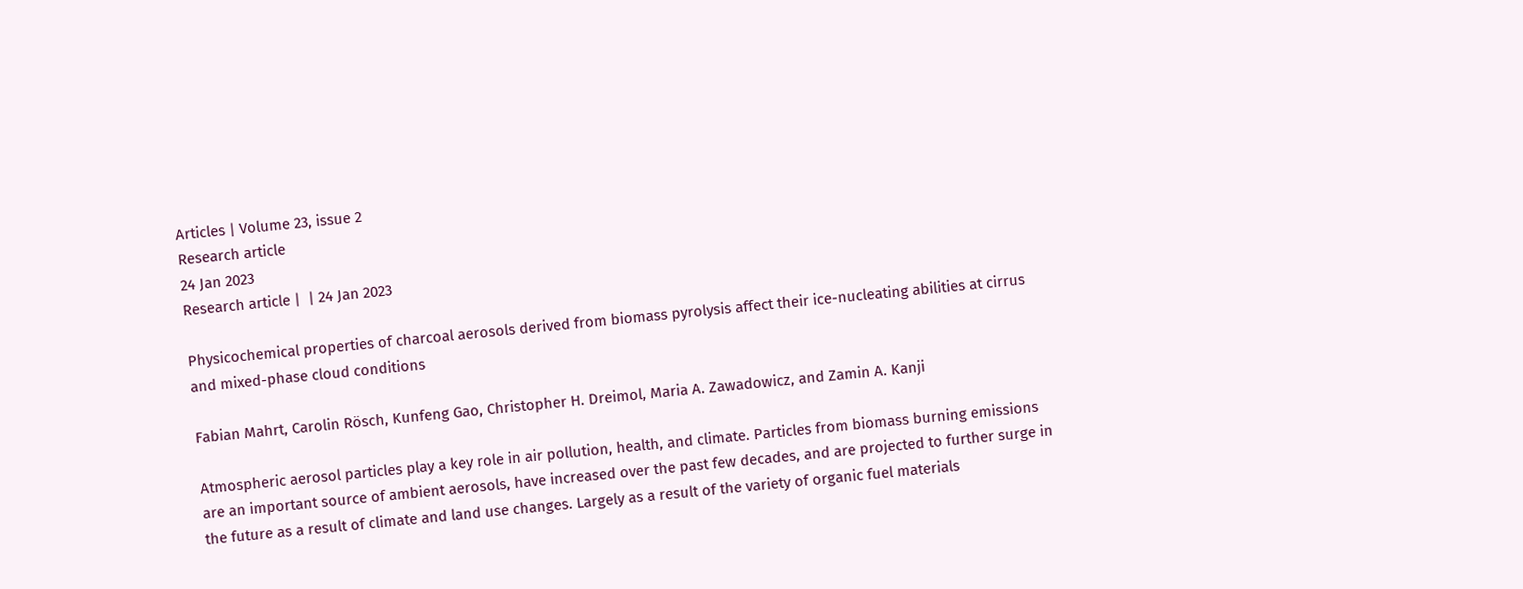Articles | Volume 23, issue 2
Research article
24 Jan 2023
Research article |  | 24 Jan 2023

Physicochemical properties of charcoal aerosols derived from biomass pyrolysis affect their ice-nucleating abilities at cirrus and mixed-phase cloud conditions

Fabian Mahrt, Carolin Rösch, Kunfeng Gao, Christopher H. Dreimol, Maria A. Zawadowicz, and Zamin A. Kanji

Atmospheric aerosol particles play a key role in air pollution, health, and climate. Particles from biomass burning emissions are an important source of ambient aerosols, have increased over the past few decades, and are projected to further surge in the future as a result of climate and land use changes. Largely as a result of the variety of organic fuel materials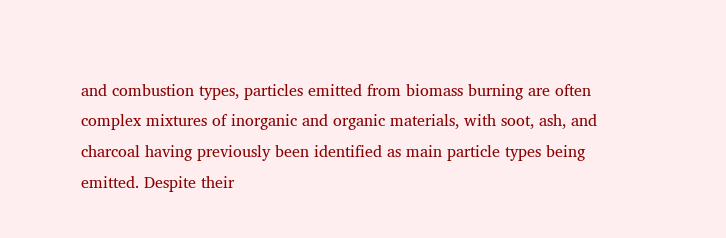and combustion types, particles emitted from biomass burning are often complex mixtures of inorganic and organic materials, with soot, ash, and charcoal having previously been identified as main particle types being emitted. Despite their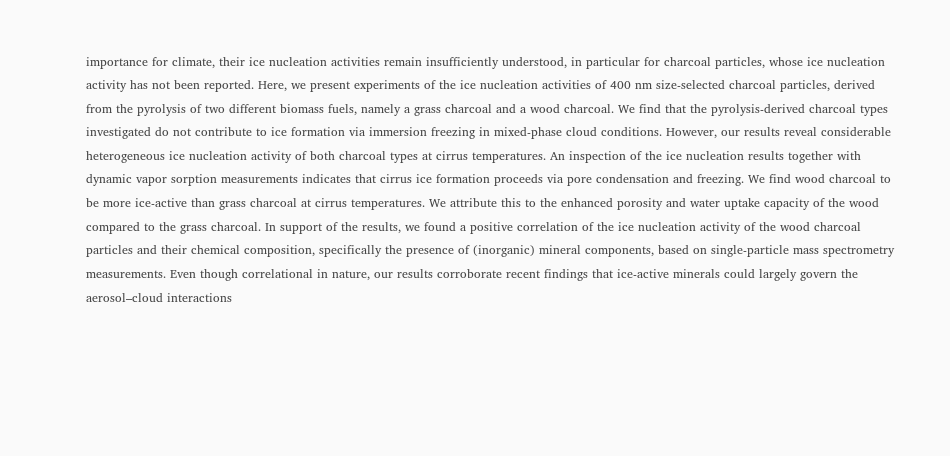importance for climate, their ice nucleation activities remain insufficiently understood, in particular for charcoal particles, whose ice nucleation activity has not been reported. Here, we present experiments of the ice nucleation activities of 400 nm size-selected charcoal particles, derived from the pyrolysis of two different biomass fuels, namely a grass charcoal and a wood charcoal. We find that the pyrolysis-derived charcoal types investigated do not contribute to ice formation via immersion freezing in mixed-phase cloud conditions. However, our results reveal considerable heterogeneous ice nucleation activity of both charcoal types at cirrus temperatures. An inspection of the ice nucleation results together with dynamic vapor sorption measurements indicates that cirrus ice formation proceeds via pore condensation and freezing. We find wood charcoal to be more ice-active than grass charcoal at cirrus temperatures. We attribute this to the enhanced porosity and water uptake capacity of the wood compared to the grass charcoal. In support of the results, we found a positive correlation of the ice nucleation activity of the wood charcoal particles and their chemical composition, specifically the presence of (inorganic) mineral components, based on single-particle mass spectrometry measurements. Even though correlational in nature, our results corroborate recent findings that ice-active minerals could largely govern the aerosol–cloud interactions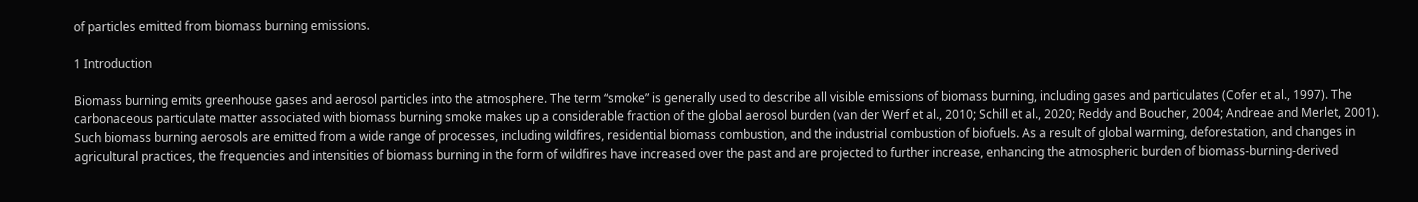of particles emitted from biomass burning emissions.

1 Introduction

Biomass burning emits greenhouse gases and aerosol particles into the atmosphere. The term “smoke” is generally used to describe all visible emissions of biomass burning, including gases and particulates (Cofer et al., 1997). The carbonaceous particulate matter associated with biomass burning smoke makes up a considerable fraction of the global aerosol burden (van der Werf et al., 2010; Schill et al., 2020; Reddy and Boucher, 2004; Andreae and Merlet, 2001). Such biomass burning aerosols are emitted from a wide range of processes, including wildfires, residential biomass combustion, and the industrial combustion of biofuels. As a result of global warming, deforestation, and changes in agricultural practices, the frequencies and intensities of biomass burning in the form of wildfires have increased over the past and are projected to further increase, enhancing the atmospheric burden of biomass-burning-derived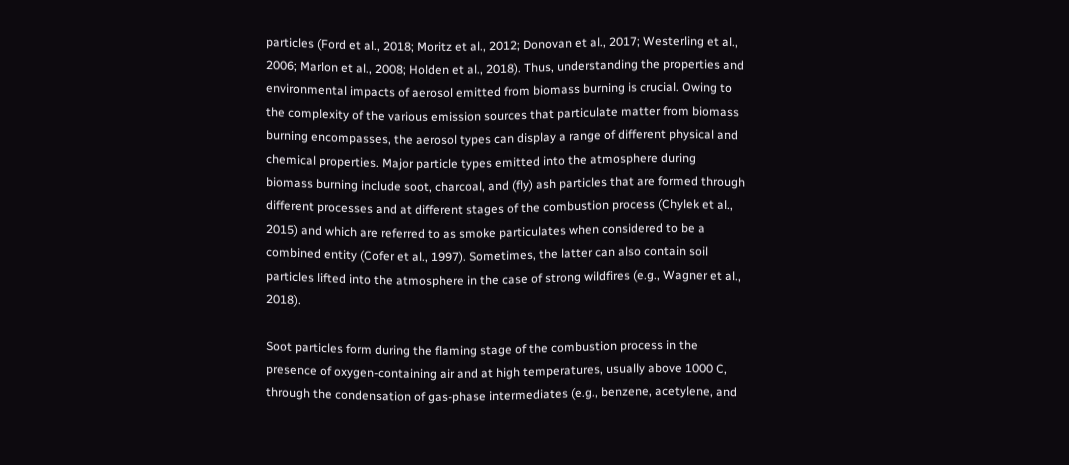particles (Ford et al., 2018; Moritz et al., 2012; Donovan et al., 2017; Westerling et al., 2006; Marlon et al., 2008; Holden et al., 2018). Thus, understanding the properties and environmental impacts of aerosol emitted from biomass burning is crucial. Owing to the complexity of the various emission sources that particulate matter from biomass burning encompasses, the aerosol types can display a range of different physical and chemical properties. Major particle types emitted into the atmosphere during biomass burning include soot, charcoal, and (fly) ash particles that are formed through different processes and at different stages of the combustion process (Chylek et al., 2015) and which are referred to as smoke particulates when considered to be a combined entity (Cofer et al., 1997). Sometimes, the latter can also contain soil particles lifted into the atmosphere in the case of strong wildfires (e.g., Wagner et al., 2018).

Soot particles form during the flaming stage of the combustion process in the presence of oxygen-containing air and at high temperatures, usually above 1000 C, through the condensation of gas-phase intermediates (e.g., benzene, acetylene, and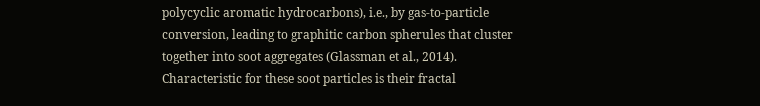polycyclic aromatic hydrocarbons), i.e., by gas-to-particle conversion, leading to graphitic carbon spherules that cluster together into soot aggregates (Glassman et al., 2014). Characteristic for these soot particles is their fractal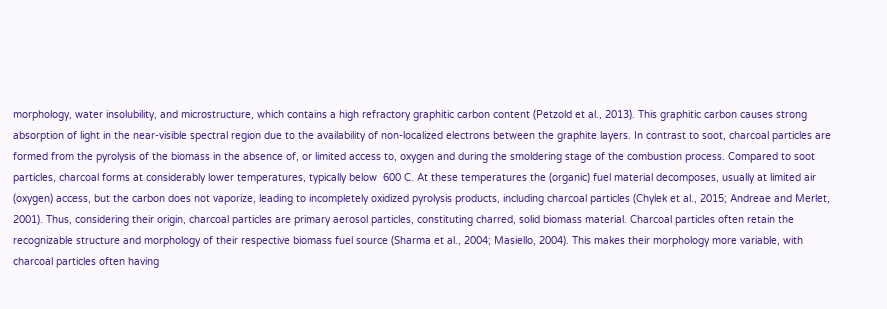morphology, water insolubility, and microstructure, which contains a high refractory graphitic carbon content (Petzold et al., 2013). This graphitic carbon causes strong absorption of light in the near-visible spectral region due to the availability of non-localized electrons between the graphite layers. In contrast to soot, charcoal particles are formed from the pyrolysis of the biomass in the absence of, or limited access to, oxygen and during the smoldering stage of the combustion process. Compared to soot particles, charcoal forms at considerably lower temperatures, typically below  600 C. At these temperatures the (organic) fuel material decomposes, usually at limited air (oxygen) access, but the carbon does not vaporize, leading to incompletely oxidized pyrolysis products, including charcoal particles (Chylek et al., 2015; Andreae and Merlet, 2001). Thus, considering their origin, charcoal particles are primary aerosol particles, constituting charred, solid biomass material. Charcoal particles often retain the recognizable structure and morphology of their respective biomass fuel source (Sharma et al., 2004; Masiello, 2004). This makes their morphology more variable, with charcoal particles often having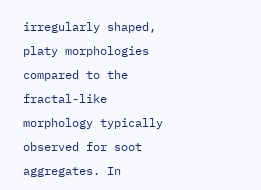irregularly shaped, platy morphologies compared to the fractal-like morphology typically observed for soot aggregates. In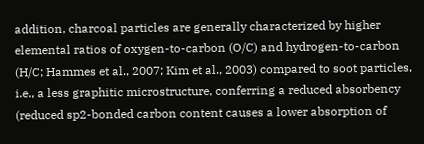addition, charcoal particles are generally characterized by higher elemental ratios of oxygen-to-carbon (O/C) and hydrogen-to-carbon (H/C; Hammes et al., 2007; Kim et al., 2003) compared to soot particles, i.e., a less graphitic microstructure, conferring a reduced absorbency (reduced sp2-bonded carbon content causes a lower absorption of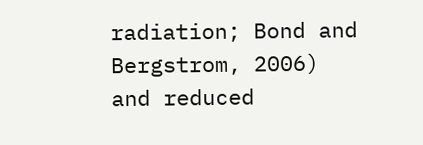radiation; Bond and Bergstrom, 2006) and reduced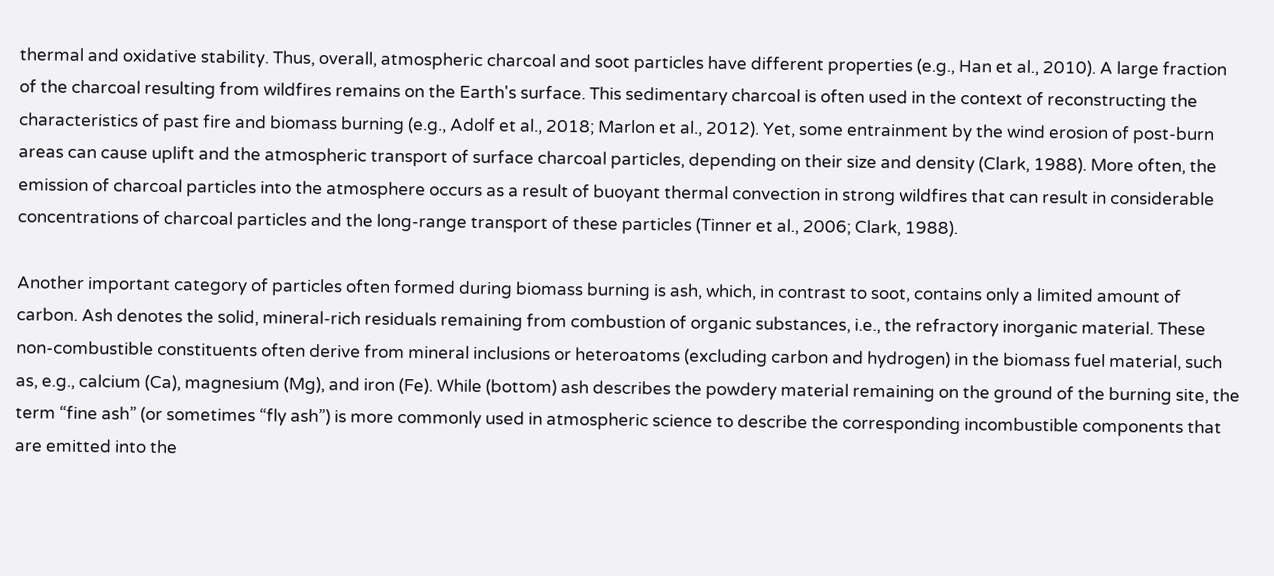thermal and oxidative stability. Thus, overall, atmospheric charcoal and soot particles have different properties (e.g., Han et al., 2010). A large fraction of the charcoal resulting from wildfires remains on the Earth's surface. This sedimentary charcoal is often used in the context of reconstructing the characteristics of past fire and biomass burning (e.g., Adolf et al., 2018; Marlon et al., 2012). Yet, some entrainment by the wind erosion of post-burn areas can cause uplift and the atmospheric transport of surface charcoal particles, depending on their size and density (Clark, 1988). More often, the emission of charcoal particles into the atmosphere occurs as a result of buoyant thermal convection in strong wildfires that can result in considerable concentrations of charcoal particles and the long-range transport of these particles (Tinner et al., 2006; Clark, 1988).

Another important category of particles often formed during biomass burning is ash, which, in contrast to soot, contains only a limited amount of carbon. Ash denotes the solid, mineral-rich residuals remaining from combustion of organic substances, i.e., the refractory inorganic material. These non-combustible constituents often derive from mineral inclusions or heteroatoms (excluding carbon and hydrogen) in the biomass fuel material, such as, e.g., calcium (Ca), magnesium (Mg), and iron (Fe). While (bottom) ash describes the powdery material remaining on the ground of the burning site, the term “fine ash” (or sometimes “fly ash”) is more commonly used in atmospheric science to describe the corresponding incombustible components that are emitted into the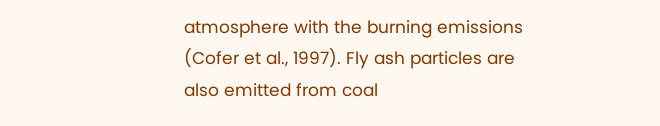atmosphere with the burning emissions (Cofer et al., 1997). Fly ash particles are also emitted from coal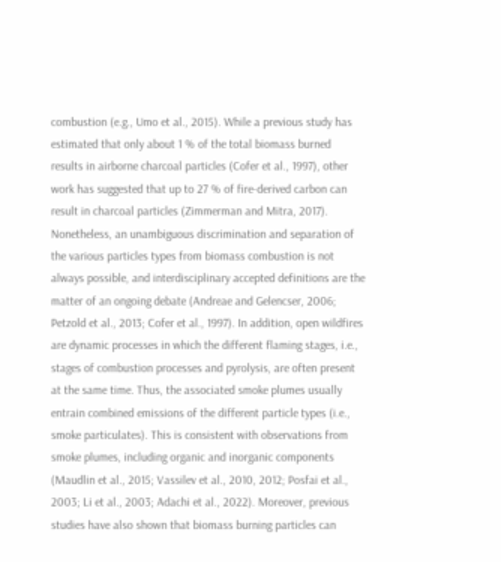combustion (e.g., Umo et al., 2015). While a previous study has estimated that only about 1 % of the total biomass burned results in airborne charcoal particles (Cofer et al., 1997), other work has suggested that up to 27 % of fire-derived carbon can result in charcoal particles (Zimmerman and Mitra, 2017). Nonetheless, an unambiguous discrimination and separation of the various particles types from biomass combustion is not always possible, and interdisciplinary accepted definitions are the matter of an ongoing debate (Andreae and Gelencser, 2006; Petzold et al., 2013; Cofer et al., 1997). In addition, open wildfires are dynamic processes in which the different flaming stages, i.e., stages of combustion processes and pyrolysis, are often present at the same time. Thus, the associated smoke plumes usually entrain combined emissions of the different particle types (i.e., smoke particulates). This is consistent with observations from smoke plumes, including organic and inorganic components (Maudlin et al., 2015; Vassilev et al., 2010, 2012; Posfai et al., 2003; Li et al., 2003; Adachi et al., 2022). Moreover, previous studies have also shown that biomass burning particles can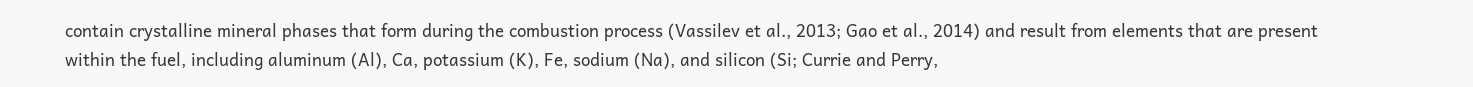contain crystalline mineral phases that form during the combustion process (Vassilev et al., 2013; Gao et al., 2014) and result from elements that are present within the fuel, including aluminum (Al), Ca, potassium (K), Fe, sodium (Na), and silicon (Si; Currie and Perry,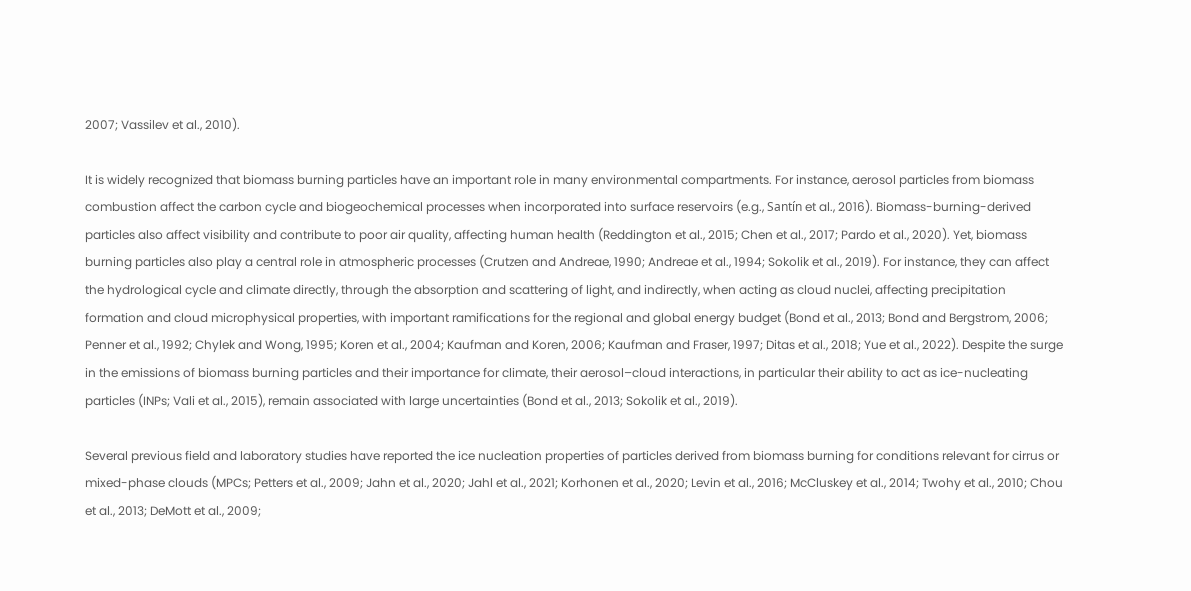2007; Vassilev et al., 2010).

It is widely recognized that biomass burning particles have an important role in many environmental compartments. For instance, aerosol particles from biomass combustion affect the carbon cycle and biogeochemical processes when incorporated into surface reservoirs (e.g., Santín et al., 2016). Biomass-burning-derived particles also affect visibility and contribute to poor air quality, affecting human health (Reddington et al., 2015; Chen et al., 2017; Pardo et al., 2020). Yet, biomass burning particles also play a central role in atmospheric processes (Crutzen and Andreae, 1990; Andreae et al., 1994; Sokolik et al., 2019). For instance, they can affect the hydrological cycle and climate directly, through the absorption and scattering of light, and indirectly, when acting as cloud nuclei, affecting precipitation formation and cloud microphysical properties, with important ramifications for the regional and global energy budget (Bond et al., 2013; Bond and Bergstrom, 2006; Penner et al., 1992; Chylek and Wong, 1995; Koren et al., 2004; Kaufman and Koren, 2006; Kaufman and Fraser, 1997; Ditas et al., 2018; Yue et al., 2022). Despite the surge in the emissions of biomass burning particles and their importance for climate, their aerosol–cloud interactions, in particular their ability to act as ice-nucleating particles (INPs; Vali et al., 2015), remain associated with large uncertainties (Bond et al., 2013; Sokolik et al., 2019).

Several previous field and laboratory studies have reported the ice nucleation properties of particles derived from biomass burning for conditions relevant for cirrus or mixed-phase clouds (MPCs; Petters et al., 2009; Jahn et al., 2020; Jahl et al., 2021; Korhonen et al., 2020; Levin et al., 2016; McCluskey et al., 2014; Twohy et al., 2010; Chou et al., 2013; DeMott et al., 2009;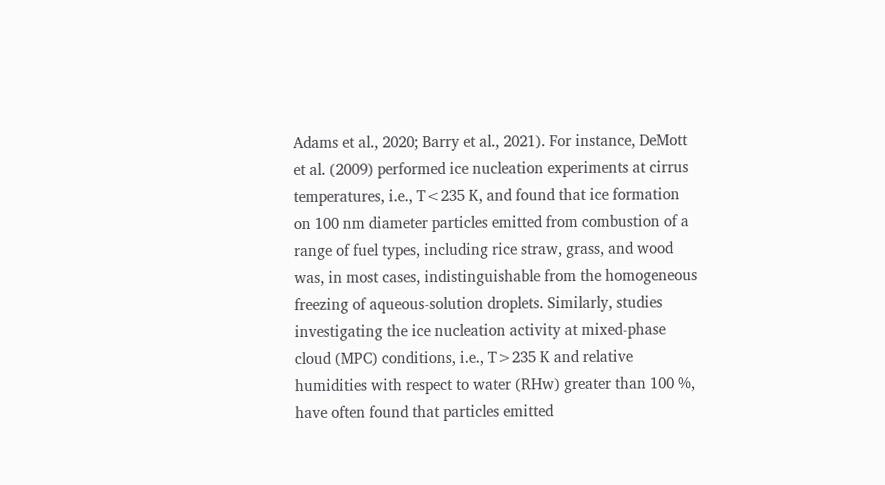Adams et al., 2020; Barry et al., 2021). For instance, DeMott et al. (2009) performed ice nucleation experiments at cirrus temperatures, i.e., T<235 K, and found that ice formation on 100 nm diameter particles emitted from combustion of a range of fuel types, including rice straw, grass, and wood was, in most cases, indistinguishable from the homogeneous freezing of aqueous-solution droplets. Similarly, studies investigating the ice nucleation activity at mixed-phase cloud (MPC) conditions, i.e., T>235 K and relative humidities with respect to water (RHw) greater than 100 %, have often found that particles emitted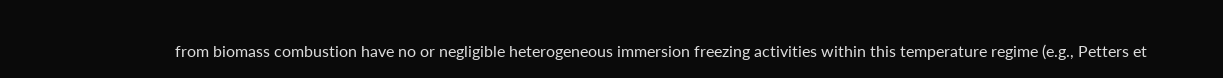from biomass combustion have no or negligible heterogeneous immersion freezing activities within this temperature regime (e.g., Petters et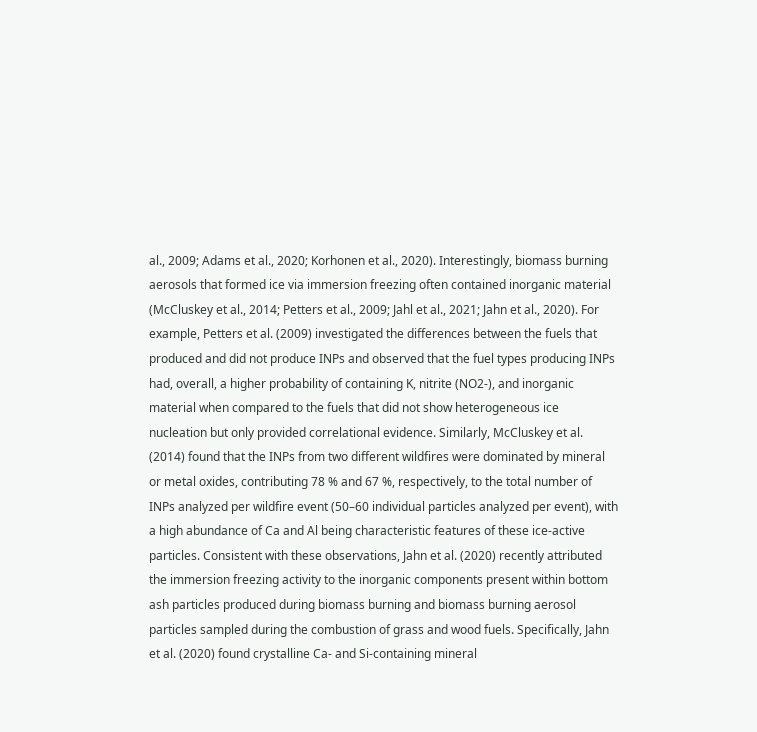al., 2009; Adams et al., 2020; Korhonen et al., 2020). Interestingly, biomass burning aerosols that formed ice via immersion freezing often contained inorganic material (McCluskey et al., 2014; Petters et al., 2009; Jahl et al., 2021; Jahn et al., 2020). For example, Petters et al. (2009) investigated the differences between the fuels that produced and did not produce INPs and observed that the fuel types producing INPs had, overall, a higher probability of containing K, nitrite (NO2-), and inorganic material when compared to the fuels that did not show heterogeneous ice nucleation but only provided correlational evidence. Similarly, McCluskey et al. (2014) found that the INPs from two different wildfires were dominated by mineral or metal oxides, contributing 78 % and 67 %, respectively, to the total number of INPs analyzed per wildfire event (50–60 individual particles analyzed per event), with a high abundance of Ca and Al being characteristic features of these ice-active particles. Consistent with these observations, Jahn et al. (2020) recently attributed the immersion freezing activity to the inorganic components present within bottom ash particles produced during biomass burning and biomass burning aerosol particles sampled during the combustion of grass and wood fuels. Specifically, Jahn et al. (2020) found crystalline Ca- and Si-containing mineral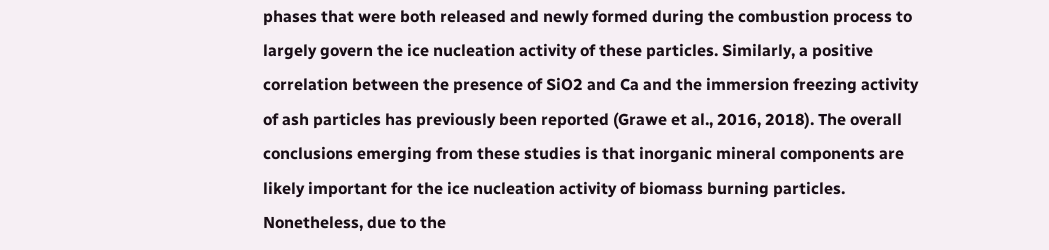phases that were both released and newly formed during the combustion process to largely govern the ice nucleation activity of these particles. Similarly, a positive correlation between the presence of SiO2 and Ca and the immersion freezing activity of ash particles has previously been reported (Grawe et al., 2016, 2018). The overall conclusions emerging from these studies is that inorganic mineral components are likely important for the ice nucleation activity of biomass burning particles. Nonetheless, due to the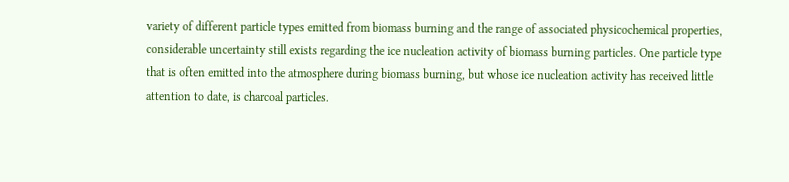variety of different particle types emitted from biomass burning and the range of associated physicochemical properties, considerable uncertainty still exists regarding the ice nucleation activity of biomass burning particles. One particle type that is often emitted into the atmosphere during biomass burning, but whose ice nucleation activity has received little attention to date, is charcoal particles.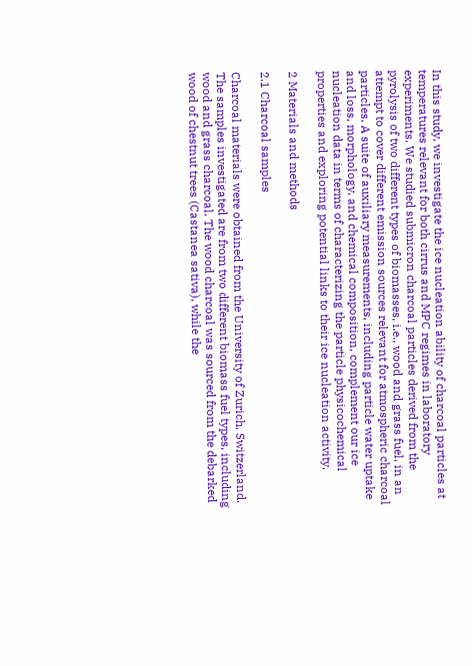In this study, we investigate the ice nucleation ability of charcoal particles at temperatures relevant for both cirrus and MPC regimes in laboratory experiments. We studied submicron charcoal particles derived from the pyrolysis of two different types of biomasses, i.e., wood and grass fuel, in an attempt to cover different emission sources relevant for atmospheric charcoal particles. A suite of auxiliary measurements, including particle water uptake and loss, morphology, and chemical composition, complement our ice nucleation data in terms of characterizing the particle physicochemical properties and exploring potential links to their ice nucleation activity.

2 Materials and methods

2.1 Charcoal samples

Charcoal materials were obtained from the University of Zurich, Switzerland. The samples investigated are from two different biomass fuel types, including wood and grass charcoal. The wood charcoal was sourced from the debarked wood of chestnut trees (Castanea sativa), while the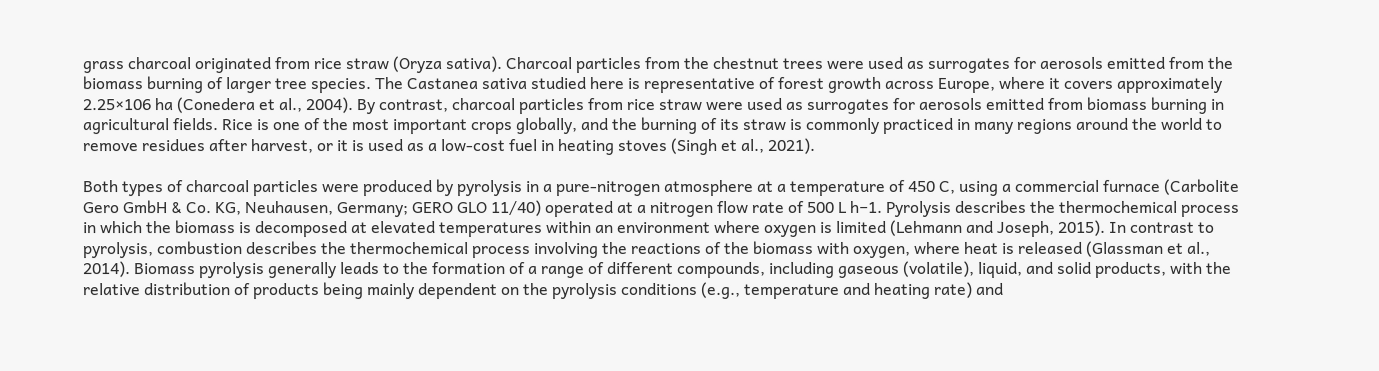grass charcoal originated from rice straw (Oryza sativa). Charcoal particles from the chestnut trees were used as surrogates for aerosols emitted from the biomass burning of larger tree species. The Castanea sativa studied here is representative of forest growth across Europe, where it covers approximately 2.25×106 ha (Conedera et al., 2004). By contrast, charcoal particles from rice straw were used as surrogates for aerosols emitted from biomass burning in agricultural fields. Rice is one of the most important crops globally, and the burning of its straw is commonly practiced in many regions around the world to remove residues after harvest, or it is used as a low-cost fuel in heating stoves (Singh et al., 2021).

Both types of charcoal particles were produced by pyrolysis in a pure-nitrogen atmosphere at a temperature of 450 C, using a commercial furnace (Carbolite Gero GmbH & Co. KG, Neuhausen, Germany; GERO GLO 11/40) operated at a nitrogen flow rate of 500 L h−1. Pyrolysis describes the thermochemical process in which the biomass is decomposed at elevated temperatures within an environment where oxygen is limited (Lehmann and Joseph, 2015). In contrast to pyrolysis, combustion describes the thermochemical process involving the reactions of the biomass with oxygen, where heat is released (Glassman et al., 2014). Biomass pyrolysis generally leads to the formation of a range of different compounds, including gaseous (volatile), liquid, and solid products, with the relative distribution of products being mainly dependent on the pyrolysis conditions (e.g., temperature and heating rate) and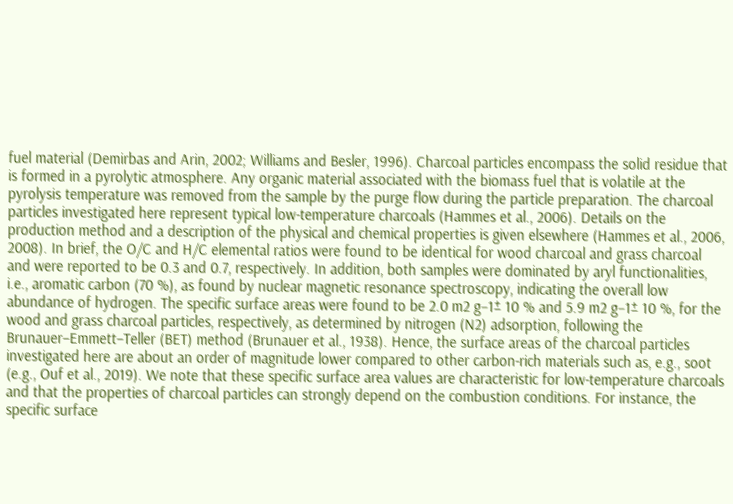fuel material (Demirbas and Arin, 2002; Williams and Besler, 1996). Charcoal particles encompass the solid residue that is formed in a pyrolytic atmosphere. Any organic material associated with the biomass fuel that is volatile at the pyrolysis temperature was removed from the sample by the purge flow during the particle preparation. The charcoal particles investigated here represent typical low-temperature charcoals (Hammes et al., 2006). Details on the production method and a description of the physical and chemical properties is given elsewhere (Hammes et al., 2006, 2008). In brief, the O/C and H/C elemental ratios were found to be identical for wood charcoal and grass charcoal and were reported to be 0.3 and 0.7, respectively. In addition, both samples were dominated by aryl functionalities, i.e., aromatic carbon (70 %), as found by nuclear magnetic resonance spectroscopy, indicating the overall low abundance of hydrogen. The specific surface areas were found to be 2.0 m2 g−1± 10 % and 5.9 m2 g−1± 10 %, for the wood and grass charcoal particles, respectively, as determined by nitrogen (N2) adsorption, following the Brunauer–Emmett–Teller (BET) method (Brunauer et al., 1938). Hence, the surface areas of the charcoal particles investigated here are about an order of magnitude lower compared to other carbon-rich materials such as, e.g., soot (e.g., Ouf et al., 2019). We note that these specific surface area values are characteristic for low-temperature charcoals and that the properties of charcoal particles can strongly depend on the combustion conditions. For instance, the specific surface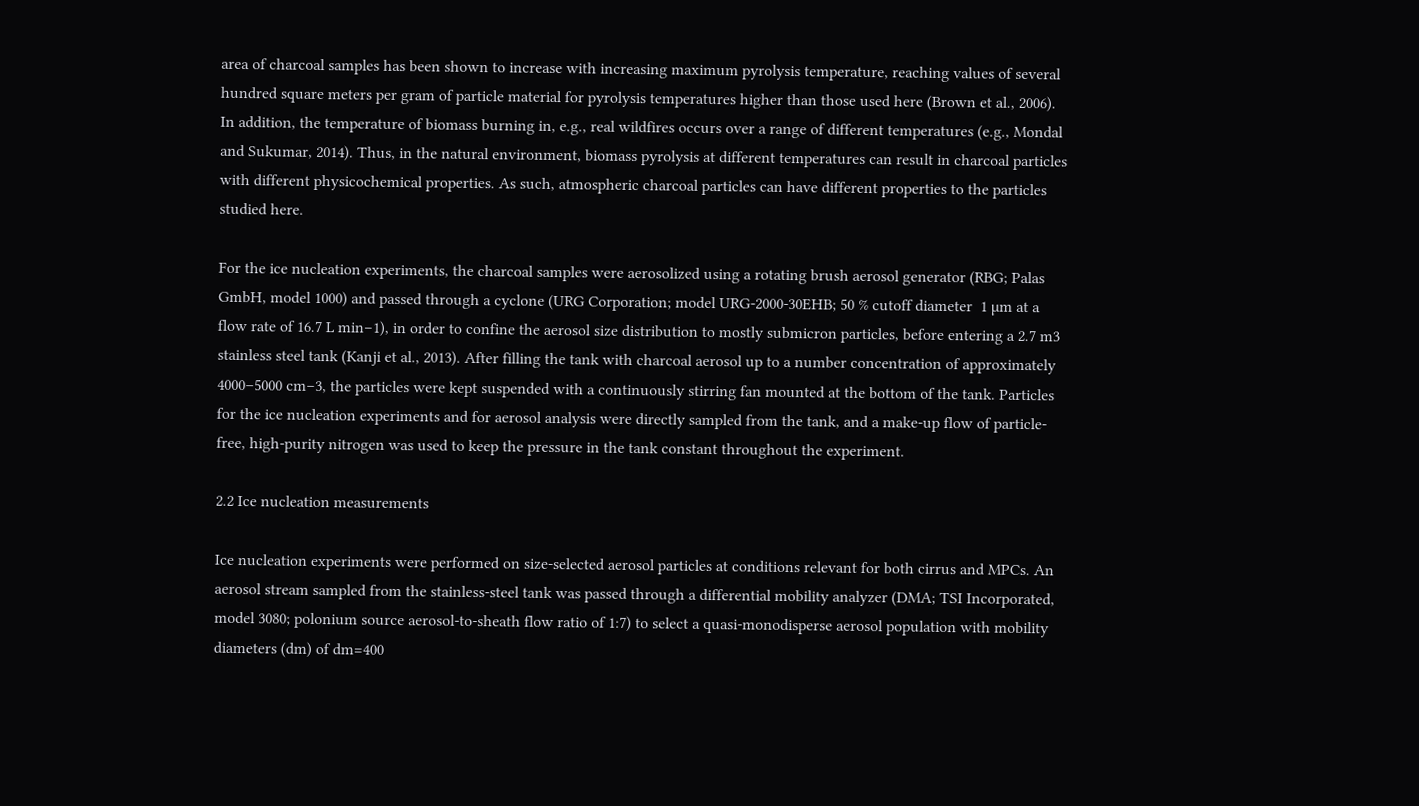area of charcoal samples has been shown to increase with increasing maximum pyrolysis temperature, reaching values of several hundred square meters per gram of particle material for pyrolysis temperatures higher than those used here (Brown et al., 2006). In addition, the temperature of biomass burning in, e.g., real wildfires occurs over a range of different temperatures (e.g., Mondal and Sukumar, 2014). Thus, in the natural environment, biomass pyrolysis at different temperatures can result in charcoal particles with different physicochemical properties. As such, atmospheric charcoal particles can have different properties to the particles studied here.

For the ice nucleation experiments, the charcoal samples were aerosolized using a rotating brush aerosol generator (RBG; Palas GmbH, model 1000) and passed through a cyclone (URG Corporation; model URG-2000-30EHB; 50 % cutoff diameter  1 µm at a flow rate of 16.7 L min−1), in order to confine the aerosol size distribution to mostly submicron particles, before entering a 2.7 m3 stainless steel tank (Kanji et al., 2013). After filling the tank with charcoal aerosol up to a number concentration of approximately 4000–5000 cm−3, the particles were kept suspended with a continuously stirring fan mounted at the bottom of the tank. Particles for the ice nucleation experiments and for aerosol analysis were directly sampled from the tank, and a make-up flow of particle-free, high-purity nitrogen was used to keep the pressure in the tank constant throughout the experiment.

2.2 Ice nucleation measurements

Ice nucleation experiments were performed on size-selected aerosol particles at conditions relevant for both cirrus and MPCs. An aerosol stream sampled from the stainless-steel tank was passed through a differential mobility analyzer (DMA; TSI Incorporated, model 3080; polonium source aerosol-to-sheath flow ratio of 1:7) to select a quasi-monodisperse aerosol population with mobility diameters (dm) of dm=400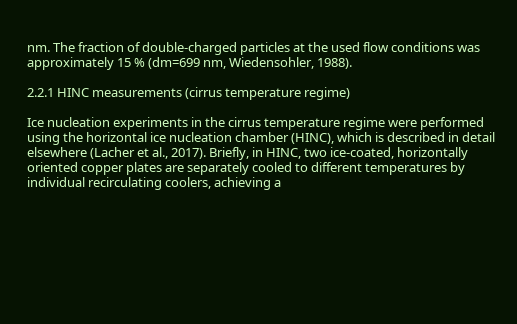nm. The fraction of double-charged particles at the used flow conditions was approximately 15 % (dm=699 nm, Wiedensohler, 1988).

2.2.1 HINC measurements (cirrus temperature regime)

Ice nucleation experiments in the cirrus temperature regime were performed using the horizontal ice nucleation chamber (HINC), which is described in detail elsewhere (Lacher et al., 2017). Briefly, in HINC, two ice-coated, horizontally oriented copper plates are separately cooled to different temperatures by individual recirculating coolers, achieving a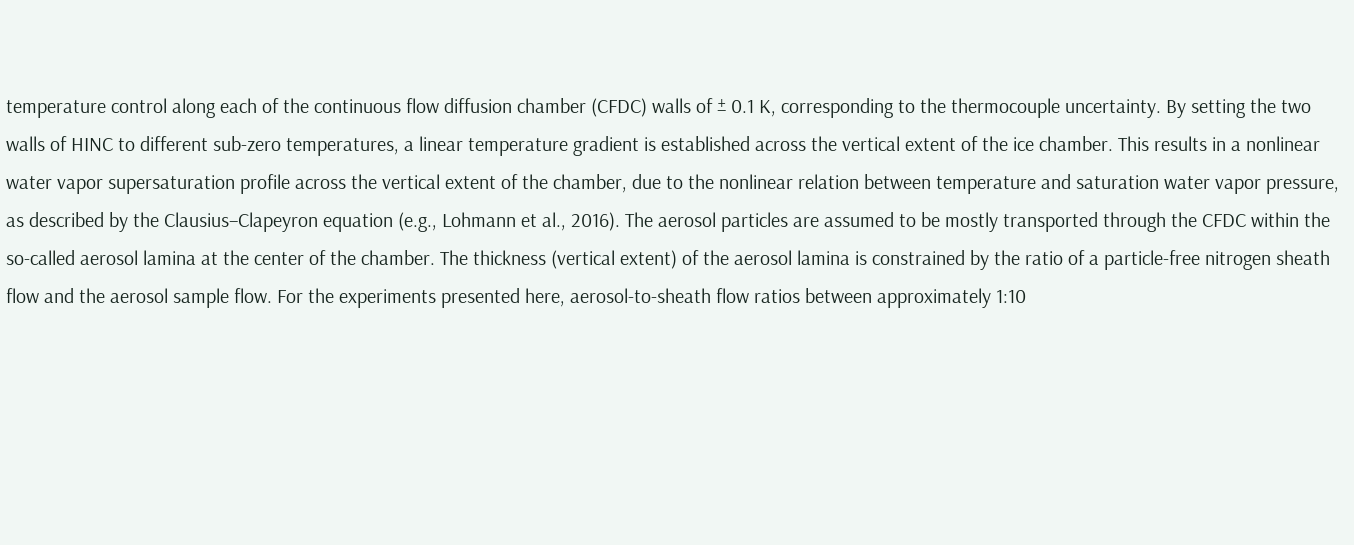temperature control along each of the continuous flow diffusion chamber (CFDC) walls of ± 0.1 K, corresponding to the thermocouple uncertainty. By setting the two walls of HINC to different sub-zero temperatures, a linear temperature gradient is established across the vertical extent of the ice chamber. This results in a nonlinear water vapor supersaturation profile across the vertical extent of the chamber, due to the nonlinear relation between temperature and saturation water vapor pressure, as described by the Clausius–Clapeyron equation (e.g., Lohmann et al., 2016). The aerosol particles are assumed to be mostly transported through the CFDC within the so-called aerosol lamina at the center of the chamber. The thickness (vertical extent) of the aerosol lamina is constrained by the ratio of a particle-free nitrogen sheath flow and the aerosol sample flow. For the experiments presented here, aerosol-to-sheath flow ratios between approximately 1:10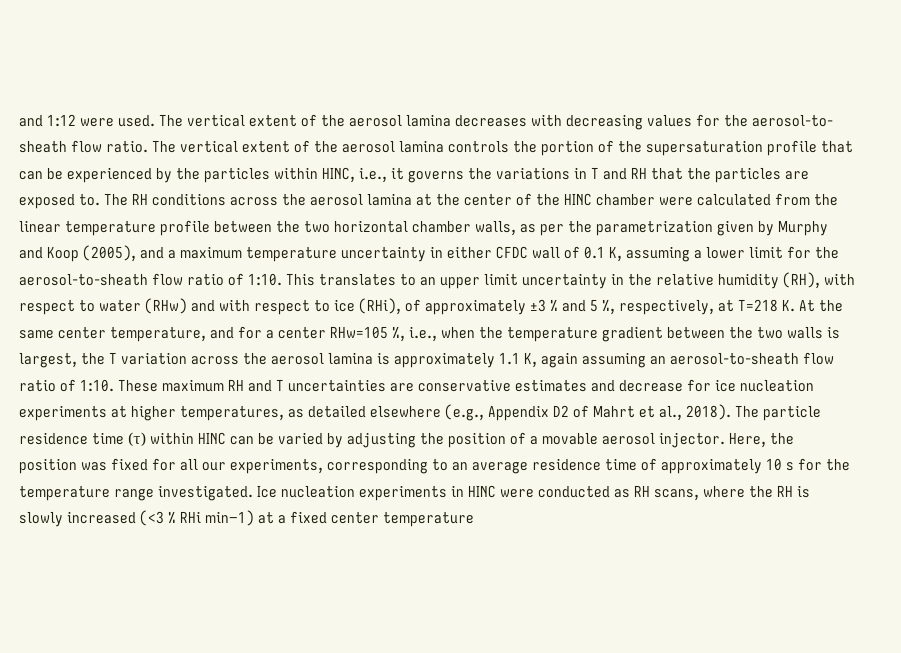and 1:12 were used. The vertical extent of the aerosol lamina decreases with decreasing values for the aerosol-to-sheath flow ratio. The vertical extent of the aerosol lamina controls the portion of the supersaturation profile that can be experienced by the particles within HINC, i.e., it governs the variations in T and RH that the particles are exposed to. The RH conditions across the aerosol lamina at the center of the HINC chamber were calculated from the linear temperature profile between the two horizontal chamber walls, as per the parametrization given by Murphy and Koop (2005), and a maximum temperature uncertainty in either CFDC wall of 0.1 K, assuming a lower limit for the aerosol-to-sheath flow ratio of 1:10. This translates to an upper limit uncertainty in the relative humidity (RH), with respect to water (RHw) and with respect to ice (RHi), of approximately ±3 % and 5 %, respectively, at T=218 K. At the same center temperature, and for a center RHw=105 %, i.e., when the temperature gradient between the two walls is largest, the T variation across the aerosol lamina is approximately 1.1 K, again assuming an aerosol-to-sheath flow ratio of 1:10. These maximum RH and T uncertainties are conservative estimates and decrease for ice nucleation experiments at higher temperatures, as detailed elsewhere (e.g., Appendix D2 of Mahrt et al., 2018). The particle residence time (τ) within HINC can be varied by adjusting the position of a movable aerosol injector. Here, the position was fixed for all our experiments, corresponding to an average residence time of approximately 10 s for the temperature range investigated. Ice nucleation experiments in HINC were conducted as RH scans, where the RH is slowly increased (<3 % RHi min−1) at a fixed center temperature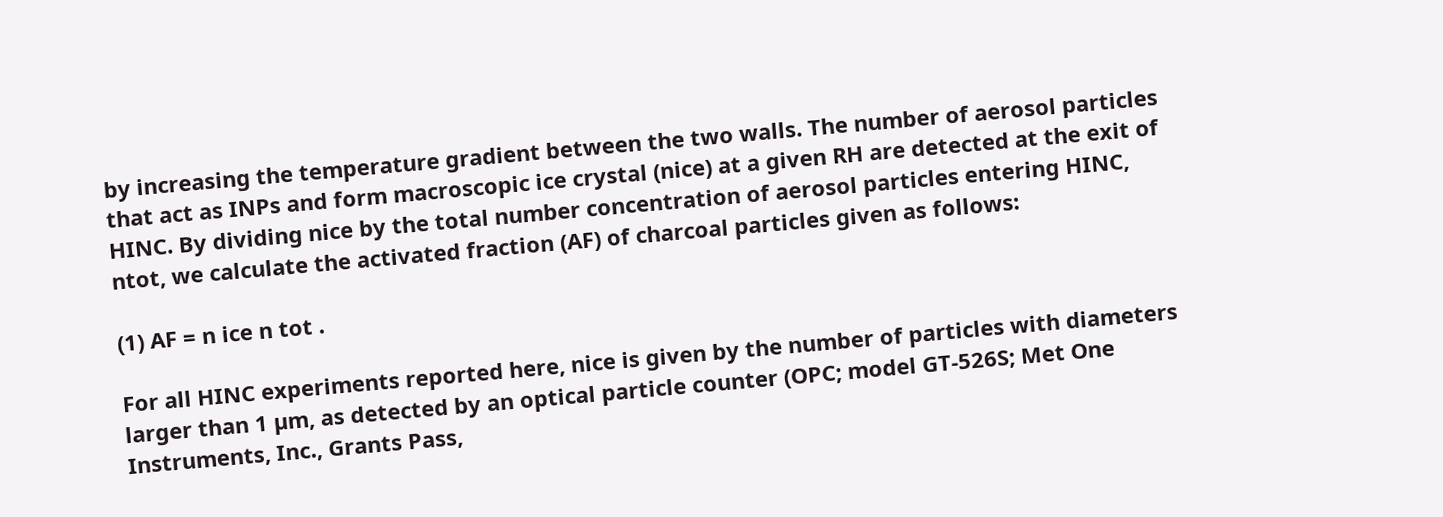by increasing the temperature gradient between the two walls. The number of aerosol particles that act as INPs and form macroscopic ice crystal (nice) at a given RH are detected at the exit of HINC. By dividing nice by the total number concentration of aerosol particles entering HINC, ntot, we calculate the activated fraction (AF) of charcoal particles given as follows:

(1) AF = n ice n tot .

For all HINC experiments reported here, nice is given by the number of particles with diameters larger than 1 µm, as detected by an optical particle counter (OPC; model GT-526S; Met One Instruments, Inc., Grants Pass,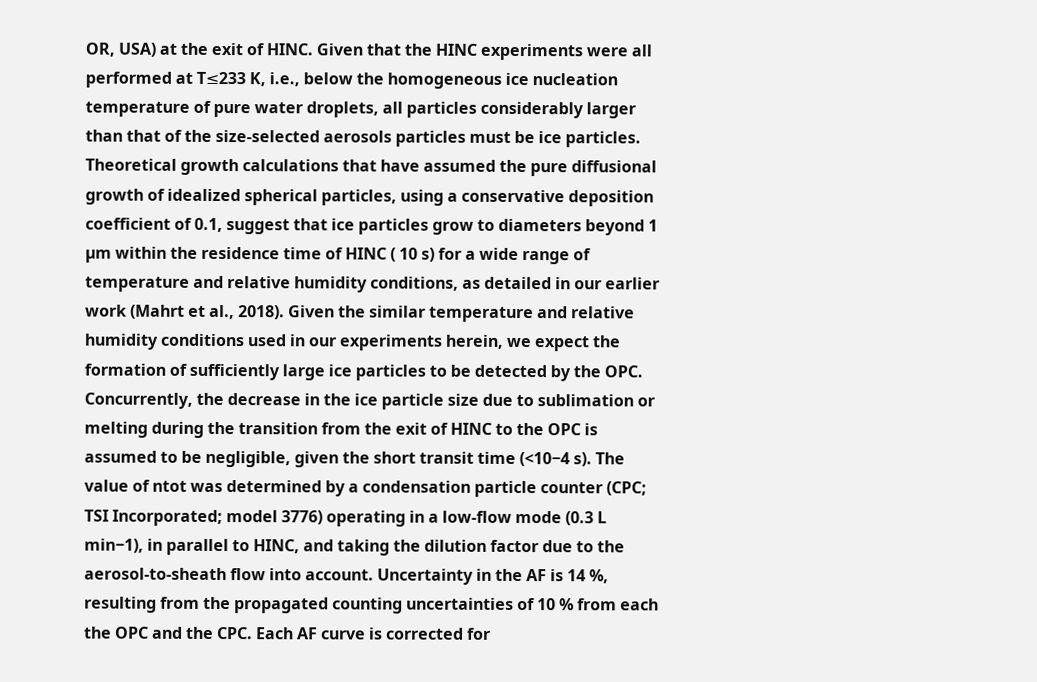OR, USA) at the exit of HINC. Given that the HINC experiments were all performed at T≤233 K, i.e., below the homogeneous ice nucleation temperature of pure water droplets, all particles considerably larger than that of the size-selected aerosols particles must be ice particles. Theoretical growth calculations that have assumed the pure diffusional growth of idealized spherical particles, using a conservative deposition coefficient of 0.1, suggest that ice particles grow to diameters beyond 1 µm within the residence time of HINC ( 10 s) for a wide range of temperature and relative humidity conditions, as detailed in our earlier work (Mahrt et al., 2018). Given the similar temperature and relative humidity conditions used in our experiments herein, we expect the formation of sufficiently large ice particles to be detected by the OPC. Concurrently, the decrease in the ice particle size due to sublimation or melting during the transition from the exit of HINC to the OPC is assumed to be negligible, given the short transit time (<10−4 s). The value of ntot was determined by a condensation particle counter (CPC; TSI Incorporated; model 3776) operating in a low-flow mode (0.3 L min−1), in parallel to HINC, and taking the dilution factor due to the aerosol-to-sheath flow into account. Uncertainty in the AF is 14 %, resulting from the propagated counting uncertainties of 10 % from each the OPC and the CPC. Each AF curve is corrected for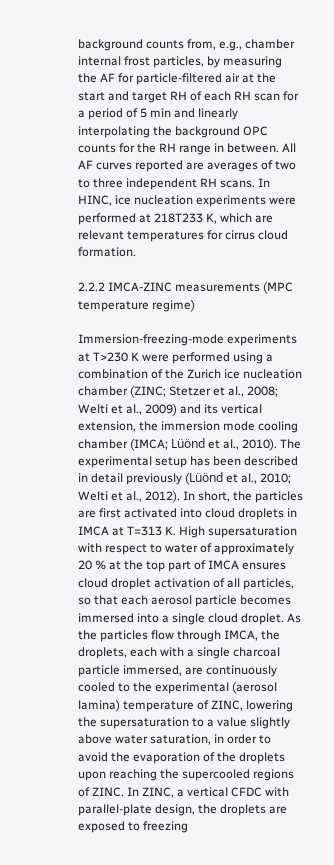background counts from, e.g., chamber internal frost particles, by measuring the AF for particle-filtered air at the start and target RH of each RH scan for a period of 5 min and linearly interpolating the background OPC counts for the RH range in between. All AF curves reported are averages of two to three independent RH scans. In HINC, ice nucleation experiments were performed at 218T233 K, which are relevant temperatures for cirrus cloud formation.

2.2.2 IMCA-ZINC measurements (MPC temperature regime)

Immersion-freezing-mode experiments at T>230 K were performed using a combination of the Zurich ice nucleation chamber (ZINC; Stetzer et al., 2008; Welti et al., 2009) and its vertical extension, the immersion mode cooling chamber (IMCA; Lüönd et al., 2010). The experimental setup has been described in detail previously (Lüönd et al., 2010; Welti et al., 2012). In short, the particles are first activated into cloud droplets in IMCA at T=313 K. High supersaturation with respect to water of approximately 20 % at the top part of IMCA ensures cloud droplet activation of all particles, so that each aerosol particle becomes immersed into a single cloud droplet. As the particles flow through IMCA, the droplets, each with a single charcoal particle immersed, are continuously cooled to the experimental (aerosol lamina) temperature of ZINC, lowering the supersaturation to a value slightly above water saturation, in order to avoid the evaporation of the droplets upon reaching the supercooled regions of ZINC. In ZINC, a vertical CFDC with parallel-plate design, the droplets are exposed to freezing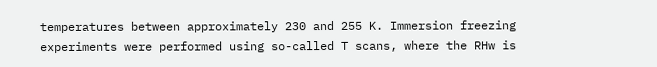temperatures between approximately 230 and 255 K. Immersion freezing experiments were performed using so-called T scans, where the RHw is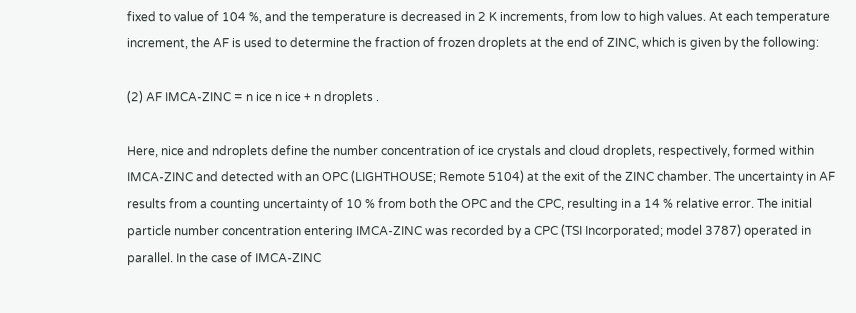fixed to value of 104 %, and the temperature is decreased in 2 K increments, from low to high values. At each temperature increment, the AF is used to determine the fraction of frozen droplets at the end of ZINC, which is given by the following:

(2) AF IMCA-ZINC = n ice n ice + n droplets .

Here, nice and ndroplets define the number concentration of ice crystals and cloud droplets, respectively, formed within IMCA-ZINC and detected with an OPC (LIGHTHOUSE; Remote 5104) at the exit of the ZINC chamber. The uncertainty in AF results from a counting uncertainty of 10 % from both the OPC and the CPC, resulting in a 14 % relative error. The initial particle number concentration entering IMCA-ZINC was recorded by a CPC (TSI Incorporated; model 3787) operated in parallel. In the case of IMCA-ZINC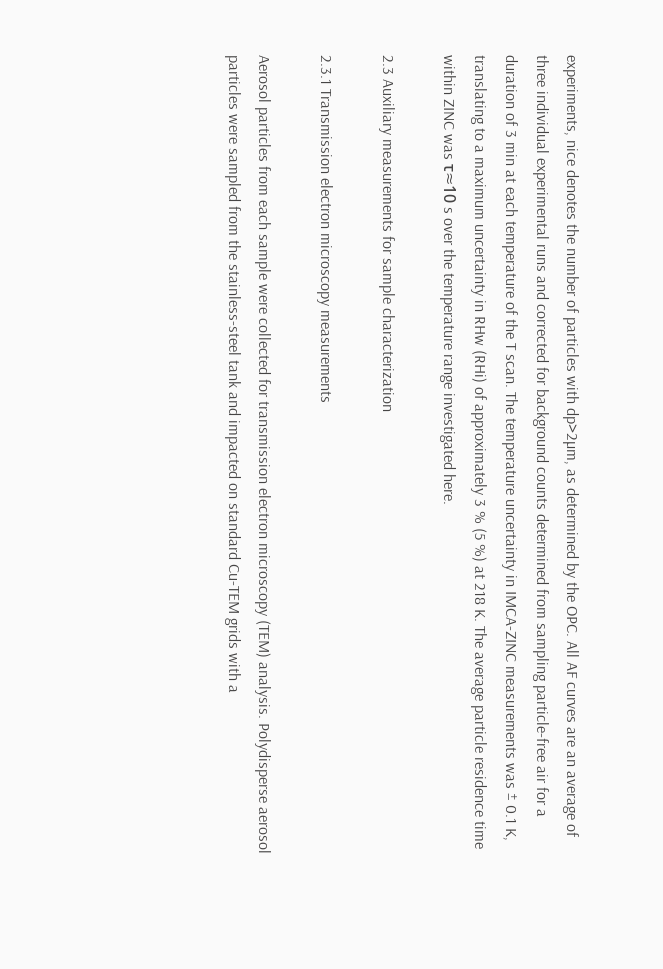experiments, nice denotes the number of particles with dp>2µm, as determined by the OPC. All AF curves are an average of three individual experimental runs and corrected for background counts determined from sampling particle-free air for a duration of 3 min at each temperature of the T scan. The temperature uncertainty in IMCA-ZINC measurements was ± 0.1 K, translating to a maximum uncertainty in RHw (RHi) of approximately 3 % (5 %) at 218 K. The average particle residence time within ZINC was τ≈10 s over the temperature range investigated here.

2.3 Auxiliary measurements for sample characterization

2.3.1 Transmission electron microscopy measurements

Aerosol particles from each sample were collected for transmission electron microscopy (TEM) analysis. Polydisperse aerosol particles were sampled from the stainless-steel tank and impacted on standard Cu-TEM grids with a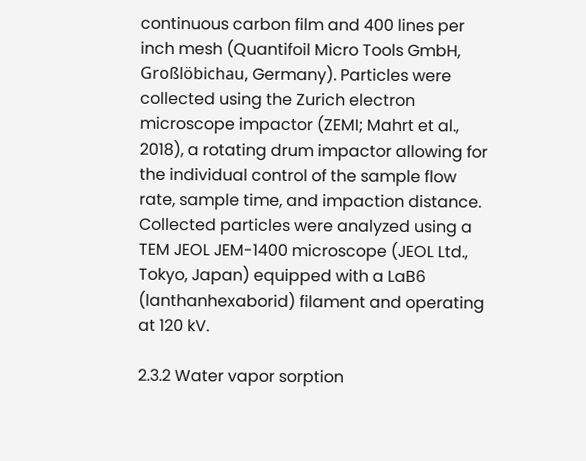continuous carbon film and 400 lines per inch mesh (Quantifoil Micro Tools GmbH, Großlöbichau, Germany). Particles were collected using the Zurich electron microscope impactor (ZEMI; Mahrt et al., 2018), a rotating drum impactor allowing for the individual control of the sample flow rate, sample time, and impaction distance. Collected particles were analyzed using a TEM JEOL JEM-1400 microscope (JEOL Ltd., Tokyo, Japan) equipped with a LaB6 (lanthanhexaborid) filament and operating at 120 kV.

2.3.2 Water vapor sorption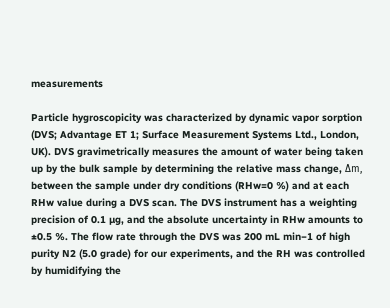measurements

Particle hygroscopicity was characterized by dynamic vapor sorption (DVS; Advantage ET 1; Surface Measurement Systems Ltd., London, UK). DVS gravimetrically measures the amount of water being taken up by the bulk sample by determining the relative mass change, Δm, between the sample under dry conditions (RHw=0 %) and at each RHw value during a DVS scan. The DVS instrument has a weighting precision of 0.1 µg, and the absolute uncertainty in RHw amounts to ±0.5 %. The flow rate through the DVS was 200 mL min−1 of high purity N2 (5.0 grade) for our experiments, and the RH was controlled by humidifying the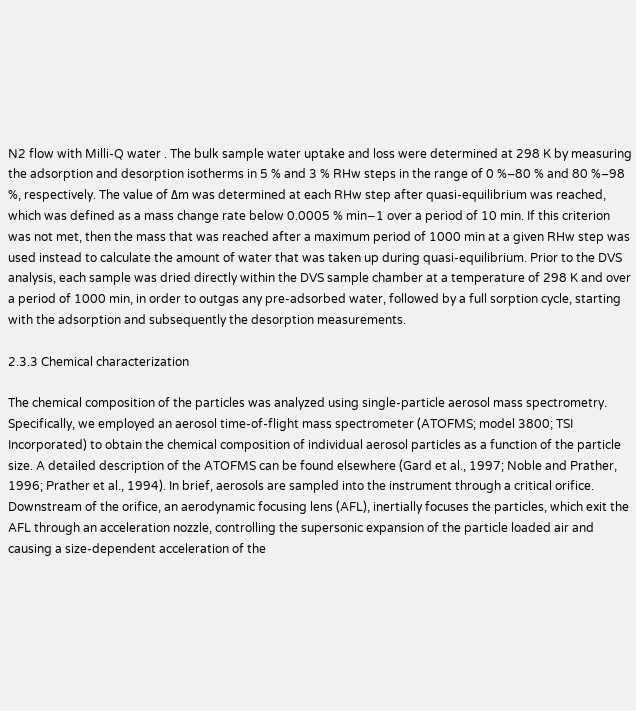N2 flow with Milli-Q water . The bulk sample water uptake and loss were determined at 298 K by measuring the adsorption and desorption isotherms in 5 % and 3 % RHw steps in the range of 0 %–80 % and 80 %–98 %, respectively. The value of Δm was determined at each RHw step after quasi-equilibrium was reached, which was defined as a mass change rate below 0.0005 % min−1 over a period of 10 min. If this criterion was not met, then the mass that was reached after a maximum period of 1000 min at a given RHw step was used instead to calculate the amount of water that was taken up during quasi-equilibrium. Prior to the DVS analysis, each sample was dried directly within the DVS sample chamber at a temperature of 298 K and over a period of 1000 min, in order to outgas any pre-adsorbed water, followed by a full sorption cycle, starting with the adsorption and subsequently the desorption measurements.

2.3.3 Chemical characterization

The chemical composition of the particles was analyzed using single-particle aerosol mass spectrometry. Specifically, we employed an aerosol time-of-flight mass spectrometer (ATOFMS; model 3800; TSI Incorporated) to obtain the chemical composition of individual aerosol particles as a function of the particle size. A detailed description of the ATOFMS can be found elsewhere (Gard et al., 1997; Noble and Prather, 1996; Prather et al., 1994). In brief, aerosols are sampled into the instrument through a critical orifice. Downstream of the orifice, an aerodynamic focusing lens (AFL), inertially focuses the particles, which exit the AFL through an acceleration nozzle, controlling the supersonic expansion of the particle loaded air and causing a size-dependent acceleration of the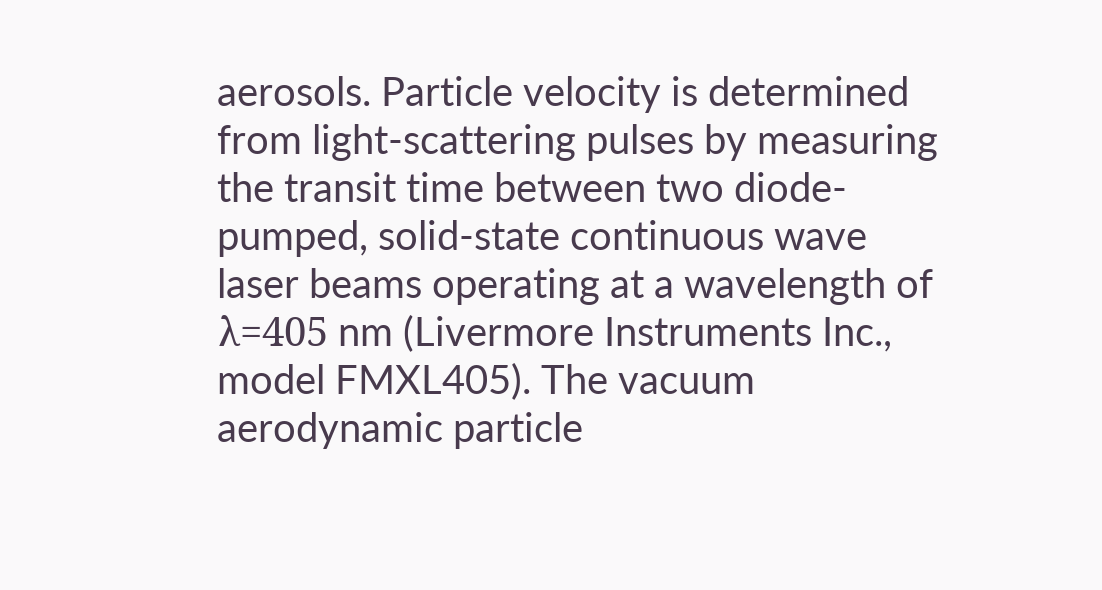aerosols. Particle velocity is determined from light-scattering pulses by measuring the transit time between two diode-pumped, solid-state continuous wave laser beams operating at a wavelength of λ=405 nm (Livermore Instruments Inc., model FMXL405). The vacuum aerodynamic particle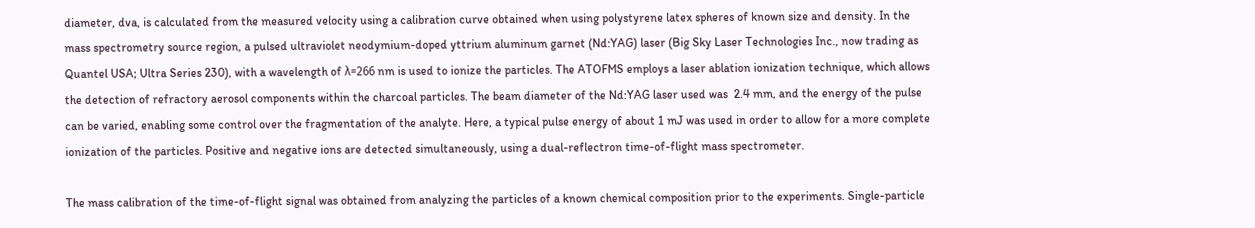diameter, dva, is calculated from the measured velocity using a calibration curve obtained when using polystyrene latex spheres of known size and density. In the mass spectrometry source region, a pulsed ultraviolet neodymium-doped yttrium aluminum garnet (Nd:YAG) laser (Big Sky Laser Technologies Inc., now trading as Quantel USA; Ultra Series 230), with a wavelength of λ=266 nm is used to ionize the particles. The ATOFMS employs a laser ablation ionization technique, which allows the detection of refractory aerosol components within the charcoal particles. The beam diameter of the Nd:YAG laser used was  2.4 mm, and the energy of the pulse can be varied, enabling some control over the fragmentation of the analyte. Here, a typical pulse energy of about 1 mJ was used in order to allow for a more complete ionization of the particles. Positive and negative ions are detected simultaneously, using a dual-reflectron time-of-flight mass spectrometer.

The mass calibration of the time-of-flight signal was obtained from analyzing the particles of a known chemical composition prior to the experiments. Single-particle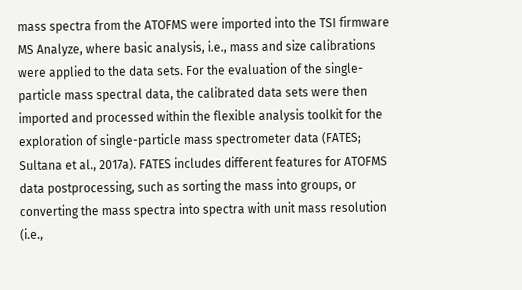mass spectra from the ATOFMS were imported into the TSI firmware MS Analyze, where basic analysis, i.e., mass and size calibrations were applied to the data sets. For the evaluation of the single-particle mass spectral data, the calibrated data sets were then imported and processed within the flexible analysis toolkit for the exploration of single-particle mass spectrometer data (FATES; Sultana et al., 2017a). FATES includes different features for ATOFMS data postprocessing, such as sorting the mass into groups, or converting the mass spectra into spectra with unit mass resolution (i.e.,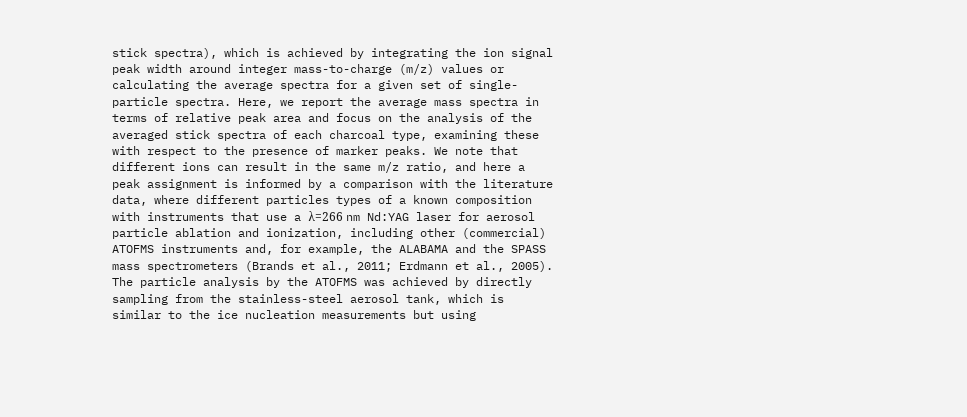stick spectra), which is achieved by integrating the ion signal peak width around integer mass-to-charge (m/z) values or calculating the average spectra for a given set of single-particle spectra. Here, we report the average mass spectra in terms of relative peak area and focus on the analysis of the averaged stick spectra of each charcoal type, examining these with respect to the presence of marker peaks. We note that different ions can result in the same m/z ratio, and here a peak assignment is informed by a comparison with the literature data, where different particles types of a known composition with instruments that use a λ=266 nm Nd:YAG laser for aerosol particle ablation and ionization, including other (commercial) ATOFMS instruments and, for example, the ALABAMA and the SPASS mass spectrometers (Brands et al., 2011; Erdmann et al., 2005). The particle analysis by the ATOFMS was achieved by directly sampling from the stainless-steel aerosol tank, which is similar to the ice nucleation measurements but using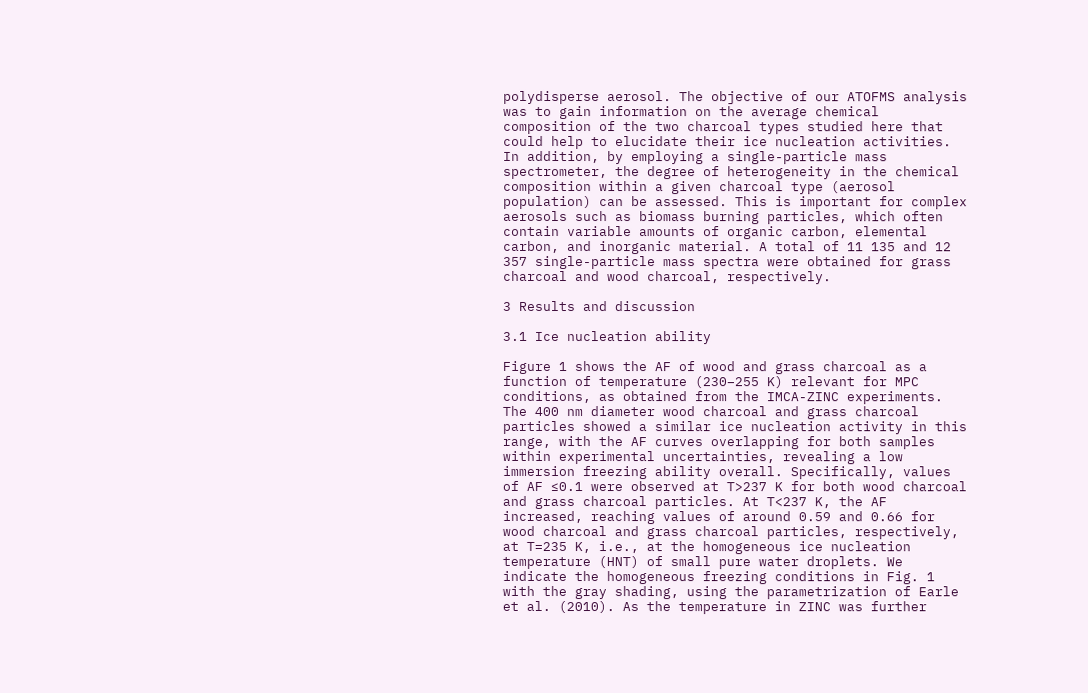polydisperse aerosol. The objective of our ATOFMS analysis was to gain information on the average chemical composition of the two charcoal types studied here that could help to elucidate their ice nucleation activities. In addition, by employing a single-particle mass spectrometer, the degree of heterogeneity in the chemical composition within a given charcoal type (aerosol population) can be assessed. This is important for complex aerosols such as biomass burning particles, which often contain variable amounts of organic carbon, elemental carbon, and inorganic material. A total of 11 135 and 12 357 single-particle mass spectra were obtained for grass charcoal and wood charcoal, respectively.

3 Results and discussion

3.1 Ice nucleation ability

Figure 1 shows the AF of wood and grass charcoal as a function of temperature (230–255 K) relevant for MPC conditions, as obtained from the IMCA-ZINC experiments. The 400 nm diameter wood charcoal and grass charcoal particles showed a similar ice nucleation activity in this range, with the AF curves overlapping for both samples within experimental uncertainties, revealing a low immersion freezing ability overall. Specifically, values of AF ≤0.1 were observed at T>237 K for both wood charcoal and grass charcoal particles. At T<237 K, the AF increased, reaching values of around 0.59 and 0.66 for wood charcoal and grass charcoal particles, respectively, at T=235 K, i.e., at the homogeneous ice nucleation temperature (HNT) of small pure water droplets. We indicate the homogeneous freezing conditions in Fig. 1 with the gray shading, using the parametrization of Earle et al. (2010). As the temperature in ZINC was further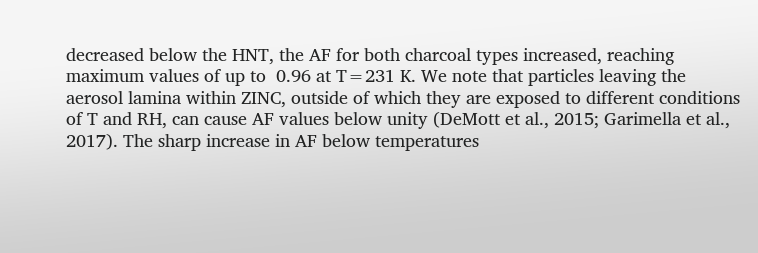decreased below the HNT, the AF for both charcoal types increased, reaching maximum values of up to  0.96 at T=231 K. We note that particles leaving the aerosol lamina within ZINC, outside of which they are exposed to different conditions of T and RH, can cause AF values below unity (DeMott et al., 2015; Garimella et al., 2017). The sharp increase in AF below temperatures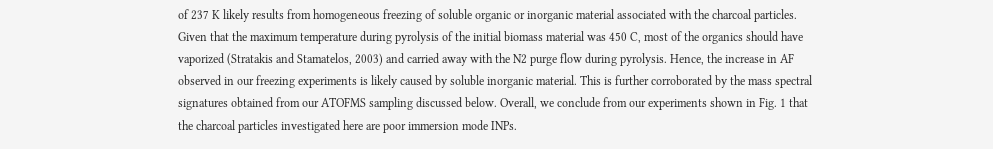of 237 K likely results from homogeneous freezing of soluble organic or inorganic material associated with the charcoal particles. Given that the maximum temperature during pyrolysis of the initial biomass material was 450 C, most of the organics should have vaporized (Stratakis and Stamatelos, 2003) and carried away with the N2 purge flow during pyrolysis. Hence, the increase in AF observed in our freezing experiments is likely caused by soluble inorganic material. This is further corroborated by the mass spectral signatures obtained from our ATOFMS sampling discussed below. Overall, we conclude from our experiments shown in Fig. 1 that the charcoal particles investigated here are poor immersion mode INPs.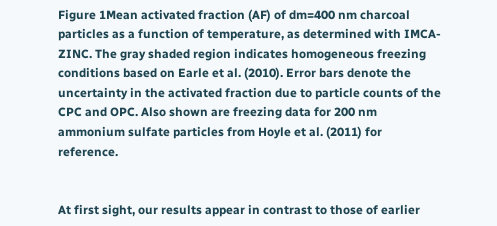Figure 1Mean activated fraction (AF) of dm=400 nm charcoal particles as a function of temperature, as determined with IMCA-ZINC. The gray shaded region indicates homogeneous freezing conditions based on Earle et al. (2010). Error bars denote the uncertainty in the activated fraction due to particle counts of the CPC and OPC. Also shown are freezing data for 200 nm ammonium sulfate particles from Hoyle et al. (2011) for reference.


At first sight, our results appear in contrast to those of earlier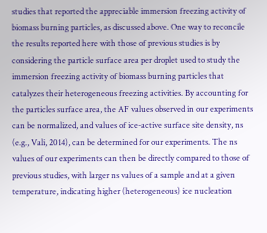studies that reported the appreciable immersion freezing activity of biomass burning particles, as discussed above. One way to reconcile the results reported here with those of previous studies is by considering the particle surface area per droplet used to study the immersion freezing activity of biomass burning particles that catalyzes their heterogeneous freezing activities. By accounting for the particles surface area, the AF values observed in our experiments can be normalized, and values of ice-active surface site density, ns (e.g., Vali, 2014), can be determined for our experiments. The ns values of our experiments can then be directly compared to those of previous studies, with larger ns values of a sample and at a given temperature, indicating higher (heterogeneous) ice nucleation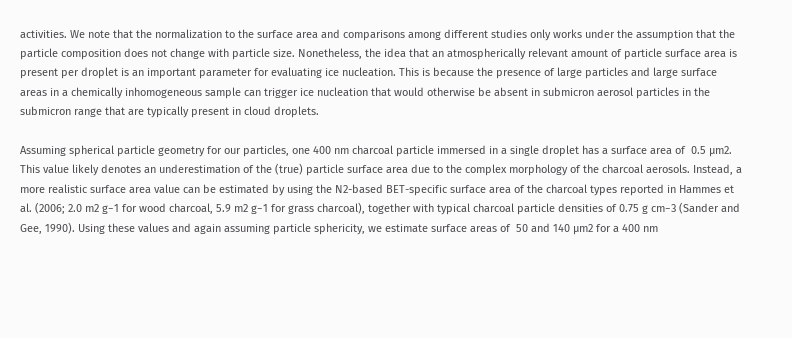activities. We note that the normalization to the surface area and comparisons among different studies only works under the assumption that the particle composition does not change with particle size. Nonetheless, the idea that an atmospherically relevant amount of particle surface area is present per droplet is an important parameter for evaluating ice nucleation. This is because the presence of large particles and large surface areas in a chemically inhomogeneous sample can trigger ice nucleation that would otherwise be absent in submicron aerosol particles in the submicron range that are typically present in cloud droplets.

Assuming spherical particle geometry for our particles, one 400 nm charcoal particle immersed in a single droplet has a surface area of  0.5 µm2. This value likely denotes an underestimation of the (true) particle surface area due to the complex morphology of the charcoal aerosols. Instead, a more realistic surface area value can be estimated by using the N2-based BET-specific surface area of the charcoal types reported in Hammes et al. (2006; 2.0 m2 g−1 for wood charcoal, 5.9 m2 g−1 for grass charcoal), together with typical charcoal particle densities of 0.75 g cm−3 (Sander and Gee, 1990). Using these values and again assuming particle sphericity, we estimate surface areas of  50 and 140 µm2 for a 400 nm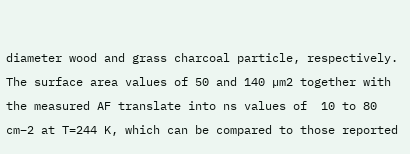diameter wood and grass charcoal particle, respectively. The surface area values of 50 and 140 µm2 together with the measured AF translate into ns values of  10 to 80 cm−2 at T=244 K, which can be compared to those reported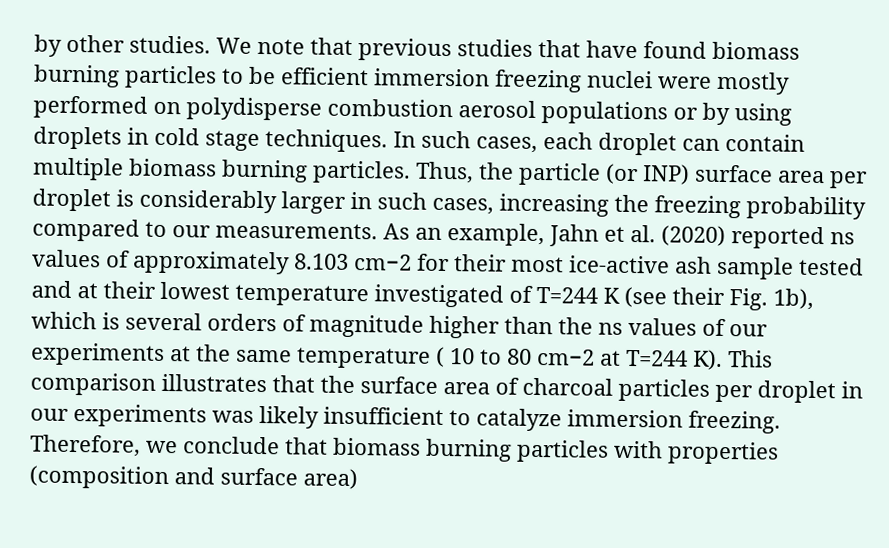by other studies. We note that previous studies that have found biomass burning particles to be efficient immersion freezing nuclei were mostly performed on polydisperse combustion aerosol populations or by using droplets in cold stage techniques. In such cases, each droplet can contain multiple biomass burning particles. Thus, the particle (or INP) surface area per droplet is considerably larger in such cases, increasing the freezing probability compared to our measurements. As an example, Jahn et al. (2020) reported ns values of approximately 8.103 cm−2 for their most ice-active ash sample tested and at their lowest temperature investigated of T=244 K (see their Fig. 1b), which is several orders of magnitude higher than the ns values of our experiments at the same temperature ( 10 to 80 cm−2 at T=244 K). This comparison illustrates that the surface area of charcoal particles per droplet in our experiments was likely insufficient to catalyze immersion freezing. Therefore, we conclude that biomass burning particles with properties (composition and surface area)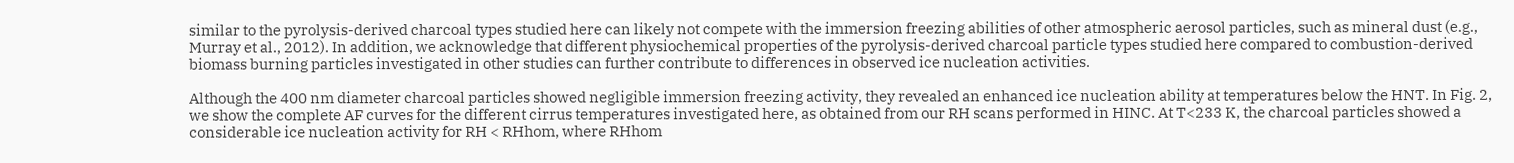similar to the pyrolysis-derived charcoal types studied here can likely not compete with the immersion freezing abilities of other atmospheric aerosol particles, such as mineral dust (e.g., Murray et al., 2012). In addition, we acknowledge that different physiochemical properties of the pyrolysis-derived charcoal particle types studied here compared to combustion-derived biomass burning particles investigated in other studies can further contribute to differences in observed ice nucleation activities.

Although the 400 nm diameter charcoal particles showed negligible immersion freezing activity, they revealed an enhanced ice nucleation ability at temperatures below the HNT. In Fig. 2, we show the complete AF curves for the different cirrus temperatures investigated here, as obtained from our RH scans performed in HINC. At T<233 K, the charcoal particles showed a considerable ice nucleation activity for RH < RHhom, where RHhom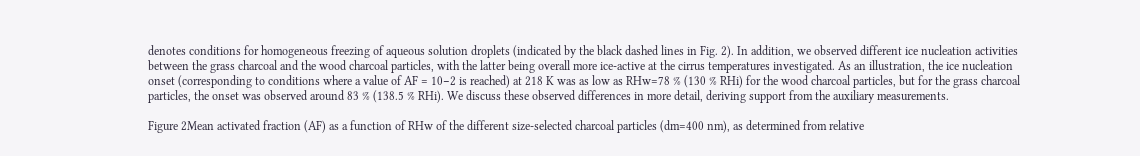denotes conditions for homogeneous freezing of aqueous solution droplets (indicated by the black dashed lines in Fig. 2). In addition, we observed different ice nucleation activities between the grass charcoal and the wood charcoal particles, with the latter being overall more ice-active at the cirrus temperatures investigated. As an illustration, the ice nucleation onset (corresponding to conditions where a value of AF = 10−2 is reached) at 218 K was as low as RHw=78 % (130 % RHi) for the wood charcoal particles, but for the grass charcoal particles, the onset was observed around 83 % (138.5 % RHi). We discuss these observed differences in more detail, deriving support from the auxiliary measurements.

Figure 2Mean activated fraction (AF) as a function of RHw of the different size-selected charcoal particles (dm=400 nm), as determined from relative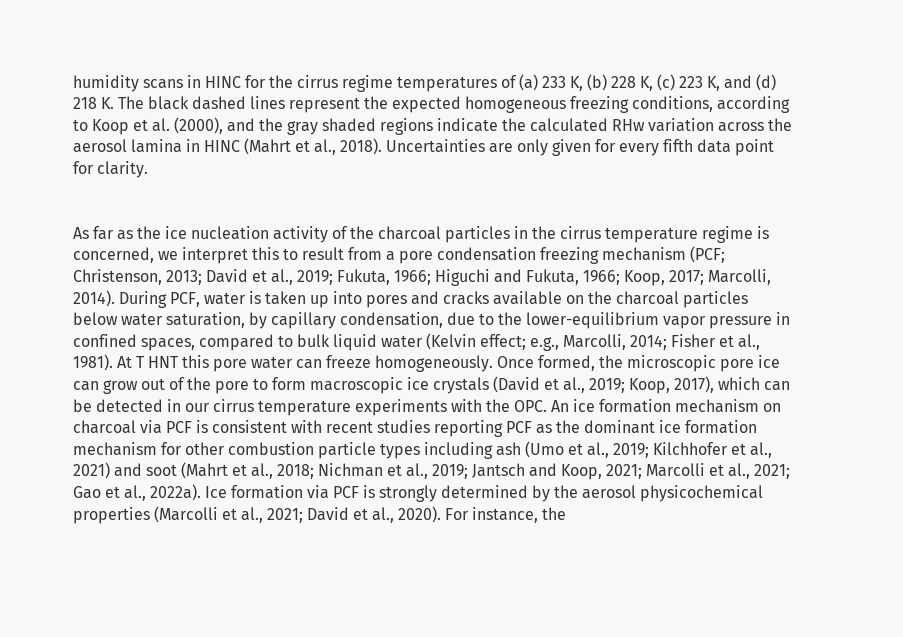humidity scans in HINC for the cirrus regime temperatures of (a) 233 K, (b) 228 K, (c) 223 K, and (d) 218 K. The black dashed lines represent the expected homogeneous freezing conditions, according to Koop et al. (2000), and the gray shaded regions indicate the calculated RHw variation across the aerosol lamina in HINC (Mahrt et al., 2018). Uncertainties are only given for every fifth data point for clarity.


As far as the ice nucleation activity of the charcoal particles in the cirrus temperature regime is concerned, we interpret this to result from a pore condensation freezing mechanism (PCF; Christenson, 2013; David et al., 2019; Fukuta, 1966; Higuchi and Fukuta, 1966; Koop, 2017; Marcolli, 2014). During PCF, water is taken up into pores and cracks available on the charcoal particles below water saturation, by capillary condensation, due to the lower-equilibrium vapor pressure in confined spaces, compared to bulk liquid water (Kelvin effect; e.g., Marcolli, 2014; Fisher et al., 1981). At T HNT this pore water can freeze homogeneously. Once formed, the microscopic pore ice can grow out of the pore to form macroscopic ice crystals (David et al., 2019; Koop, 2017), which can be detected in our cirrus temperature experiments with the OPC. An ice formation mechanism on charcoal via PCF is consistent with recent studies reporting PCF as the dominant ice formation mechanism for other combustion particle types including ash (Umo et al., 2019; Kilchhofer et al., 2021) and soot (Mahrt et al., 2018; Nichman et al., 2019; Jantsch and Koop, 2021; Marcolli et al., 2021; Gao et al., 2022a). Ice formation via PCF is strongly determined by the aerosol physicochemical properties (Marcolli et al., 2021; David et al., 2020). For instance, the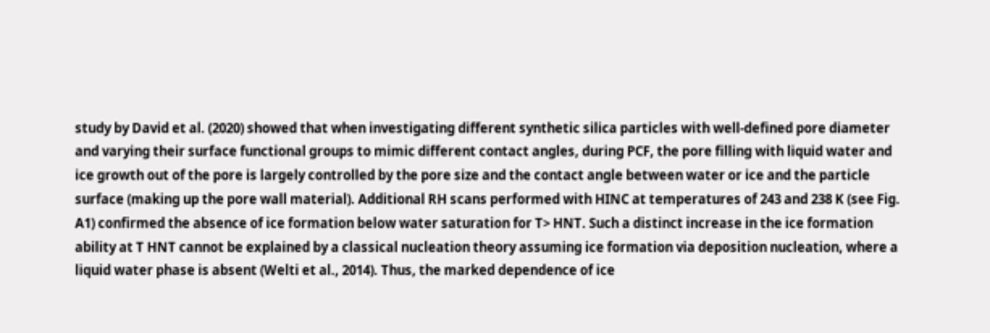study by David et al. (2020) showed that when investigating different synthetic silica particles with well-defined pore diameter and varying their surface functional groups to mimic different contact angles, during PCF, the pore filling with liquid water and ice growth out of the pore is largely controlled by the pore size and the contact angle between water or ice and the particle surface (making up the pore wall material). Additional RH scans performed with HINC at temperatures of 243 and 238 K (see Fig. A1) confirmed the absence of ice formation below water saturation for T> HNT. Such a distinct increase in the ice formation ability at T HNT cannot be explained by a classical nucleation theory assuming ice formation via deposition nucleation, where a liquid water phase is absent (Welti et al., 2014). Thus, the marked dependence of ice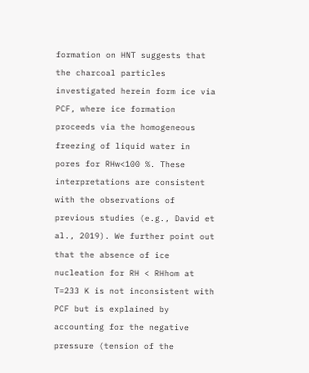formation on HNT suggests that the charcoal particles investigated herein form ice via PCF, where ice formation proceeds via the homogeneous freezing of liquid water in pores for RHw<100 %. These interpretations are consistent with the observations of previous studies (e.g., David et al., 2019). We further point out that the absence of ice nucleation for RH < RHhom at T=233 K is not inconsistent with PCF but is explained by accounting for the negative pressure (tension of the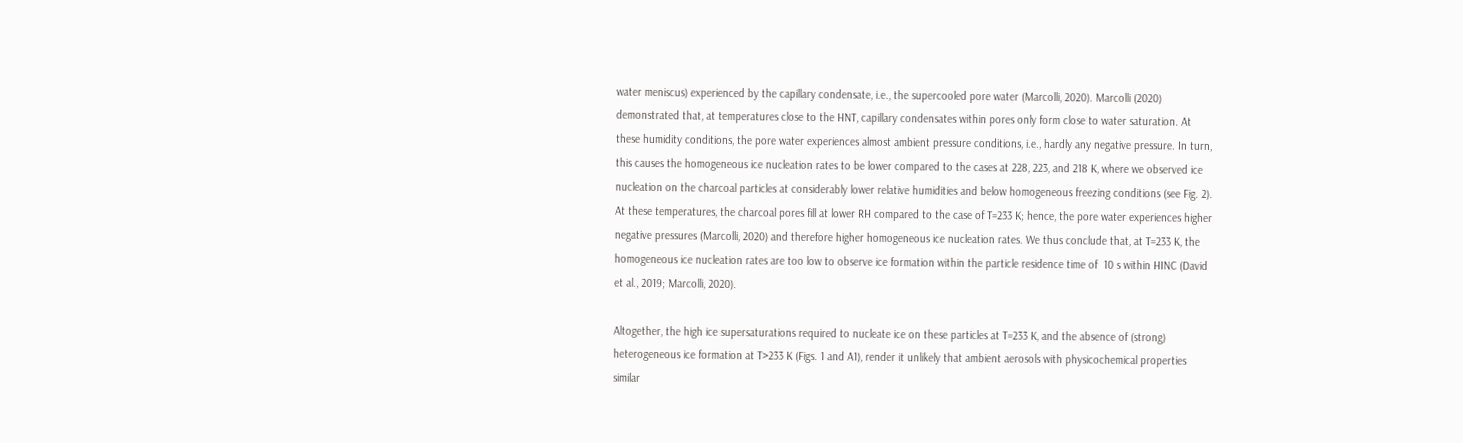water meniscus) experienced by the capillary condensate, i.e., the supercooled pore water (Marcolli, 2020). Marcolli (2020) demonstrated that, at temperatures close to the HNT, capillary condensates within pores only form close to water saturation. At these humidity conditions, the pore water experiences almost ambient pressure conditions, i.e., hardly any negative pressure. In turn, this causes the homogeneous ice nucleation rates to be lower compared to the cases at 228, 223, and 218 K, where we observed ice nucleation on the charcoal particles at considerably lower relative humidities and below homogeneous freezing conditions (see Fig. 2). At these temperatures, the charcoal pores fill at lower RH compared to the case of T=233 K; hence, the pore water experiences higher negative pressures (Marcolli, 2020) and therefore higher homogeneous ice nucleation rates. We thus conclude that, at T=233 K, the homogeneous ice nucleation rates are too low to observe ice formation within the particle residence time of  10 s within HINC (David et al., 2019; Marcolli, 2020).

Altogether, the high ice supersaturations required to nucleate ice on these particles at T=233 K, and the absence of (strong) heterogeneous ice formation at T>233 K (Figs. 1 and A1), render it unlikely that ambient aerosols with physicochemical properties similar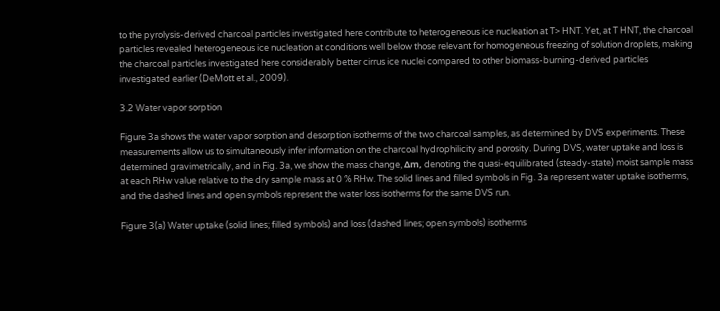to the pyrolysis-derived charcoal particles investigated here contribute to heterogeneous ice nucleation at T> HNT. Yet, at T HNT, the charcoal particles revealed heterogeneous ice nucleation at conditions well below those relevant for homogeneous freezing of solution droplets, making the charcoal particles investigated here considerably better cirrus ice nuclei compared to other biomass-burning-derived particles investigated earlier (DeMott et al., 2009).

3.2 Water vapor sorption

Figure 3a shows the water vapor sorption and desorption isotherms of the two charcoal samples, as determined by DVS experiments. These measurements allow us to simultaneously infer information on the charcoal hydrophilicity and porosity. During DVS, water uptake and loss is determined gravimetrically, and in Fig. 3a, we show the mass change, Δm, denoting the quasi-equilibrated (steady-state) moist sample mass at each RHw value relative to the dry sample mass at 0 % RHw. The solid lines and filled symbols in Fig. 3a represent water uptake isotherms, and the dashed lines and open symbols represent the water loss isotherms for the same DVS run.

Figure 3(a) Water uptake (solid lines; filled symbols) and loss (dashed lines; open symbols) isotherms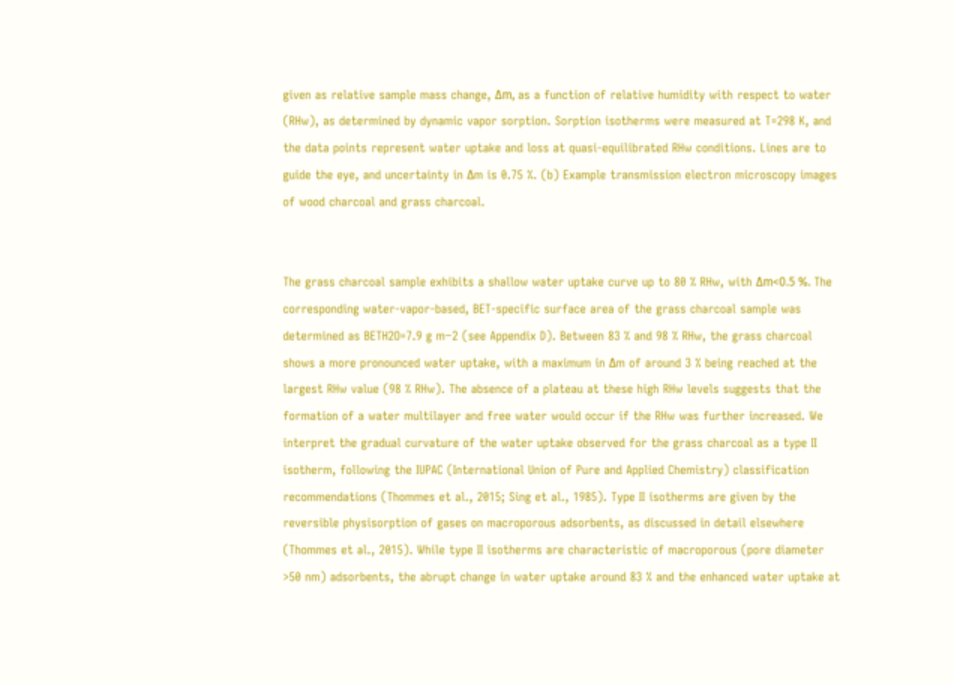given as relative sample mass change, Δm, as a function of relative humidity with respect to water (RHw), as determined by dynamic vapor sorption. Sorption isotherms were measured at T=298 K, and the data points represent water uptake and loss at quasi-equilibrated RHw conditions. Lines are to guide the eye, and uncertainty in Δm is 0.75 %. (b) Example transmission electron microscopy images of wood charcoal and grass charcoal.


The grass charcoal sample exhibits a shallow water uptake curve up to 80 % RHw, with Δm<0.5 %. The corresponding water-vapor-based, BET-specific surface area of the grass charcoal sample was determined as BETH2O=7.9 g m−2 (see Appendix D). Between 83 % and 98 % RHw, the grass charcoal shows a more pronounced water uptake, with a maximum in Δm of around 3 % being reached at the largest RHw value (98 % RHw). The absence of a plateau at these high RHw levels suggests that the formation of a water multilayer and free water would occur if the RHw was further increased. We interpret the gradual curvature of the water uptake observed for the grass charcoal as a type II isotherm, following the IUPAC (International Union of Pure and Applied Chemistry) classification recommendations (Thommes et al., 2015; Sing et al., 1985). Type II isotherms are given by the reversible physisorption of gases on macroporous adsorbents, as discussed in detail elsewhere (Thommes et al., 2015). While type II isotherms are characteristic of macroporous (pore diameter >50 nm) adsorbents, the abrupt change in water uptake around 83 % and the enhanced water uptake at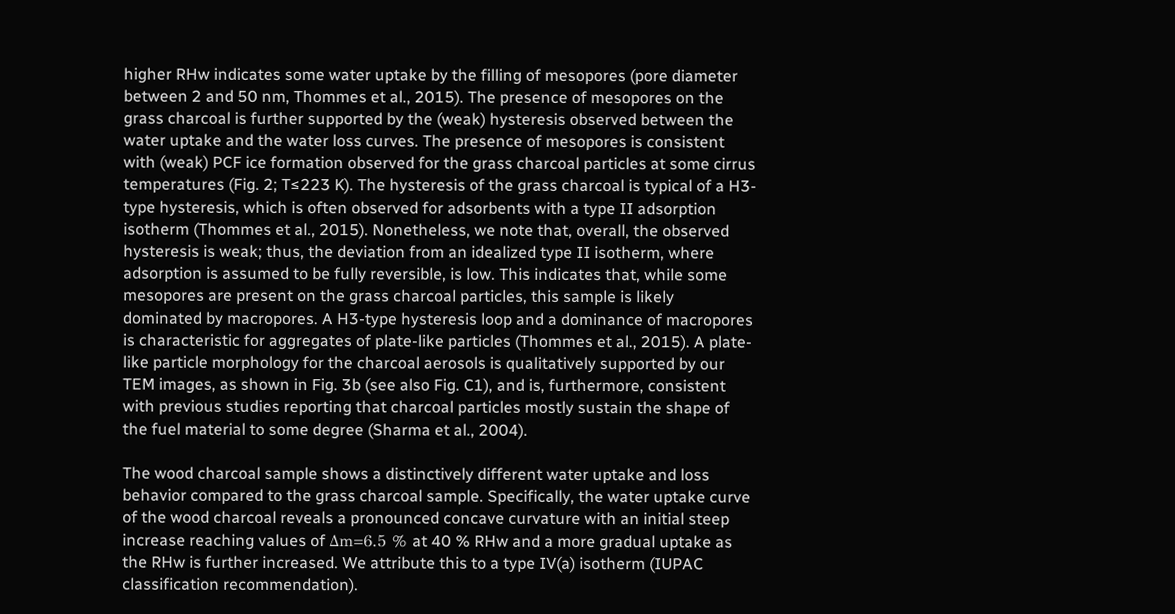higher RHw indicates some water uptake by the filling of mesopores (pore diameter between 2 and 50 nm, Thommes et al., 2015). The presence of mesopores on the grass charcoal is further supported by the (weak) hysteresis observed between the water uptake and the water loss curves. The presence of mesopores is consistent with (weak) PCF ice formation observed for the grass charcoal particles at some cirrus temperatures (Fig. 2; T≤223 K). The hysteresis of the grass charcoal is typical of a H3-type hysteresis, which is often observed for adsorbents with a type II adsorption isotherm (Thommes et al., 2015). Nonetheless, we note that, overall, the observed hysteresis is weak; thus, the deviation from an idealized type II isotherm, where adsorption is assumed to be fully reversible, is low. This indicates that, while some mesopores are present on the grass charcoal particles, this sample is likely dominated by macropores. A H3-type hysteresis loop and a dominance of macropores is characteristic for aggregates of plate-like particles (Thommes et al., 2015). A plate-like particle morphology for the charcoal aerosols is qualitatively supported by our TEM images, as shown in Fig. 3b (see also Fig. C1), and is, furthermore, consistent with previous studies reporting that charcoal particles mostly sustain the shape of the fuel material to some degree (Sharma et al., 2004).

The wood charcoal sample shows a distinctively different water uptake and loss behavior compared to the grass charcoal sample. Specifically, the water uptake curve of the wood charcoal reveals a pronounced concave curvature with an initial steep increase reaching values of Δm=6.5 % at 40 % RHw and a more gradual uptake as the RHw is further increased. We attribute this to a type IV(a) isotherm (IUPAC classification recommendation).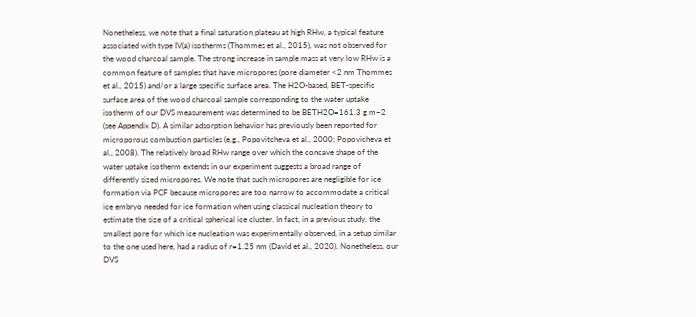Nonetheless, we note that a final saturation plateau at high RHw, a typical feature associated with type IV(a) isotherms (Thommes et al., 2015), was not observed for the wood charcoal sample. The strong increase in sample mass at very low RHw is a common feature of samples that have micropores (pore diameter <2 nm Thommes et al., 2015) and/or a large specific surface area. The H2O-based, BET-specific surface area of the wood charcoal sample corresponding to the water uptake isotherm of our DVS measurement was determined to be BETH2O=161.3 g m−2 (see Appendix D). A similar adsorption behavior has previously been reported for microporous combustion particles (e.g., Popovitcheva et al., 2000; Popovicheva et al., 2008). The relatively broad RHw range over which the concave shape of the water uptake isotherm extends in our experiment suggests a broad range of differently sized micropores. We note that such micropores are negligible for ice formation via PCF because micropores are too narrow to accommodate a critical ice embryo needed for ice formation when using classical nucleation theory to estimate the size of a critical spherical ice cluster. In fact, in a previous study, the smallest pore for which ice nucleation was experimentally observed, in a setup similar to the one used here, had a radius of r=1.25 nm (David et al., 2020). Nonetheless, our DVS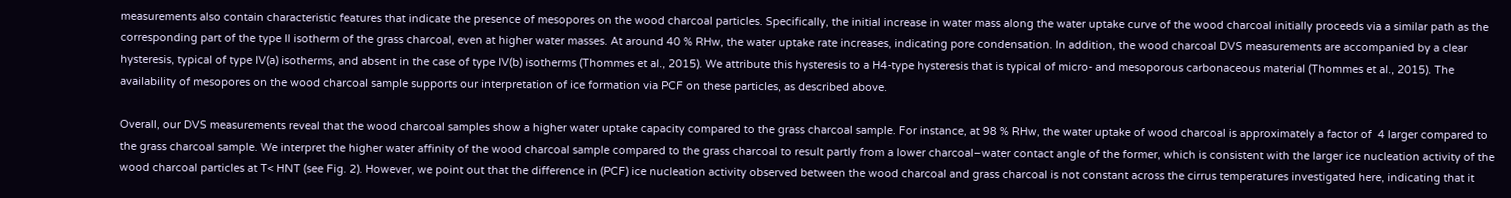measurements also contain characteristic features that indicate the presence of mesopores on the wood charcoal particles. Specifically, the initial increase in water mass along the water uptake curve of the wood charcoal initially proceeds via a similar path as the corresponding part of the type II isotherm of the grass charcoal, even at higher water masses. At around 40 % RHw, the water uptake rate increases, indicating pore condensation. In addition, the wood charcoal DVS measurements are accompanied by a clear hysteresis, typical of type IV(a) isotherms, and absent in the case of type IV(b) isotherms (Thommes et al., 2015). We attribute this hysteresis to a H4-type hysteresis that is typical of micro- and mesoporous carbonaceous material (Thommes et al., 2015). The availability of mesopores on the wood charcoal sample supports our interpretation of ice formation via PCF on these particles, as described above.

Overall, our DVS measurements reveal that the wood charcoal samples show a higher water uptake capacity compared to the grass charcoal sample. For instance, at 98 % RHw, the water uptake of wood charcoal is approximately a factor of  4 larger compared to the grass charcoal sample. We interpret the higher water affinity of the wood charcoal sample compared to the grass charcoal to result partly from a lower charcoal–water contact angle of the former, which is consistent with the larger ice nucleation activity of the wood charcoal particles at T< HNT (see Fig. 2). However, we point out that the difference in (PCF) ice nucleation activity observed between the wood charcoal and grass charcoal is not constant across the cirrus temperatures investigated here, indicating that it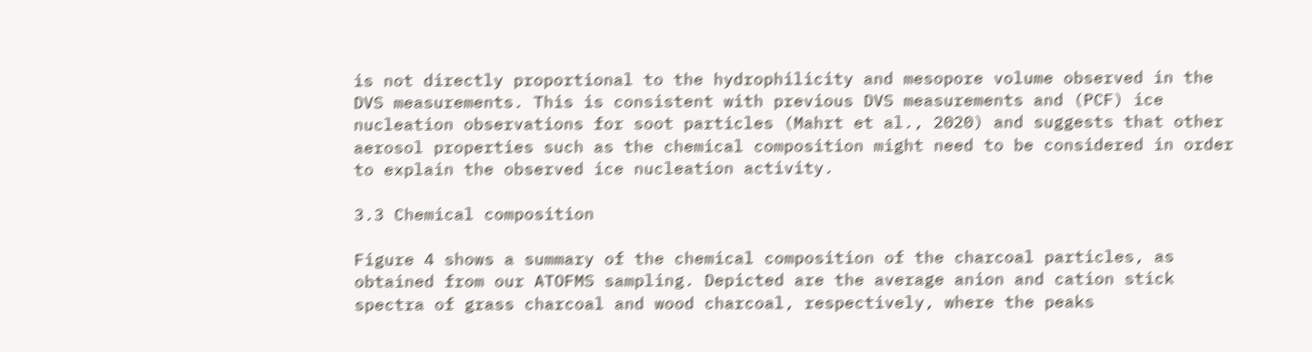is not directly proportional to the hydrophilicity and mesopore volume observed in the DVS measurements. This is consistent with previous DVS measurements and (PCF) ice nucleation observations for soot particles (Mahrt et al., 2020) and suggests that other aerosol properties such as the chemical composition might need to be considered in order to explain the observed ice nucleation activity.

3.3 Chemical composition

Figure 4 shows a summary of the chemical composition of the charcoal particles, as obtained from our ATOFMS sampling. Depicted are the average anion and cation stick spectra of grass charcoal and wood charcoal, respectively, where the peaks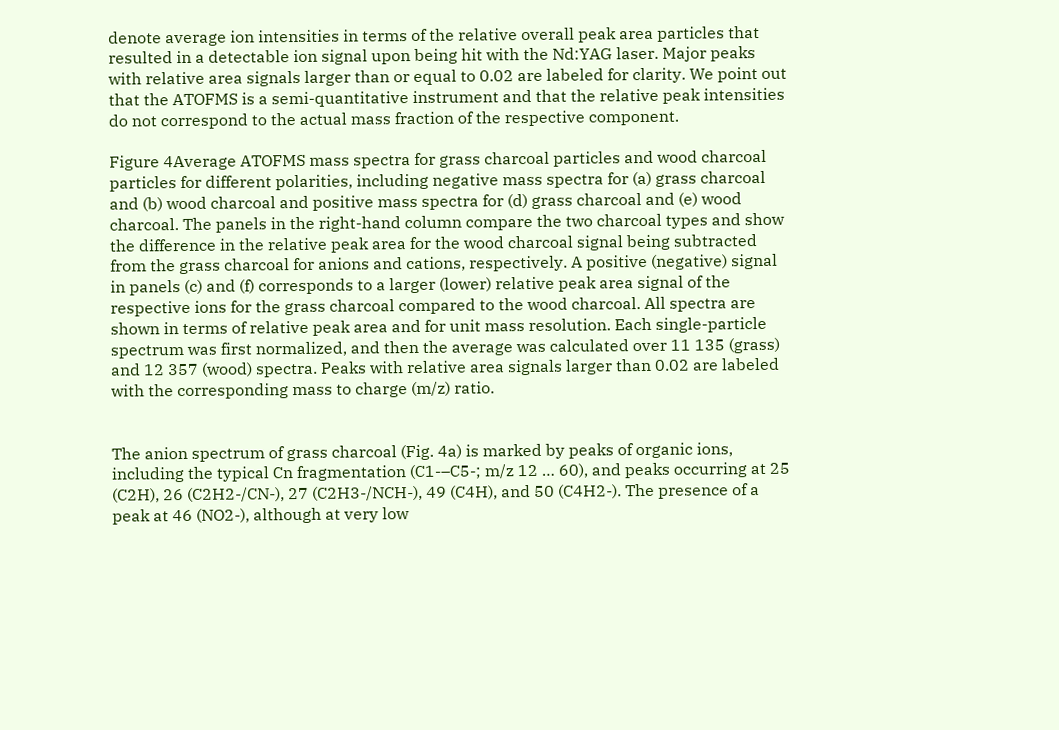denote average ion intensities in terms of the relative overall peak area particles that resulted in a detectable ion signal upon being hit with the Nd:YAG laser. Major peaks with relative area signals larger than or equal to 0.02 are labeled for clarity. We point out that the ATOFMS is a semi-quantitative instrument and that the relative peak intensities do not correspond to the actual mass fraction of the respective component.

Figure 4Average ATOFMS mass spectra for grass charcoal particles and wood charcoal particles for different polarities, including negative mass spectra for (a) grass charcoal and (b) wood charcoal and positive mass spectra for (d) grass charcoal and (e) wood charcoal. The panels in the right-hand column compare the two charcoal types and show the difference in the relative peak area for the wood charcoal signal being subtracted from the grass charcoal for anions and cations, respectively. A positive (negative) signal in panels (c) and (f) corresponds to a larger (lower) relative peak area signal of the respective ions for the grass charcoal compared to the wood charcoal. All spectra are shown in terms of relative peak area and for unit mass resolution. Each single-particle spectrum was first normalized, and then the average was calculated over 11 135 (grass) and 12 357 (wood) spectra. Peaks with relative area signals larger than 0.02 are labeled with the corresponding mass to charge (m/z) ratio.


The anion spectrum of grass charcoal (Fig. 4a) is marked by peaks of organic ions, including the typical Cn fragmentation (C1-–C5-; m/z 12 … 60), and peaks occurring at 25 (C2H), 26 (C2H2-/CN-), 27 (C2H3-/NCH-), 49 (C4H), and 50 (C4H2-). The presence of a peak at 46 (NO2-), although at very low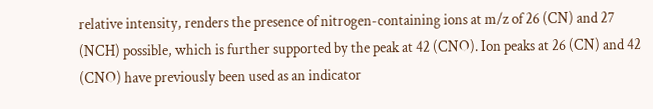relative intensity, renders the presence of nitrogen-containing ions at m/z of 26 (CN) and 27 (NCH) possible, which is further supported by the peak at 42 (CNO). Ion peaks at 26 (CN) and 42 (CNO) have previously been used as an indicator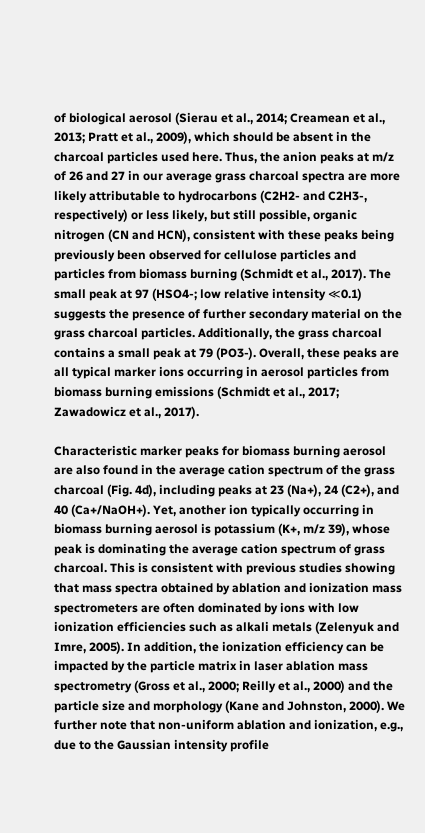of biological aerosol (Sierau et al., 2014; Creamean et al., 2013; Pratt et al., 2009), which should be absent in the charcoal particles used here. Thus, the anion peaks at m/z of 26 and 27 in our average grass charcoal spectra are more likely attributable to hydrocarbons (C2H2- and C2H3-, respectively) or less likely, but still possible, organic nitrogen (CN and HCN), consistent with these peaks being previously been observed for cellulose particles and particles from biomass burning (Schmidt et al., 2017). The small peak at 97 (HSO4-; low relative intensity ≪0.1) suggests the presence of further secondary material on the grass charcoal particles. Additionally, the grass charcoal contains a small peak at 79 (PO3-). Overall, these peaks are all typical marker ions occurring in aerosol particles from biomass burning emissions (Schmidt et al., 2017; Zawadowicz et al., 2017).

Characteristic marker peaks for biomass burning aerosol are also found in the average cation spectrum of the grass charcoal (Fig. 4d), including peaks at 23 (Na+), 24 (C2+), and 40 (Ca+/NaOH+). Yet, another ion typically occurring in biomass burning aerosol is potassium (K+, m/z 39), whose peak is dominating the average cation spectrum of grass charcoal. This is consistent with previous studies showing that mass spectra obtained by ablation and ionization mass spectrometers are often dominated by ions with low ionization efficiencies such as alkali metals (Zelenyuk and Imre, 2005). In addition, the ionization efficiency can be impacted by the particle matrix in laser ablation mass spectrometry (Gross et al., 2000; Reilly et al., 2000) and the particle size and morphology (Kane and Johnston, 2000). We further note that non-uniform ablation and ionization, e.g., due to the Gaussian intensity profile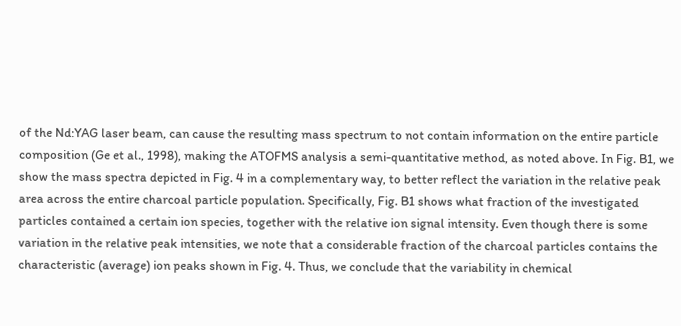of the Nd:YAG laser beam, can cause the resulting mass spectrum to not contain information on the entire particle composition (Ge et al., 1998), making the ATOFMS analysis a semi-quantitative method, as noted above. In Fig. B1, we show the mass spectra depicted in Fig. 4 in a complementary way, to better reflect the variation in the relative peak area across the entire charcoal particle population. Specifically, Fig. B1 shows what fraction of the investigated particles contained a certain ion species, together with the relative ion signal intensity. Even though there is some variation in the relative peak intensities, we note that a considerable fraction of the charcoal particles contains the characteristic (average) ion peaks shown in Fig. 4. Thus, we conclude that the variability in chemical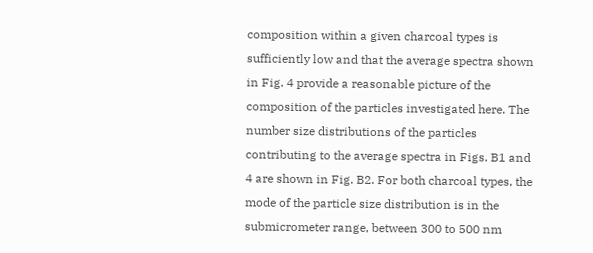composition within a given charcoal types is sufficiently low and that the average spectra shown in Fig. 4 provide a reasonable picture of the composition of the particles investigated here. The number size distributions of the particles contributing to the average spectra in Figs. B1 and 4 are shown in Fig. B2. For both charcoal types, the mode of the particle size distribution is in the submicrometer range, between 300 to 500 nm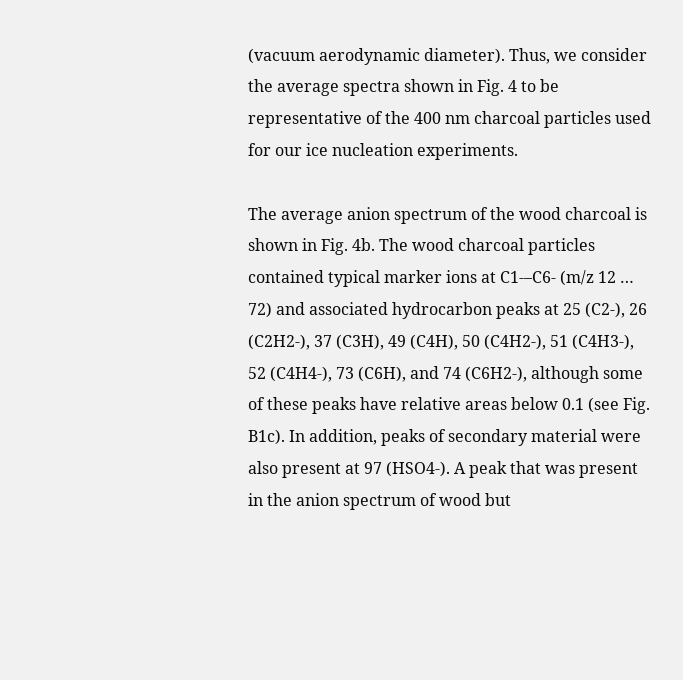(vacuum aerodynamic diameter). Thus, we consider the average spectra shown in Fig. 4 to be representative of the 400 nm charcoal particles used for our ice nucleation experiments.

The average anion spectrum of the wood charcoal is shown in Fig. 4b. The wood charcoal particles contained typical marker ions at C1-–C6- (m/z 12 … 72) and associated hydrocarbon peaks at 25 (C2-), 26 (C2H2-), 37 (C3H), 49 (C4H), 50 (C4H2-), 51 (C4H3-), 52 (C4H4-), 73 (C6H), and 74 (C6H2-), although some of these peaks have relative areas below 0.1 (see Fig. B1c). In addition, peaks of secondary material were also present at 97 (HSO4-). A peak that was present in the anion spectrum of wood but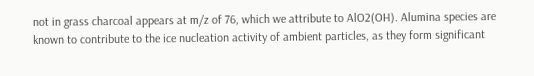not in grass charcoal appears at m/z of 76, which we attribute to AlO2(OH). Alumina species are known to contribute to the ice nucleation activity of ambient particles, as they form significant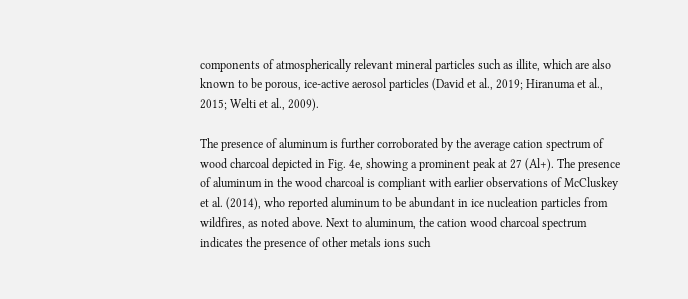components of atmospherically relevant mineral particles such as illite, which are also known to be porous, ice-active aerosol particles (David et al., 2019; Hiranuma et al., 2015; Welti et al., 2009).

The presence of aluminum is further corroborated by the average cation spectrum of wood charcoal depicted in Fig. 4e, showing a prominent peak at 27 (Al+). The presence of aluminum in the wood charcoal is compliant with earlier observations of McCluskey et al. (2014), who reported aluminum to be abundant in ice nucleation particles from wildfires, as noted above. Next to aluminum, the cation wood charcoal spectrum indicates the presence of other metals ions such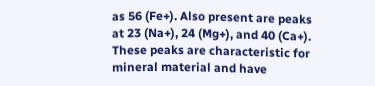as 56 (Fe+). Also present are peaks at 23 (Na+), 24 (Mg+), and 40 (Ca+). These peaks are characteristic for mineral material and have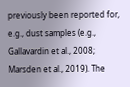previously been reported for, e.g., dust samples (e.g., Gallavardin et al., 2008; Marsden et al., 2019). The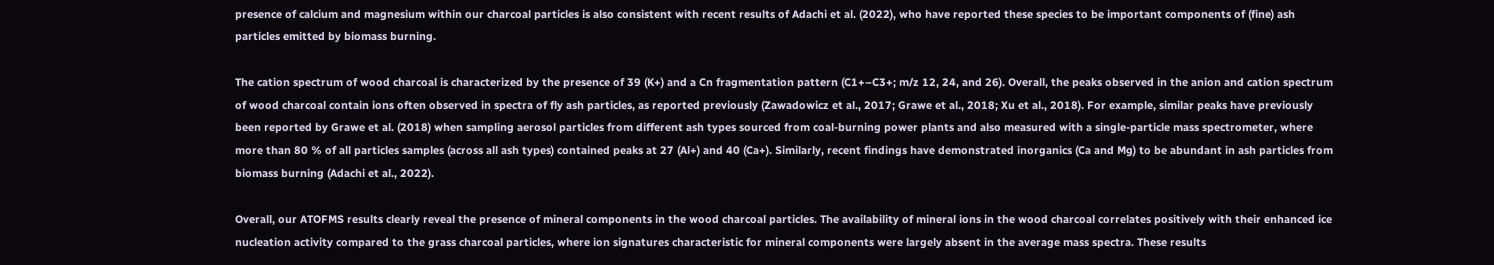presence of calcium and magnesium within our charcoal particles is also consistent with recent results of Adachi et al. (2022), who have reported these species to be important components of (fine) ash particles emitted by biomass burning.

The cation spectrum of wood charcoal is characterized by the presence of 39 (K+) and a Cn fragmentation pattern (C1+–C3+; m/z 12, 24, and 26). Overall, the peaks observed in the anion and cation spectrum of wood charcoal contain ions often observed in spectra of fly ash particles, as reported previously (Zawadowicz et al., 2017; Grawe et al., 2018; Xu et al., 2018). For example, similar peaks have previously been reported by Grawe et al. (2018) when sampling aerosol particles from different ash types sourced from coal-burning power plants and also measured with a single-particle mass spectrometer, where more than 80 % of all particles samples (across all ash types) contained peaks at 27 (Al+) and 40 (Ca+). Similarly, recent findings have demonstrated inorganics (Ca and Mg) to be abundant in ash particles from biomass burning (Adachi et al., 2022).

Overall, our ATOFMS results clearly reveal the presence of mineral components in the wood charcoal particles. The availability of mineral ions in the wood charcoal correlates positively with their enhanced ice nucleation activity compared to the grass charcoal particles, where ion signatures characteristic for mineral components were largely absent in the average mass spectra. These results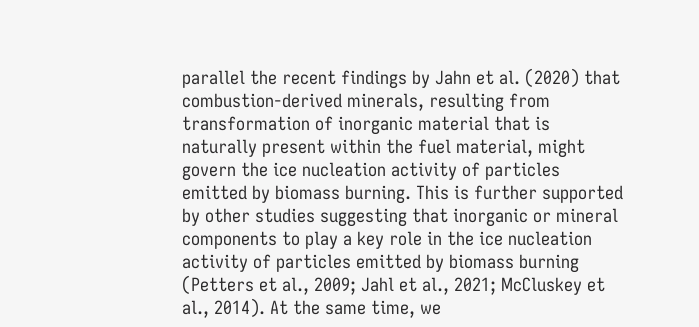parallel the recent findings by Jahn et al. (2020) that combustion-derived minerals, resulting from transformation of inorganic material that is naturally present within the fuel material, might govern the ice nucleation activity of particles emitted by biomass burning. This is further supported by other studies suggesting that inorganic or mineral components to play a key role in the ice nucleation activity of particles emitted by biomass burning (Petters et al., 2009; Jahl et al., 2021; McCluskey et al., 2014). At the same time, we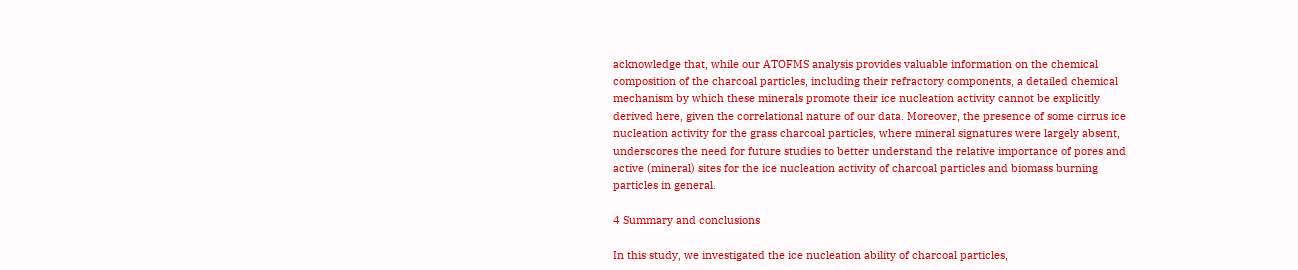acknowledge that, while our ATOFMS analysis provides valuable information on the chemical composition of the charcoal particles, including their refractory components, a detailed chemical mechanism by which these minerals promote their ice nucleation activity cannot be explicitly derived here, given the correlational nature of our data. Moreover, the presence of some cirrus ice nucleation activity for the grass charcoal particles, where mineral signatures were largely absent, underscores the need for future studies to better understand the relative importance of pores and active (mineral) sites for the ice nucleation activity of charcoal particles and biomass burning particles in general.

4 Summary and conclusions

In this study, we investigated the ice nucleation ability of charcoal particles,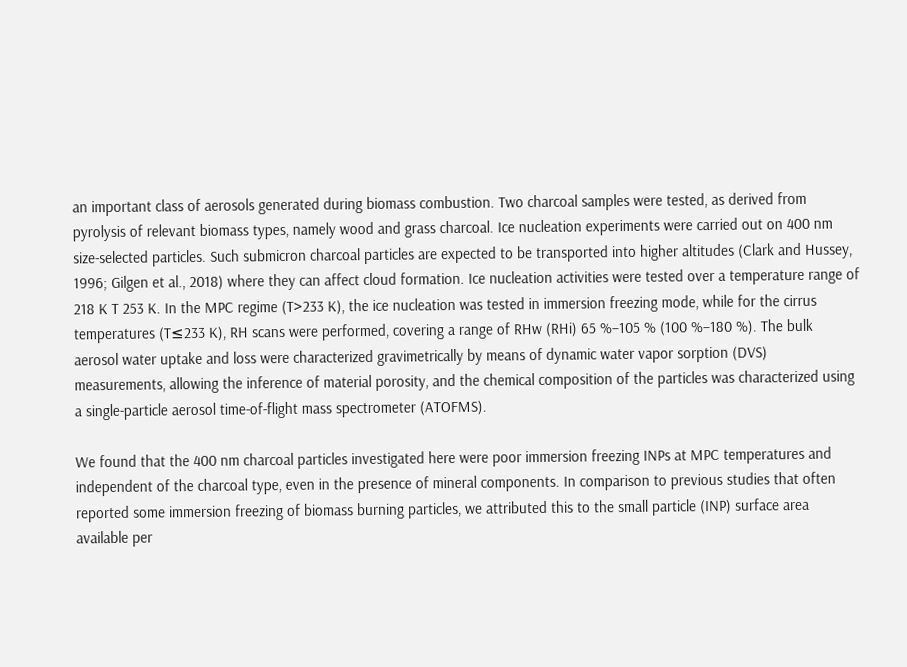an important class of aerosols generated during biomass combustion. Two charcoal samples were tested, as derived from pyrolysis of relevant biomass types, namely wood and grass charcoal. Ice nucleation experiments were carried out on 400 nm size-selected particles. Such submicron charcoal particles are expected to be transported into higher altitudes (Clark and Hussey, 1996; Gilgen et al., 2018) where they can affect cloud formation. Ice nucleation activities were tested over a temperature range of 218 K T 253 K. In the MPC regime (T>233 K), the ice nucleation was tested in immersion freezing mode, while for the cirrus temperatures (T≤233 K), RH scans were performed, covering a range of RHw (RHi) 65 %–105 % (100 %–180 %). The bulk aerosol water uptake and loss were characterized gravimetrically by means of dynamic water vapor sorption (DVS) measurements, allowing the inference of material porosity, and the chemical composition of the particles was characterized using a single-particle aerosol time-of-flight mass spectrometer (ATOFMS).

We found that the 400 nm charcoal particles investigated here were poor immersion freezing INPs at MPC temperatures and independent of the charcoal type, even in the presence of mineral components. In comparison to previous studies that often reported some immersion freezing of biomass burning particles, we attributed this to the small particle (INP) surface area available per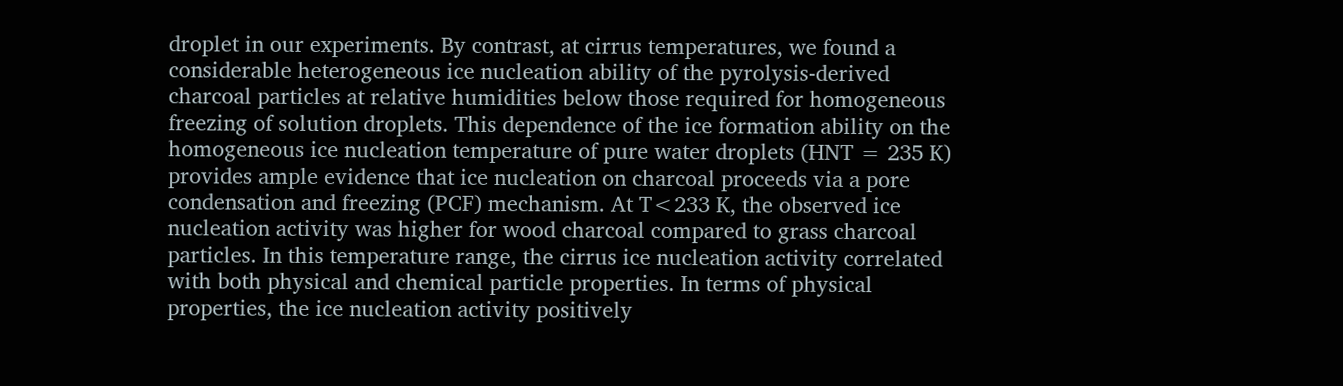droplet in our experiments. By contrast, at cirrus temperatures, we found a considerable heterogeneous ice nucleation ability of the pyrolysis-derived charcoal particles at relative humidities below those required for homogeneous freezing of solution droplets. This dependence of the ice formation ability on the homogeneous ice nucleation temperature of pure water droplets (HNT = 235 K) provides ample evidence that ice nucleation on charcoal proceeds via a pore condensation and freezing (PCF) mechanism. At T<233 K, the observed ice nucleation activity was higher for wood charcoal compared to grass charcoal particles. In this temperature range, the cirrus ice nucleation activity correlated with both physical and chemical particle properties. In terms of physical properties, the ice nucleation activity positively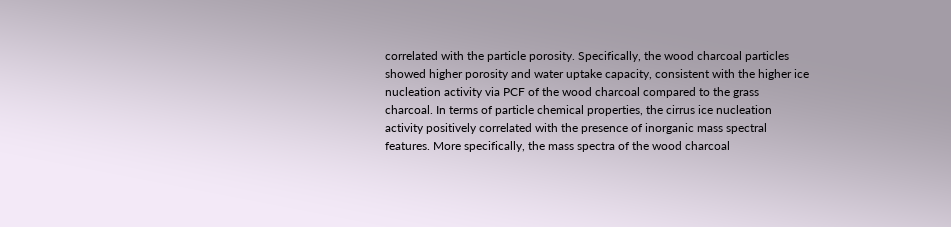correlated with the particle porosity. Specifically, the wood charcoal particles showed higher porosity and water uptake capacity, consistent with the higher ice nucleation activity via PCF of the wood charcoal compared to the grass charcoal. In terms of particle chemical properties, the cirrus ice nucleation activity positively correlated with the presence of inorganic mass spectral features. More specifically, the mass spectra of the wood charcoal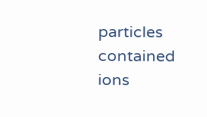particles contained ions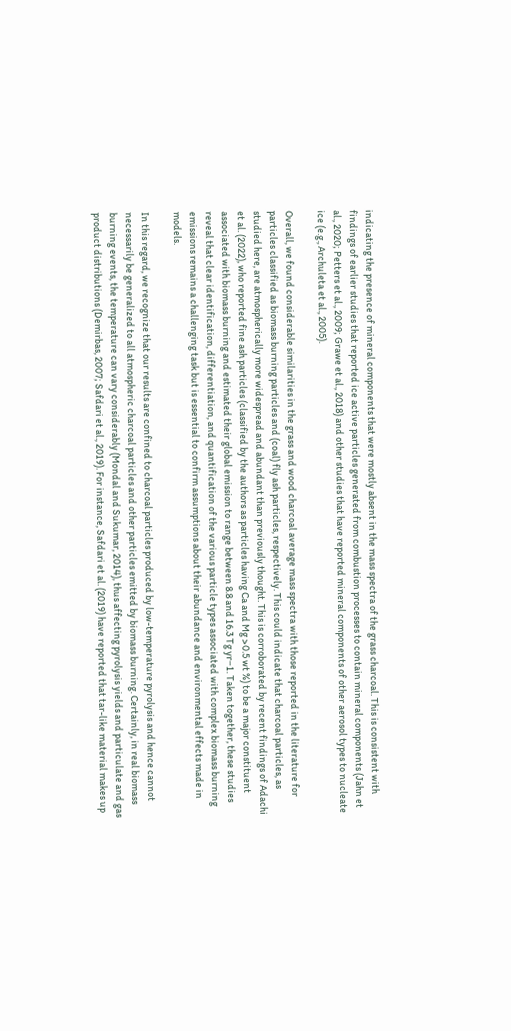indicating the presence of mineral components that were mostly absent in the mass spectra of the grass charcoal. This is consistent with findings of earlier studies that reported ice active particles generated from combustion processes to contain mineral components (Jahn et al., 2020; Petters et al., 2009; Grawe et al., 2018) and other studies that have reported mineral components of other aerosol types to nucleate ice (e.g., Archuleta et al., 2005).

Overall, we found considerable similarities in the grass and wood charcoal average mass spectra with those reported in the literature for particles classified as biomass burning particles and (coal) fly ash particles, respectively. This could indicate that charcoal particles, as studied here, are atmospherically more widespread and abundant than previously thought. This is corroborated by recent findings of Adachi et al. (2022), who reported fine ash particles (classified by the authors as particles having Ca and Mg >0.5 wt %) to be a major constituent associated with biomass burning and estimated their global emission to range between 8.8 and 16.3 Tg yr−1. Taken together, these studies reveal that clear identification, differentiation, and quantification of the various particle types associated with complex biomass burning emissions remains a challenging task but is essential to confirm assumptions about their abundance and environmental effects made in models.

In this regard, we recognize that our results are confined to charcoal particles produced by low-temperature pyrolysis and hence cannot necessarily be generalized to all atmospheric charcoal particles and other particles emitted by biomass burning. Certainly, in real biomass burning events, the temperature can vary considerably (Mondal and Sukumar, 2014), thus affecting pyrolysis yields and particulate and gas product distributions (Demirbas, 2007; Safdari et al., 2019). For instance, Safdari et al. (2019) have reported that tar-like material makes up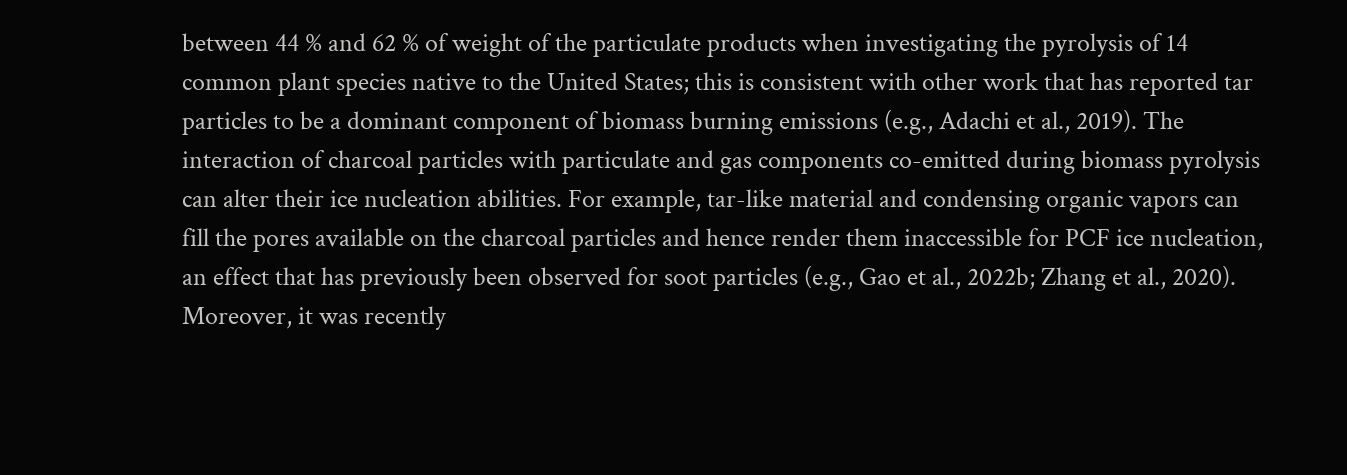between 44 % and 62 % of weight of the particulate products when investigating the pyrolysis of 14 common plant species native to the United States; this is consistent with other work that has reported tar particles to be a dominant component of biomass burning emissions (e.g., Adachi et al., 2019). The interaction of charcoal particles with particulate and gas components co-emitted during biomass pyrolysis can alter their ice nucleation abilities. For example, tar-like material and condensing organic vapors can fill the pores available on the charcoal particles and hence render them inaccessible for PCF ice nucleation, an effect that has previously been observed for soot particles (e.g., Gao et al., 2022b; Zhang et al., 2020). Moreover, it was recently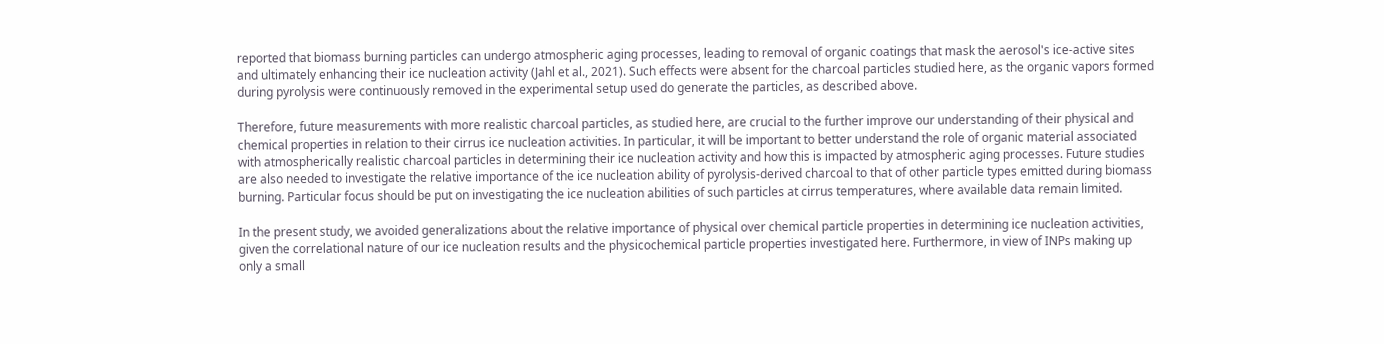reported that biomass burning particles can undergo atmospheric aging processes, leading to removal of organic coatings that mask the aerosol's ice-active sites and ultimately enhancing their ice nucleation activity (Jahl et al., 2021). Such effects were absent for the charcoal particles studied here, as the organic vapors formed during pyrolysis were continuously removed in the experimental setup used do generate the particles, as described above.

Therefore, future measurements with more realistic charcoal particles, as studied here, are crucial to the further improve our understanding of their physical and chemical properties in relation to their cirrus ice nucleation activities. In particular, it will be important to better understand the role of organic material associated with atmospherically realistic charcoal particles in determining their ice nucleation activity and how this is impacted by atmospheric aging processes. Future studies are also needed to investigate the relative importance of the ice nucleation ability of pyrolysis-derived charcoal to that of other particle types emitted during biomass burning. Particular focus should be put on investigating the ice nucleation abilities of such particles at cirrus temperatures, where available data remain limited.

In the present study, we avoided generalizations about the relative importance of physical over chemical particle properties in determining ice nucleation activities, given the correlational nature of our ice nucleation results and the physicochemical particle properties investigated here. Furthermore, in view of INPs making up only a small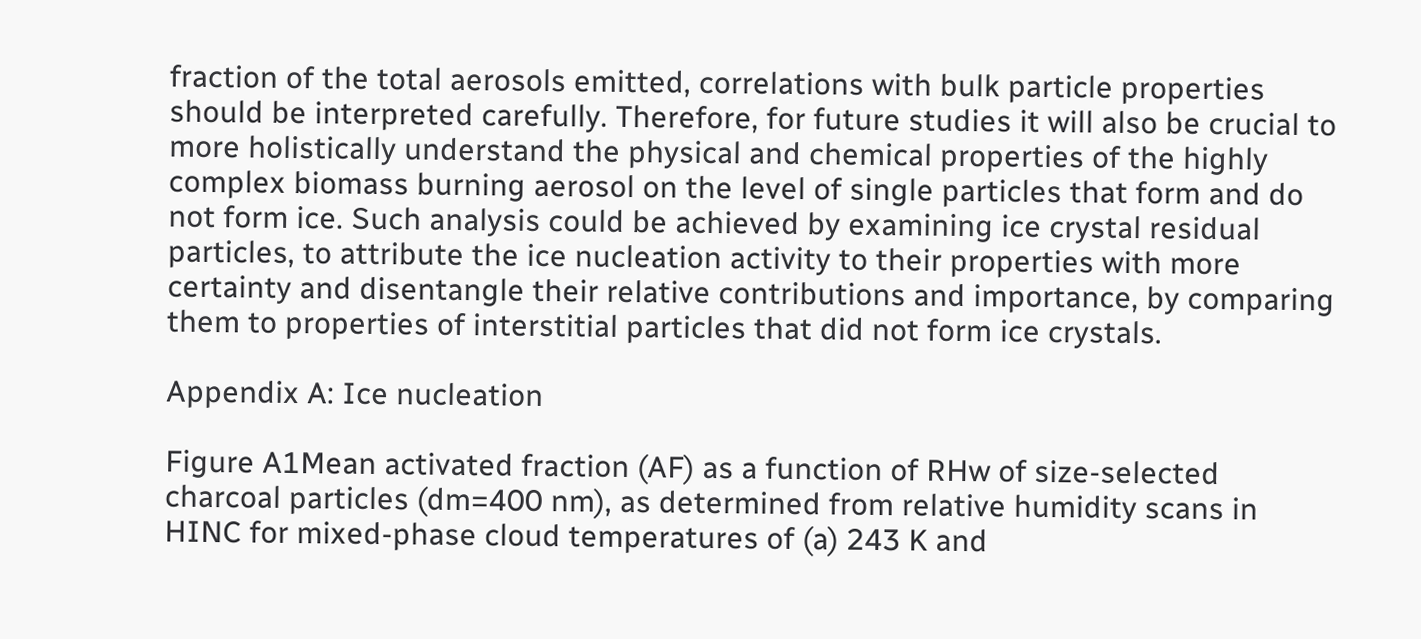fraction of the total aerosols emitted, correlations with bulk particle properties should be interpreted carefully. Therefore, for future studies it will also be crucial to more holistically understand the physical and chemical properties of the highly complex biomass burning aerosol on the level of single particles that form and do not form ice. Such analysis could be achieved by examining ice crystal residual particles, to attribute the ice nucleation activity to their properties with more certainty and disentangle their relative contributions and importance, by comparing them to properties of interstitial particles that did not form ice crystals.

Appendix A: Ice nucleation

Figure A1Mean activated fraction (AF) as a function of RHw of size-selected charcoal particles (dm=400 nm), as determined from relative humidity scans in HINC for mixed-phase cloud temperatures of (a) 243 K and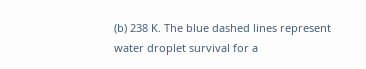(b) 238 K. The blue dashed lines represent water droplet survival for a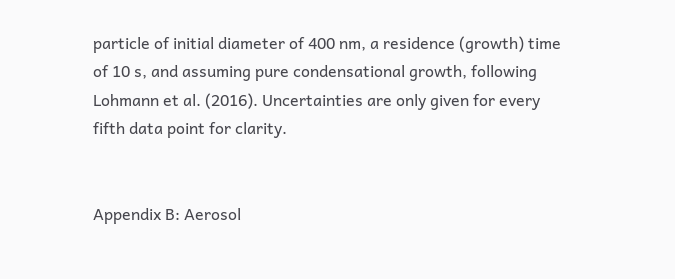particle of initial diameter of 400 nm, a residence (growth) time of 10 s, and assuming pure condensational growth, following Lohmann et al. (2016). Uncertainties are only given for every fifth data point for clarity.


Appendix B: Aerosol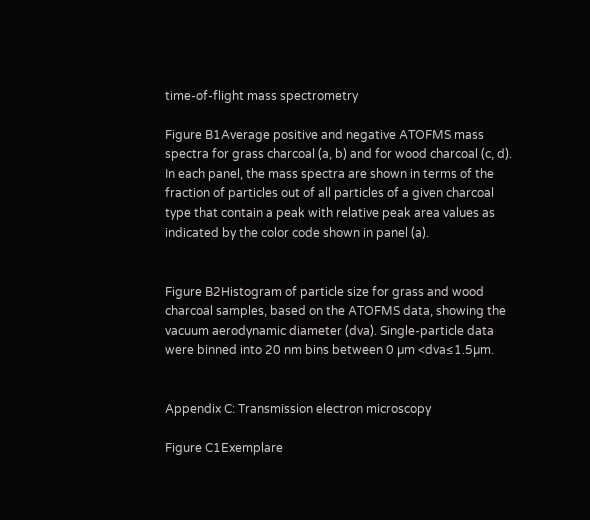time-of-flight mass spectrometry

Figure B1Average positive and negative ATOFMS mass spectra for grass charcoal (a, b) and for wood charcoal (c, d). In each panel, the mass spectra are shown in terms of the fraction of particles out of all particles of a given charcoal type that contain a peak with relative peak area values as indicated by the color code shown in panel (a).


Figure B2Histogram of particle size for grass and wood charcoal samples, based on the ATOFMS data, showing the vacuum aerodynamic diameter (dva). Single-particle data were binned into 20 nm bins between 0 µm <dva≤1.5µm.


Appendix C: Transmission electron microscopy

Figure C1Exemplare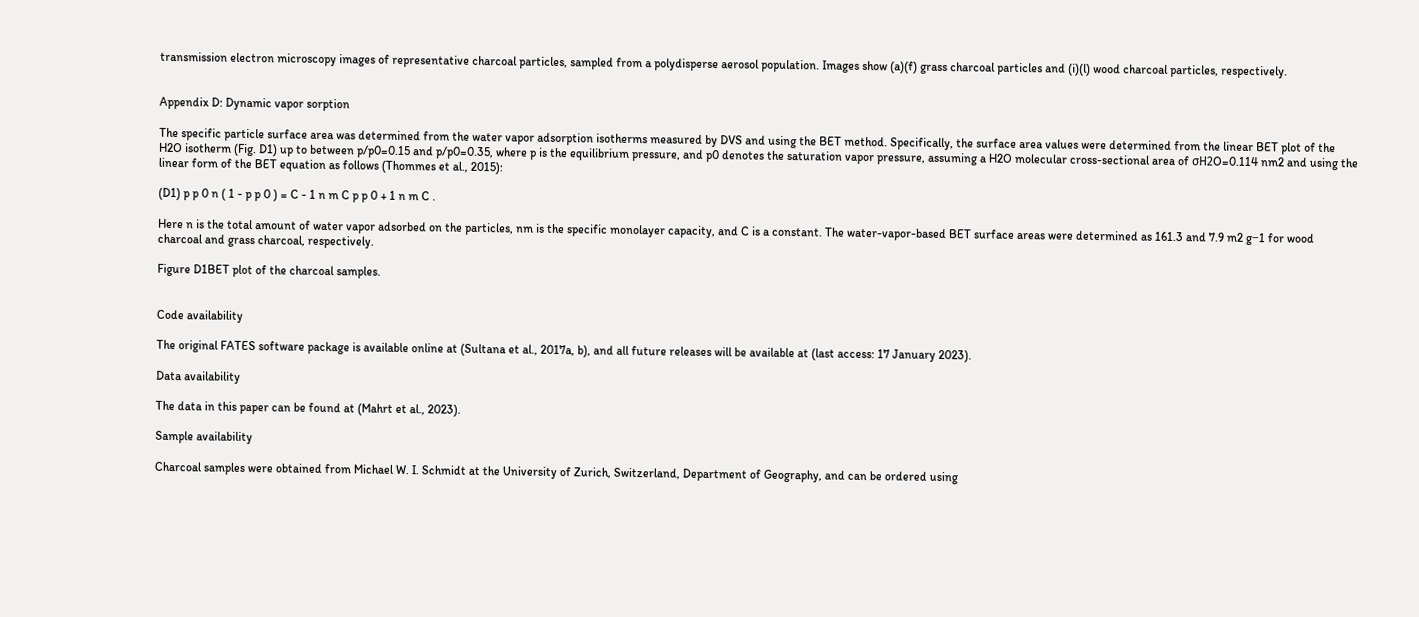transmission electron microscopy images of representative charcoal particles, sampled from a polydisperse aerosol population. Images show (a)(f) grass charcoal particles and (i)(l) wood charcoal particles, respectively.


Appendix D: Dynamic vapor sorption

The specific particle surface area was determined from the water vapor adsorption isotherms measured by DVS and using the BET method. Specifically, the surface area values were determined from the linear BET plot of the H2O isotherm (Fig. D1) up to between p/p0=0.15 and p/p0=0.35, where p is the equilibrium pressure, and p0 denotes the saturation vapor pressure, assuming a H2O molecular cross-sectional area of σH2O=0.114 nm2 and using the linear form of the BET equation as follows (Thommes et al., 2015):

(D1) p p 0 n ( 1 - p p 0 ) = C - 1 n m C p p 0 + 1 n m C .

Here n is the total amount of water vapor adsorbed on the particles, nm is the specific monolayer capacity, and C is a constant. The water-vapor-based BET surface areas were determined as 161.3 and 7.9 m2 g−1 for wood charcoal and grass charcoal, respectively.

Figure D1BET plot of the charcoal samples.


Code availability

The original FATES software package is available online at (Sultana et al., 2017a, b), and all future releases will be available at (last access: 17 January 2023).

Data availability

The data in this paper can be found at (Mahrt et al., 2023).

Sample availability

Charcoal samples were obtained from Michael W. I. Schmidt at the University of Zurich, Switzerland, Department of Geography, and can be ordered using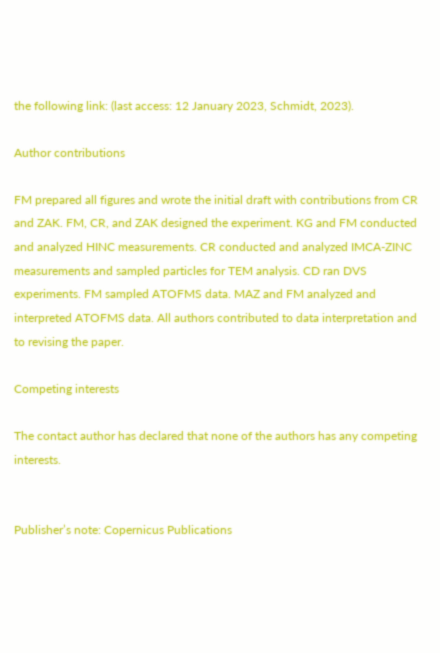the following link: (last access: 12 January 2023, Schmidt, 2023).

Author contributions

FM prepared all figures and wrote the initial draft with contributions from CR and ZAK. FM, CR, and ZAK designed the experiment. KG and FM conducted and analyzed HINC measurements. CR conducted and analyzed IMCA-ZINC measurements and sampled particles for TEM analysis. CD ran DVS experiments. FM sampled ATOFMS data. MAZ and FM analyzed and interpreted ATOFMS data. All authors contributed to data interpretation and to revising the paper.

Competing interests

The contact author has declared that none of the authors has any competing interests.


Publisher’s note: Copernicus Publications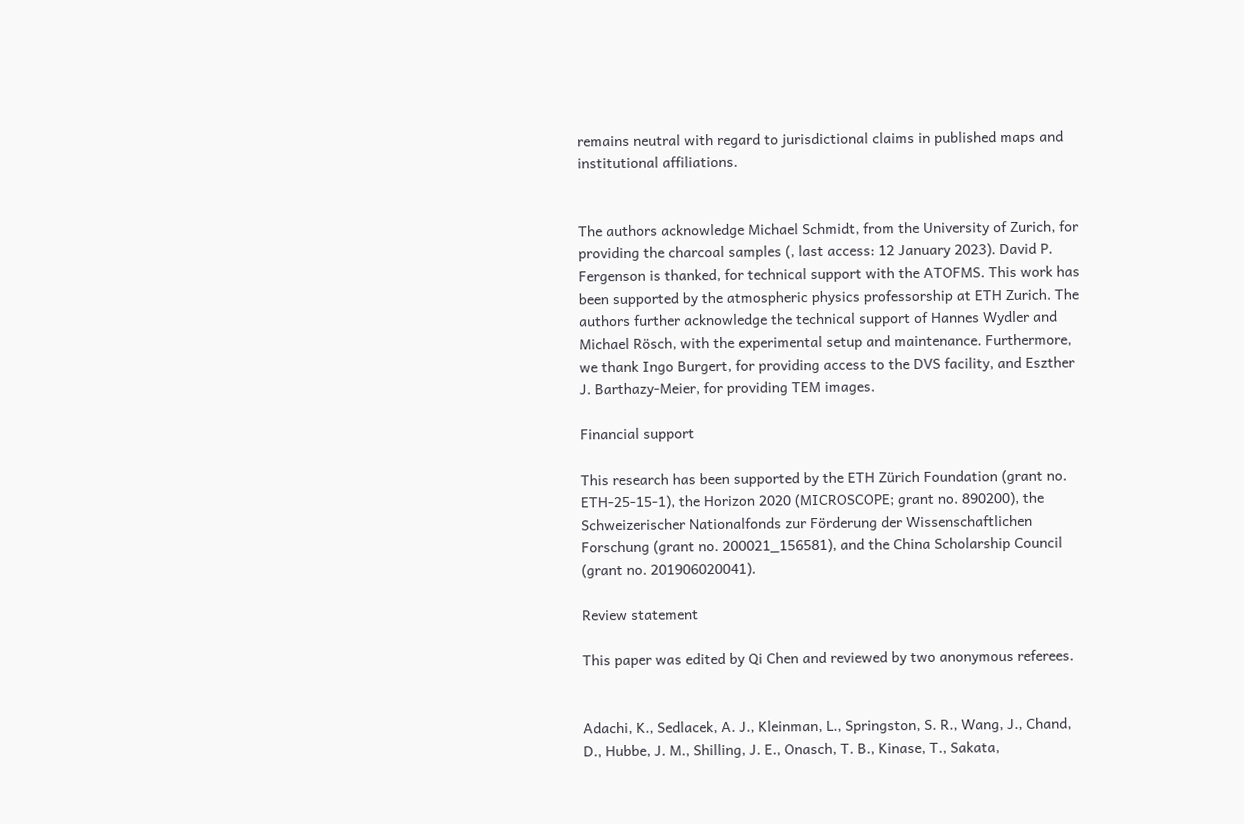remains neutral with regard to jurisdictional claims in published maps and institutional affiliations.


The authors acknowledge Michael Schmidt, from the University of Zurich, for providing the charcoal samples (, last access: 12 January 2023). David P. Fergenson is thanked, for technical support with the ATOFMS. This work has been supported by the atmospheric physics professorship at ETH Zurich. The authors further acknowledge the technical support of Hannes Wydler and Michael Rösch, with the experimental setup and maintenance. Furthermore, we thank Ingo Burgert, for providing access to the DVS facility, and Eszther J. Barthazy-Meier, for providing TEM images.

Financial support

This research has been supported by the ETH Zürich Foundation (grant no. ETH-25-15-1), the Horizon 2020 (MICROSCOPE; grant no. 890200), the Schweizerischer Nationalfonds zur Förderung der Wissenschaftlichen Forschung (grant no. 200021_156581), and the China Scholarship Council (grant no. 201906020041).

Review statement

This paper was edited by Qi Chen and reviewed by two anonymous referees.


Adachi, K., Sedlacek, A. J., Kleinman, L., Springston, S. R., Wang, J., Chand, D., Hubbe, J. M., Shilling, J. E., Onasch, T. B., Kinase, T., Sakata,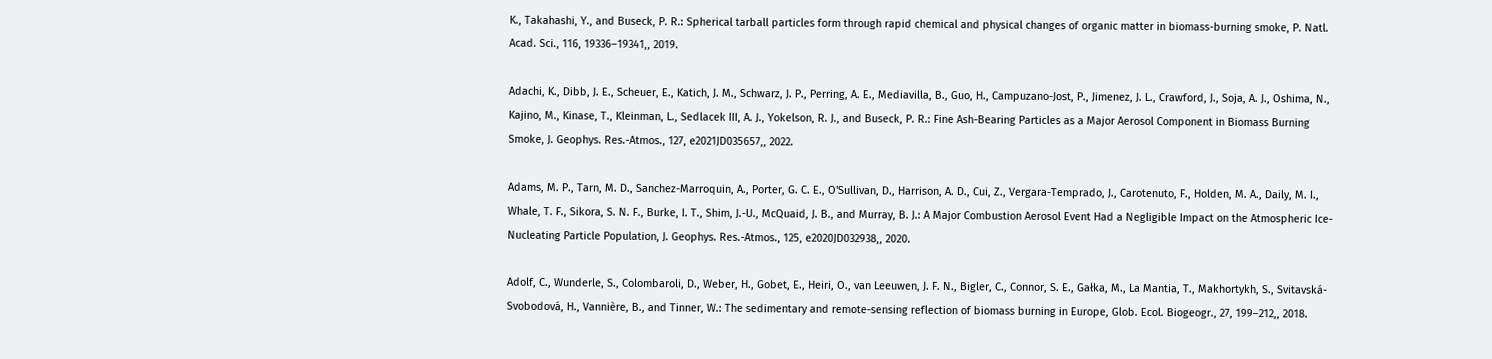K., Takahashi, Y., and Buseck, P. R.: Spherical tarball particles form through rapid chemical and physical changes of organic matter in biomass-burning smoke, P. Natl. Acad. Sci., 116, 19336–19341,, 2019.

Adachi, K., Dibb, J. E., Scheuer, E., Katich, J. M., Schwarz, J. P., Perring, A. E., Mediavilla, B., Guo, H., Campuzano-Jost, P., Jimenez, J. L., Crawford, J., Soja, A. J., Oshima, N., Kajino, M., Kinase, T., Kleinman, L., Sedlacek III, A. J., Yokelson, R. J., and Buseck, P. R.: Fine Ash-Bearing Particles as a Major Aerosol Component in Biomass Burning Smoke, J. Geophys. Res.-Atmos., 127, e2021JD035657,, 2022.

Adams, M. P., Tarn, M. D., Sanchez-Marroquin, A., Porter, G. C. E., O'Sullivan, D., Harrison, A. D., Cui, Z., Vergara-Temprado, J., Carotenuto, F., Holden, M. A., Daily, M. I., Whale, T. F., Sikora, S. N. F., Burke, I. T., Shim, J.-U., McQuaid, J. B., and Murray, B. J.: A Major Combustion Aerosol Event Had a Negligible Impact on the Atmospheric Ice-Nucleating Particle Population, J. Geophys. Res.-Atmos., 125, e2020JD032938,, 2020.

Adolf, C., Wunderle, S., Colombaroli, D., Weber, H., Gobet, E., Heiri, O., van Leeuwen, J. F. N., Bigler, C., Connor, S. E., Gałka, M., La Mantia, T., Makhortykh, S., Svitavská-Svobodová, H., Vannière, B., and Tinner, W.: The sedimentary and remote-sensing reflection of biomass burning in Europe, Glob. Ecol. Biogeogr., 27, 199–212,, 2018.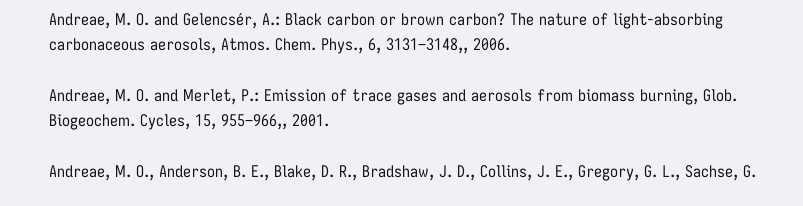Andreae, M. O. and Gelencsér, A.: Black carbon or brown carbon? The nature of light-absorbing carbonaceous aerosols, Atmos. Chem. Phys., 6, 3131–3148,, 2006.

Andreae, M. O. and Merlet, P.: Emission of trace gases and aerosols from biomass burning, Glob. Biogeochem. Cycles, 15, 955–966,, 2001.

Andreae, M. O., Anderson, B. E., Blake, D. R., Bradshaw, J. D., Collins, J. E., Gregory, G. L., Sachse, G.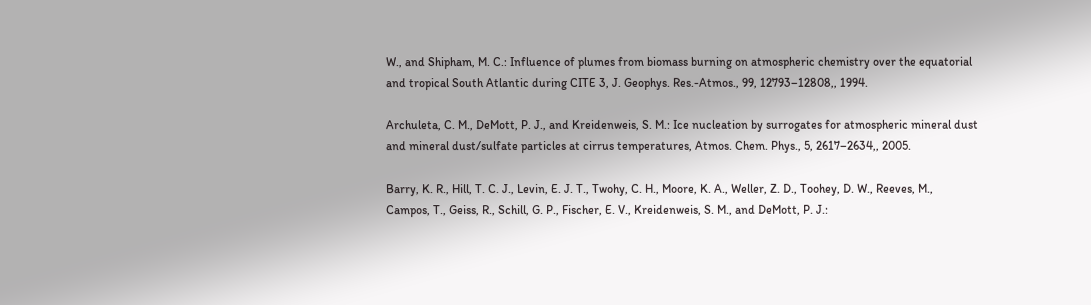W., and Shipham, M. C.: Influence of plumes from biomass burning on atmospheric chemistry over the equatorial and tropical South Atlantic during CITE 3, J. Geophys. Res.-Atmos., 99, 12793–12808,, 1994.

Archuleta, C. M., DeMott, P. J., and Kreidenweis, S. M.: Ice nucleation by surrogates for atmospheric mineral dust and mineral dust/sulfate particles at cirrus temperatures, Atmos. Chem. Phys., 5, 2617–2634,, 2005.

Barry, K. R., Hill, T. C. J., Levin, E. J. T., Twohy, C. H., Moore, K. A., Weller, Z. D., Toohey, D. W., Reeves, M., Campos, T., Geiss, R., Schill, G. P., Fischer, E. V., Kreidenweis, S. M., and DeMott, P. J.: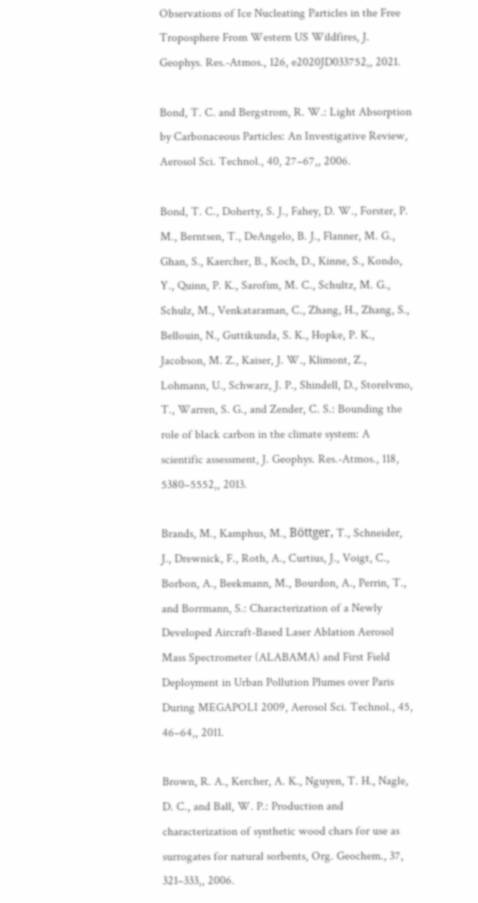Observations of Ice Nucleating Particles in the Free Troposphere From Western US Wildfires, J. Geophys. Res.-Atmos., 126, e2020JD033752,, 2021.

Bond, T. C. and Bergstrom, R. W.: Light Absorption by Carbonaceous Particles: An Investigative Review, Aerosol Sci. Technol., 40, 27–67,, 2006.

Bond, T. C., Doherty, S. J., Fahey, D. W., Forster, P. M., Berntsen, T., DeAngelo, B. J., Flanner, M. G., Ghan, S., Kaercher, B., Koch, D., Kinne, S., Kondo, Y., Quinn, P. K., Sarofim, M. C., Schultz, M. G., Schulz, M., Venkataraman, C., Zhang, H., Zhang, S., Bellouin, N., Guttikunda, S. K., Hopke, P. K., Jacobson, M. Z., Kaiser, J. W., Klimont, Z., Lohmann, U., Schwarz, J. P., Shindell, D., Storelvmo, T., Warren, S. G., and Zender, C. S.: Bounding the role of black carbon in the climate system: A scientific assessment, J. Geophys. Res.-Atmos., 118, 5380–5552,, 2013.

Brands, M., Kamphus, M., Böttger, T., Schneider, J., Drewnick, F., Roth, A., Curtius, J., Voigt, C., Borbon, A., Beekmann, M., Bourdon, A., Perrin, T., and Borrmann, S.: Characterization of a Newly Developed Aircraft-Based Laser Ablation Aerosol Mass Spectrometer (ALABAMA) and First Field Deployment in Urban Pollution Plumes over Paris During MEGAPOLI 2009, Aerosol Sci. Technol., 45, 46–64,, 2011.

Brown, R. A., Kercher, A. K., Nguyen, T. H., Nagle, D. C., and Ball, W. P.: Production and characterization of synthetic wood chars for use as surrogates for natural sorbents, Org. Geochem., 37, 321–333,, 2006.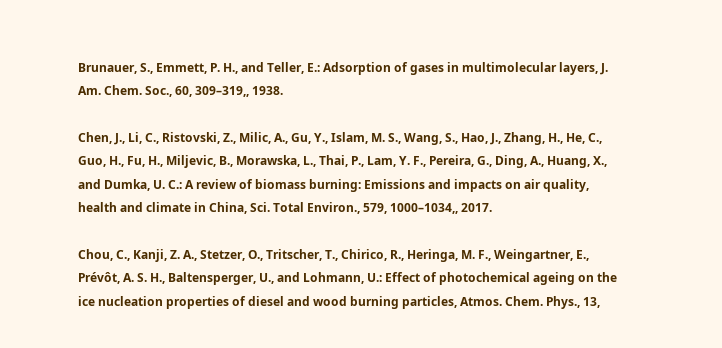Brunauer, S., Emmett, P. H., and Teller, E.: Adsorption of gases in multimolecular layers, J. Am. Chem. Soc., 60, 309–319,, 1938.

Chen, J., Li, C., Ristovski, Z., Milic, A., Gu, Y., Islam, M. S., Wang, S., Hao, J., Zhang, H., He, C., Guo, H., Fu, H., Miljevic, B., Morawska, L., Thai, P., Lam, Y. F., Pereira, G., Ding, A., Huang, X., and Dumka, U. C.: A review of biomass burning: Emissions and impacts on air quality, health and climate in China, Sci. Total Environ., 579, 1000–1034,, 2017.

Chou, C., Kanji, Z. A., Stetzer, O., Tritscher, T., Chirico, R., Heringa, M. F., Weingartner, E., Prévôt, A. S. H., Baltensperger, U., and Lohmann, U.: Effect of photochemical ageing on the ice nucleation properties of diesel and wood burning particles, Atmos. Chem. Phys., 13,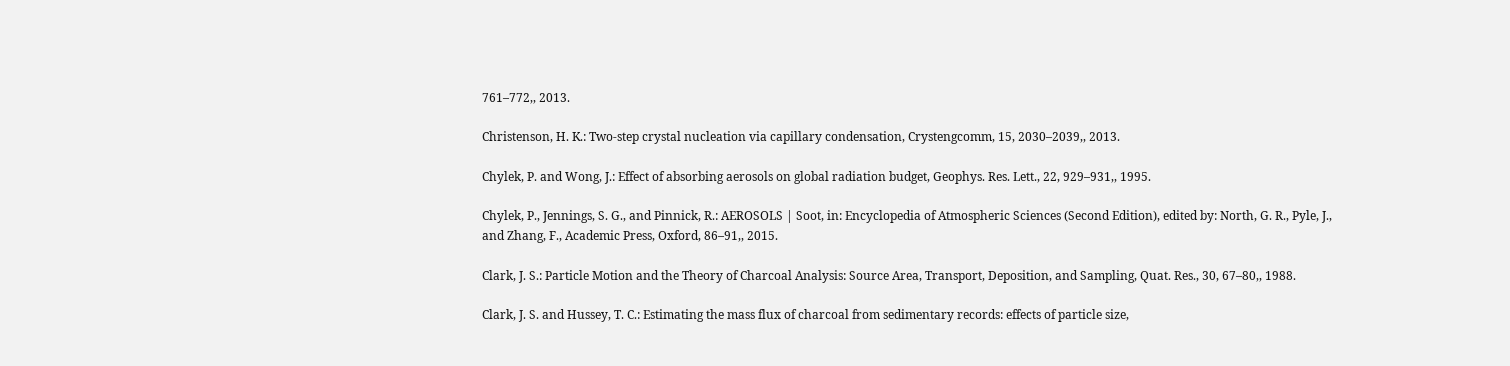761–772,, 2013.

Christenson, H. K.: Two-step crystal nucleation via capillary condensation, Crystengcomm, 15, 2030–2039,, 2013.

Chylek, P. and Wong, J.: Effect of absorbing aerosols on global radiation budget, Geophys. Res. Lett., 22, 929–931,, 1995.

Chylek, P., Jennings, S. G., and Pinnick, R.: AEROSOLS | Soot, in: Encyclopedia of Atmospheric Sciences (Second Edition), edited by: North, G. R., Pyle, J., and Zhang, F., Academic Press, Oxford, 86–91,, 2015.

Clark, J. S.: Particle Motion and the Theory of Charcoal Analysis: Source Area, Transport, Deposition, and Sampling, Quat. Res., 30, 67–80,, 1988.

Clark, J. S. and Hussey, T. C.: Estimating the mass flux of charcoal from sedimentary records: effects of particle size,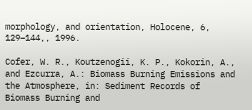morphology, and orientation, Holocene, 6, 129–144,, 1996.

Cofer, W. R., Koutzenogii, K. P., Kokorin, A., and Ezcurra, A.: Biomass Burning Emissions and the Atmosphere, in: Sediment Records of Biomass Burning and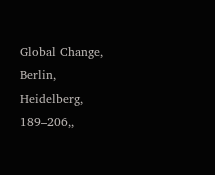Global Change, Berlin, Heidelberg, 189–206,,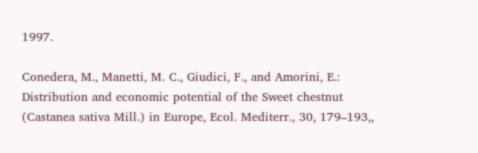1997.

Conedera, M., Manetti, M. C., Giudici, F., and Amorini, E.: Distribution and economic potential of the Sweet chestnut (Castanea sativa Mill.) in Europe, Ecol. Mediterr., 30, 179–193,,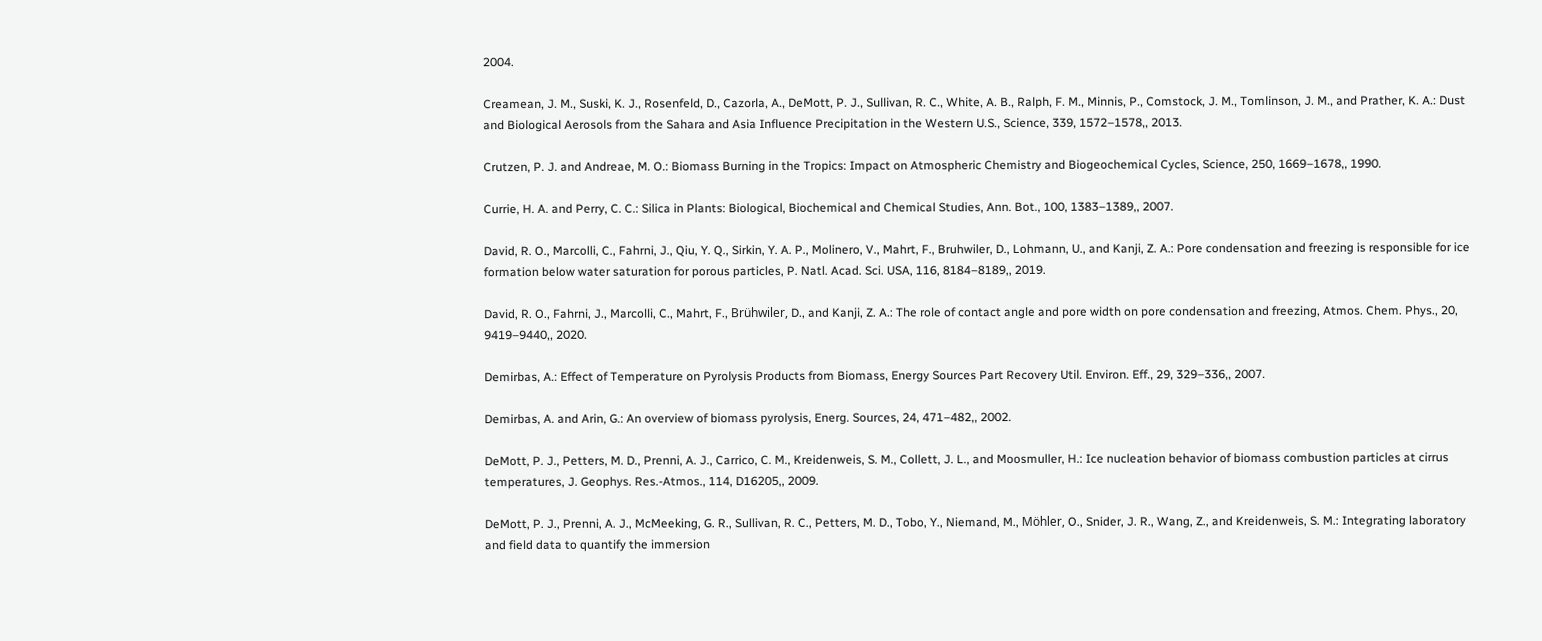2004.

Creamean, J. M., Suski, K. J., Rosenfeld, D., Cazorla, A., DeMott, P. J., Sullivan, R. C., White, A. B., Ralph, F. M., Minnis, P., Comstock, J. M., Tomlinson, J. M., and Prather, K. A.: Dust and Biological Aerosols from the Sahara and Asia Influence Precipitation in the Western U.S., Science, 339, 1572–1578,, 2013.

Crutzen, P. J. and Andreae, M. O.: Biomass Burning in the Tropics: Impact on Atmospheric Chemistry and Biogeochemical Cycles, Science, 250, 1669–1678,, 1990.

Currie, H. A. and Perry, C. C.: Silica in Plants: Biological, Biochemical and Chemical Studies, Ann. Bot., 100, 1383–1389,, 2007.

David, R. O., Marcolli, C., Fahrni, J., Qiu, Y. Q., Sirkin, Y. A. P., Molinero, V., Mahrt, F., Bruhwiler, D., Lohmann, U., and Kanji, Z. A.: Pore condensation and freezing is responsible for ice formation below water saturation for porous particles, P. Natl. Acad. Sci. USA, 116, 8184–8189,, 2019.

David, R. O., Fahrni, J., Marcolli, C., Mahrt, F., Brühwiler, D., and Kanji, Z. A.: The role of contact angle and pore width on pore condensation and freezing, Atmos. Chem. Phys., 20, 9419–9440,, 2020.

Demirbas, A.: Effect of Temperature on Pyrolysis Products from Biomass, Energy Sources Part Recovery Util. Environ. Eff., 29, 329–336,, 2007.

Demirbas, A. and Arin, G.: An overview of biomass pyrolysis, Energ. Sources, 24, 471–482,, 2002.

DeMott, P. J., Petters, M. D., Prenni, A. J., Carrico, C. M., Kreidenweis, S. M., Collett, J. L., and Moosmuller, H.: Ice nucleation behavior of biomass combustion particles at cirrus temperatures, J. Geophys. Res.-Atmos., 114, D16205,, 2009.

DeMott, P. J., Prenni, A. J., McMeeking, G. R., Sullivan, R. C., Petters, M. D., Tobo, Y., Niemand, M., Möhler, O., Snider, J. R., Wang, Z., and Kreidenweis, S. M.: Integrating laboratory and field data to quantify the immersion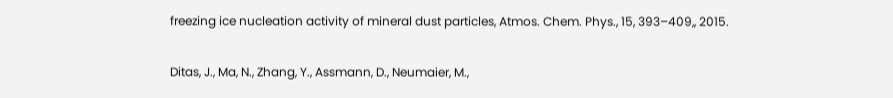freezing ice nucleation activity of mineral dust particles, Atmos. Chem. Phys., 15, 393–409,, 2015.

Ditas, J., Ma, N., Zhang, Y., Assmann, D., Neumaier, M.,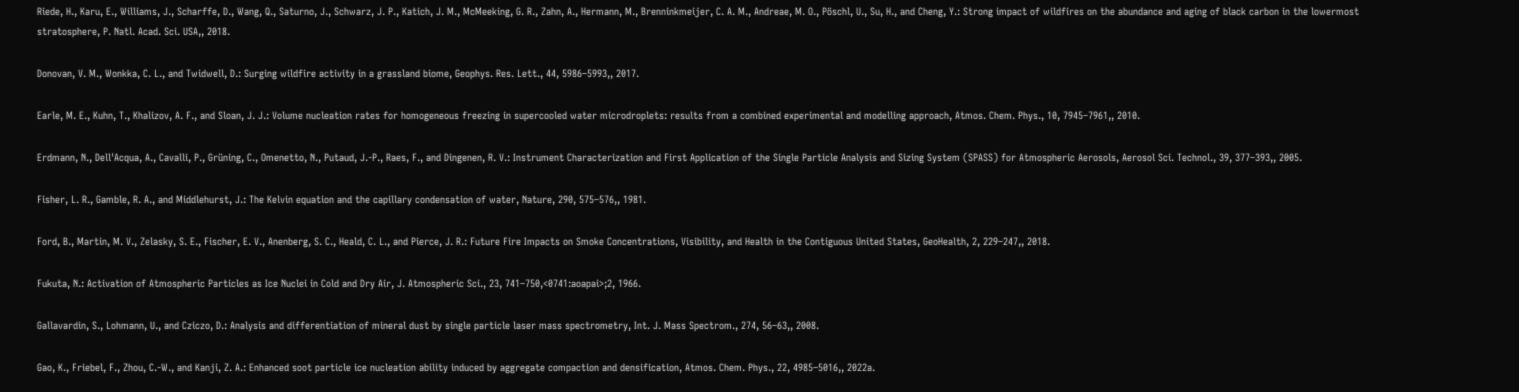Riede, H., Karu, E., Williams, J., Scharffe, D., Wang, Q., Saturno, J., Schwarz, J. P., Katich, J. M., McMeeking, G. R., Zahn, A., Hermann, M., Brenninkmeijer, C. A. M., Andreae, M. O., Pöschl, U., Su, H., and Cheng, Y.: Strong impact of wildfires on the abundance and aging of black carbon in the lowermost stratosphere, P. Natl. Acad. Sci. USA,, 2018.

Donovan, V. M., Wonkka, C. L., and Twidwell, D.: Surging wildfire activity in a grassland biome, Geophys. Res. Lett., 44, 5986–5993,, 2017.

Earle, M. E., Kuhn, T., Khalizov, A. F., and Sloan, J. J.: Volume nucleation rates for homogeneous freezing in supercooled water microdroplets: results from a combined experimental and modelling approach, Atmos. Chem. Phys., 10, 7945–7961,, 2010.

Erdmann, N., Dell'Acqua, A., Cavalli, P., Grüning, C., Omenetto, N., Putaud, J.-P., Raes, F., and Dingenen, R. V.: Instrument Characterization and First Application of the Single Particle Analysis and Sizing System (SPASS) for Atmospheric Aerosols, Aerosol Sci. Technol., 39, 377–393,, 2005.

Fisher, L. R., Gamble, R. A., and Middlehurst, J.: The Kelvin equation and the capillary condensation of water, Nature, 290, 575–576,, 1981.

Ford, B., Martin, M. V., Zelasky, S. E., Fischer, E. V., Anenberg, S. C., Heald, C. L., and Pierce, J. R.: Future Fire Impacts on Smoke Concentrations, Visibility, and Health in the Contiguous United States, GeoHealth, 2, 229–247,, 2018.

Fukuta, N.: Activation of Atmospheric Particles as Ice Nuclei in Cold and Dry Air, J. Atmospheric Sci., 23, 741–750,<0741:aoapai>;2, 1966.

Gallavardin, S., Lohmann, U., and Cziczo, D.: Analysis and differentiation of mineral dust by single particle laser mass spectrometry, Int. J. Mass Spectrom., 274, 56–63,, 2008.

Gao, K., Friebel, F., Zhou, C.-W., and Kanji, Z. A.: Enhanced soot particle ice nucleation ability induced by aggregate compaction and densification, Atmos. Chem. Phys., 22, 4985–5016,, 2022a.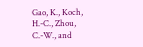Gao, K., Koch, H.-C., Zhou, C.-W., and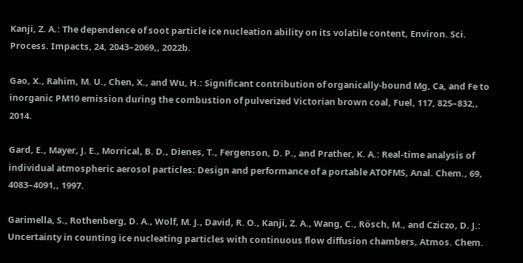Kanji, Z. A.: The dependence of soot particle ice nucleation ability on its volatile content, Environ. Sci. Process. Impacts, 24, 2043–2069,, 2022b.

Gao, X., Rahim, M. U., Chen, X., and Wu, H.: Significant contribution of organically-bound Mg, Ca, and Fe to inorganic PM10 emission during the combustion of pulverized Victorian brown coal, Fuel, 117, 825–832,, 2014.

Gard, E., Mayer, J. E., Morrical, B. D., Dienes, T., Fergenson, D. P., and Prather, K. A.: Real-time analysis of individual atmospheric aerosol particles: Design and performance of a portable ATOFMS, Anal. Chem., 69, 4083–4091,, 1997.

Garimella, S., Rothenberg, D. A., Wolf, M. J., David, R. O., Kanji, Z. A., Wang, C., Rösch, M., and Cziczo, D. J.: Uncertainty in counting ice nucleating particles with continuous flow diffusion chambers, Atmos. Chem.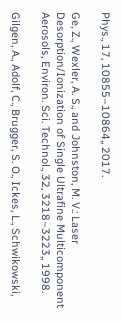Phys., 17, 10855–10864,, 2017.

Ge, Z., Wexler, A. S., and Johnston, M. V.: Laser Desorption/Ionization of Single Ultrafine Multicomponent Aerosols, Environ. Sci. Technol., 32, 3218–3223,, 1998.

Gilgen, A., Adolf, C., Brugger, S. O., Ickes, L., Schwikowski,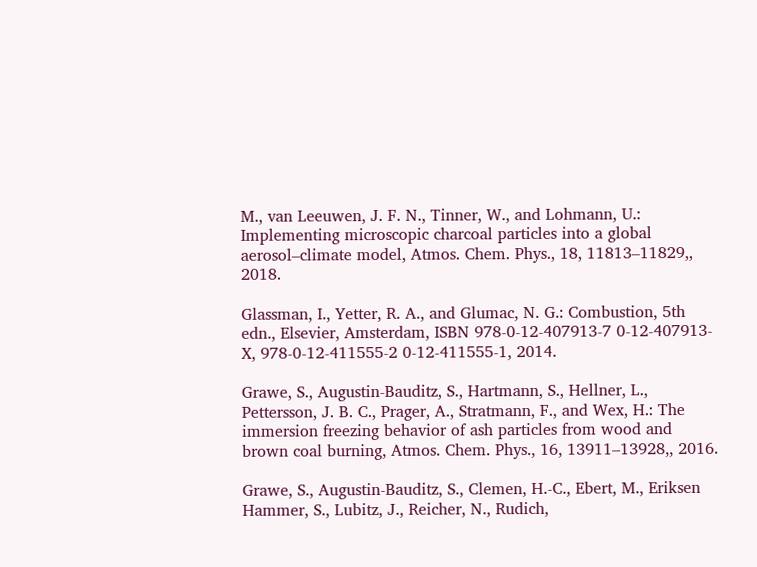M., van Leeuwen, J. F. N., Tinner, W., and Lohmann, U.: Implementing microscopic charcoal particles into a global aerosol–climate model, Atmos. Chem. Phys., 18, 11813–11829,, 2018.

Glassman, I., Yetter, R. A., and Glumac, N. G.: Combustion, 5th edn., Elsevier, Amsterdam, ISBN 978-0-12-407913-7 0-12-407913-X, 978-0-12-411555-2 0-12-411555-1, 2014.

Grawe, S., Augustin-Bauditz, S., Hartmann, S., Hellner, L., Pettersson, J. B. C., Prager, A., Stratmann, F., and Wex, H.: The immersion freezing behavior of ash particles from wood and brown coal burning, Atmos. Chem. Phys., 16, 13911–13928,, 2016.

Grawe, S., Augustin-Bauditz, S., Clemen, H.-C., Ebert, M., Eriksen Hammer, S., Lubitz, J., Reicher, N., Rudich,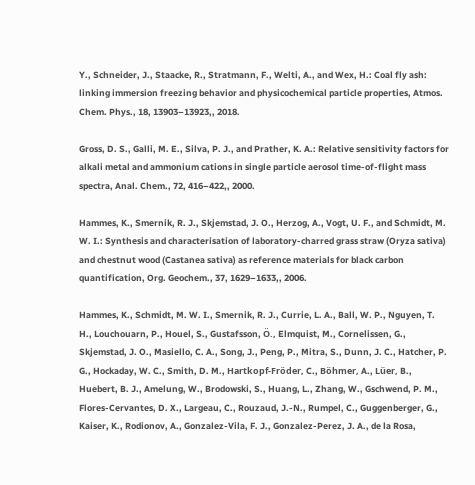Y., Schneider, J., Staacke, R., Stratmann, F., Welti, A., and Wex, H.: Coal fly ash: linking immersion freezing behavior and physicochemical particle properties, Atmos. Chem. Phys., 18, 13903–13923,, 2018.

Gross, D. S., Galli, M. E., Silva, P. J., and Prather, K. A.: Relative sensitivity factors for alkali metal and ammonium cations in single particle aerosol time-of-flight mass spectra, Anal. Chem., 72, 416–422,, 2000.

Hammes, K., Smernik, R. J., Skjemstad, J. O., Herzog, A., Vogt, U. F., and Schmidt, M. W. I.: Synthesis and characterisation of laboratory-charred grass straw (Oryza sativa) and chestnut wood (Castanea sativa) as reference materials for black carbon quantification, Org. Geochem., 37, 1629–1633,, 2006.

Hammes, K., Schmidt, M. W. I., Smernik, R. J., Currie, L. A., Ball, W. P., Nguyen, T. H., Louchouarn, P., Houel, S., Gustafsson, Ö., Elmquist, M., Cornelissen, G., Skjemstad, J. O., Masiello, C. A., Song, J., Peng, P., Mitra, S., Dunn, J. C., Hatcher, P. G., Hockaday, W. C., Smith, D. M., Hartkopf-Fröder, C., Böhmer, A., Lüer, B., Huebert, B. J., Amelung, W., Brodowski, S., Huang, L., Zhang, W., Gschwend, P. M., Flores-Cervantes, D. X., Largeau, C., Rouzaud, J.-N., Rumpel, C., Guggenberger, G., Kaiser, K., Rodionov, A., Gonzalez-Vila, F. J., Gonzalez-Perez, J. A., de la Rosa,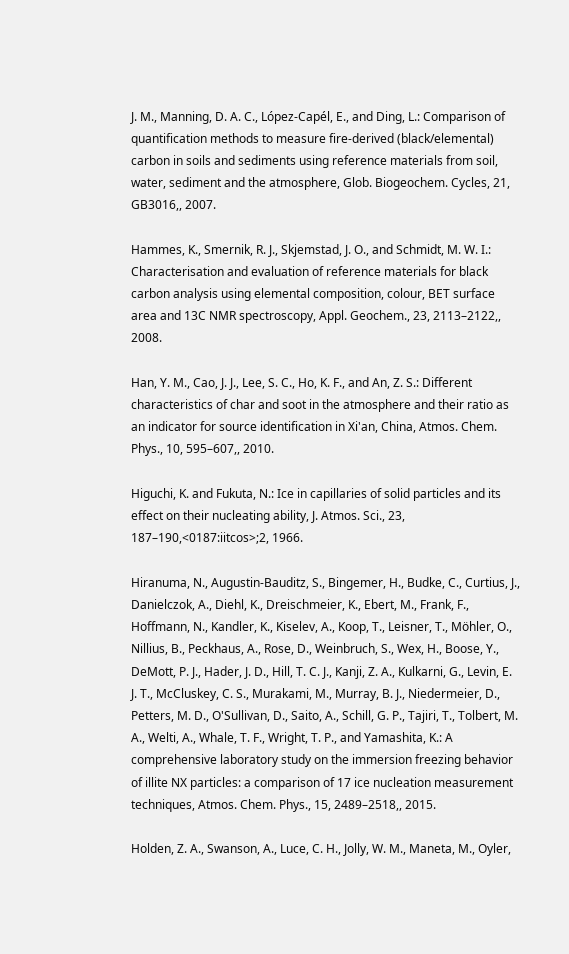J. M., Manning, D. A. C., López-Capél, E., and Ding, L.: Comparison of quantification methods to measure fire-derived (black/elemental) carbon in soils and sediments using reference materials from soil, water, sediment and the atmosphere, Glob. Biogeochem. Cycles, 21, GB3016,, 2007.

Hammes, K., Smernik, R. J., Skjemstad, J. O., and Schmidt, M. W. I.: Characterisation and evaluation of reference materials for black carbon analysis using elemental composition, colour, BET surface area and 13C NMR spectroscopy, Appl. Geochem., 23, 2113–2122,, 2008.

Han, Y. M., Cao, J. J., Lee, S. C., Ho, K. F., and An, Z. S.: Different characteristics of char and soot in the atmosphere and their ratio as an indicator for source identification in Xi'an, China, Atmos. Chem. Phys., 10, 595–607,, 2010.

Higuchi, K. and Fukuta, N.: Ice in capillaries of solid particles and its effect on their nucleating ability, J. Atmos. Sci., 23, 187–190,<0187:iitcos>;2, 1966.

Hiranuma, N., Augustin-Bauditz, S., Bingemer, H., Budke, C., Curtius, J., Danielczok, A., Diehl, K., Dreischmeier, K., Ebert, M., Frank, F., Hoffmann, N., Kandler, K., Kiselev, A., Koop, T., Leisner, T., Möhler, O., Nillius, B., Peckhaus, A., Rose, D., Weinbruch, S., Wex, H., Boose, Y., DeMott, P. J., Hader, J. D., Hill, T. C. J., Kanji, Z. A., Kulkarni, G., Levin, E. J. T., McCluskey, C. S., Murakami, M., Murray, B. J., Niedermeier, D., Petters, M. D., O'Sullivan, D., Saito, A., Schill, G. P., Tajiri, T., Tolbert, M. A., Welti, A., Whale, T. F., Wright, T. P., and Yamashita, K.: A comprehensive laboratory study on the immersion freezing behavior of illite NX particles: a comparison of 17 ice nucleation measurement techniques, Atmos. Chem. Phys., 15, 2489–2518,, 2015.

Holden, Z. A., Swanson, A., Luce, C. H., Jolly, W. M., Maneta, M., Oyler,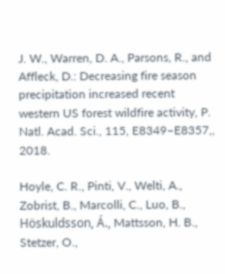J. W., Warren, D. A., Parsons, R., and Affleck, D.: Decreasing fire season precipitation increased recent western US forest wildfire activity, P. Natl. Acad. Sci., 115, E8349–E8357,, 2018.

Hoyle, C. R., Pinti, V., Welti, A., Zobrist, B., Marcolli, C., Luo, B., Höskuldsson, Á., Mattsson, H. B., Stetzer, O.,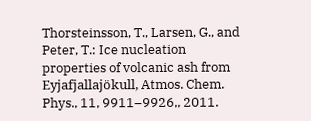Thorsteinsson, T., Larsen, G., and Peter, T.: Ice nucleation properties of volcanic ash from Eyjafjallajökull, Atmos. Chem. Phys., 11, 9911–9926,, 2011.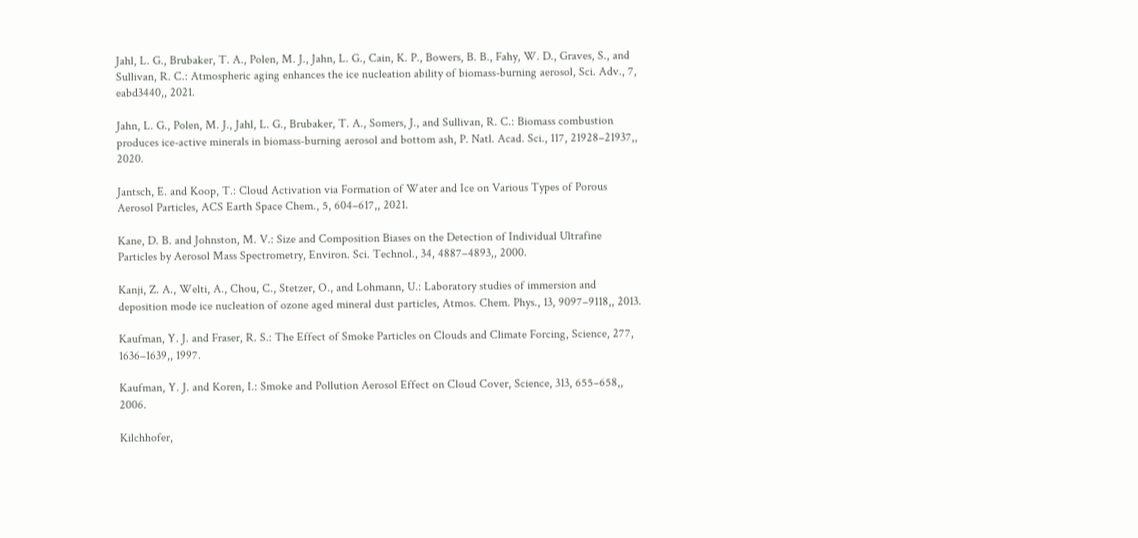Jahl, L. G., Brubaker, T. A., Polen, M. J., Jahn, L. G., Cain, K. P., Bowers, B. B., Fahy, W. D., Graves, S., and Sullivan, R. C.: Atmospheric aging enhances the ice nucleation ability of biomass-burning aerosol, Sci. Adv., 7, eabd3440,, 2021.

Jahn, L. G., Polen, M. J., Jahl, L. G., Brubaker, T. A., Somers, J., and Sullivan, R. C.: Biomass combustion produces ice-active minerals in biomass-burning aerosol and bottom ash, P. Natl. Acad. Sci., 117, 21928–21937,, 2020.

Jantsch, E. and Koop, T.: Cloud Activation via Formation of Water and Ice on Various Types of Porous Aerosol Particles, ACS Earth Space Chem., 5, 604–617,, 2021.

Kane, D. B. and Johnston, M. V.: Size and Composition Biases on the Detection of Individual Ultrafine Particles by Aerosol Mass Spectrometry, Environ. Sci. Technol., 34, 4887–4893,, 2000.

Kanji, Z. A., Welti, A., Chou, C., Stetzer, O., and Lohmann, U.: Laboratory studies of immersion and deposition mode ice nucleation of ozone aged mineral dust particles, Atmos. Chem. Phys., 13, 9097–9118,, 2013.

Kaufman, Y. J. and Fraser, R. S.: The Effect of Smoke Particles on Clouds and Climate Forcing, Science, 277, 1636–1639,, 1997.

Kaufman, Y. J. and Koren, I.: Smoke and Pollution Aerosol Effect on Cloud Cover, Science, 313, 655–658,, 2006.

Kilchhofer,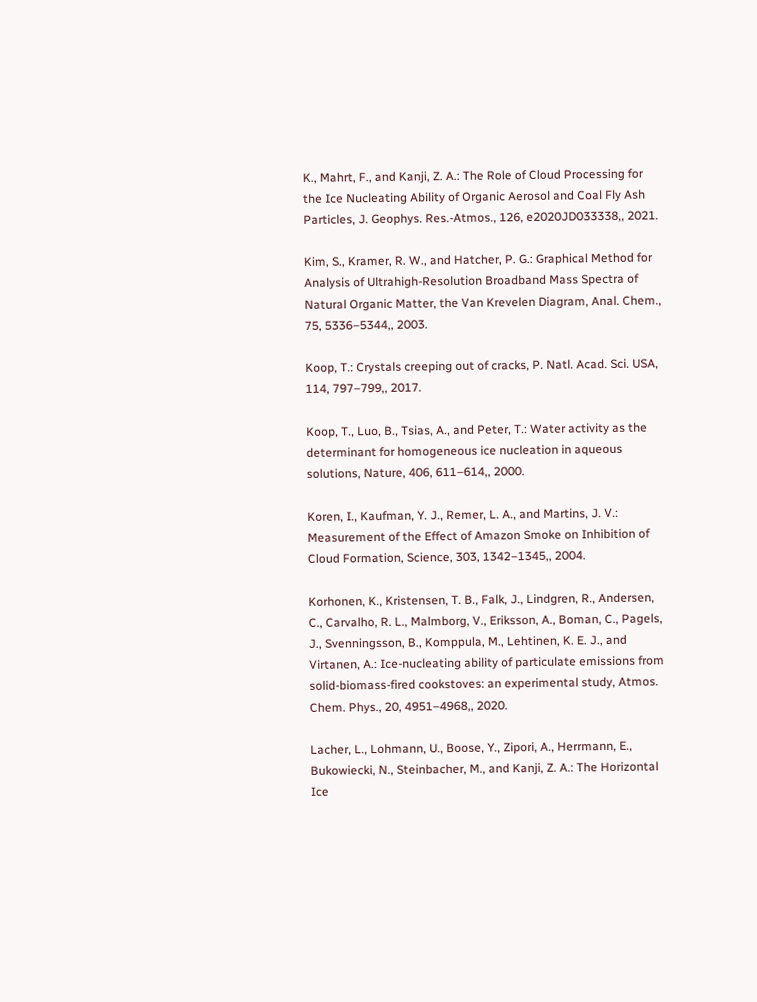K., Mahrt, F., and Kanji, Z. A.: The Role of Cloud Processing for the Ice Nucleating Ability of Organic Aerosol and Coal Fly Ash Particles, J. Geophys. Res.-Atmos., 126, e2020JD033338,, 2021.

Kim, S., Kramer, R. W., and Hatcher, P. G.: Graphical Method for Analysis of Ultrahigh-Resolution Broadband Mass Spectra of Natural Organic Matter, the Van Krevelen Diagram, Anal. Chem., 75, 5336–5344,, 2003.

Koop, T.: Crystals creeping out of cracks, P. Natl. Acad. Sci. USA, 114, 797–799,, 2017.

Koop, T., Luo, B., Tsias, A., and Peter, T.: Water activity as the determinant for homogeneous ice nucleation in aqueous solutions, Nature, 406, 611–614,, 2000.

Koren, I., Kaufman, Y. J., Remer, L. A., and Martins, J. V.: Measurement of the Effect of Amazon Smoke on Inhibition of Cloud Formation, Science, 303, 1342–1345,, 2004.

Korhonen, K., Kristensen, T. B., Falk, J., Lindgren, R., Andersen, C., Carvalho, R. L., Malmborg, V., Eriksson, A., Boman, C., Pagels, J., Svenningsson, B., Komppula, M., Lehtinen, K. E. J., and Virtanen, A.: Ice-nucleating ability of particulate emissions from solid-biomass-fired cookstoves: an experimental study, Atmos. Chem. Phys., 20, 4951–4968,, 2020.

Lacher, L., Lohmann, U., Boose, Y., Zipori, A., Herrmann, E., Bukowiecki, N., Steinbacher, M., and Kanji, Z. A.: The Horizontal Ice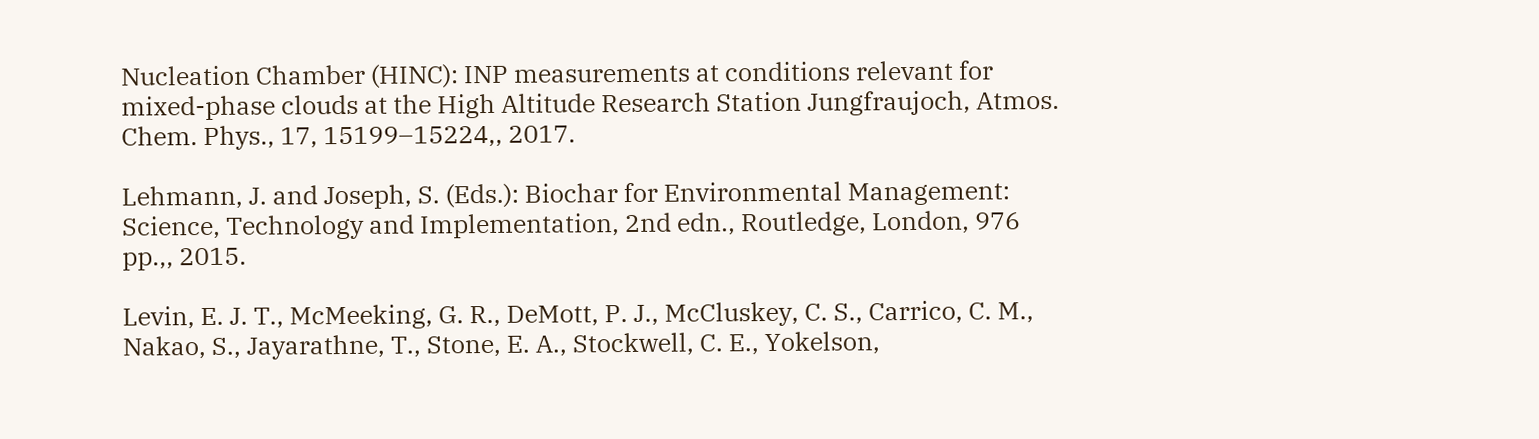Nucleation Chamber (HINC): INP measurements at conditions relevant for mixed-phase clouds at the High Altitude Research Station Jungfraujoch, Atmos. Chem. Phys., 17, 15199–15224,, 2017.

Lehmann, J. and Joseph, S. (Eds.): Biochar for Environmental Management: Science, Technology and Implementation, 2nd edn., Routledge, London, 976 pp.,, 2015.

Levin, E. J. T., McMeeking, G. R., DeMott, P. J., McCluskey, C. S., Carrico, C. M., Nakao, S., Jayarathne, T., Stone, E. A., Stockwell, C. E., Yokelson,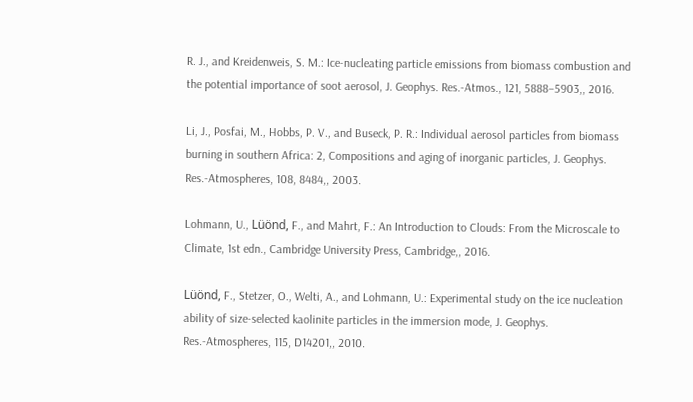R. J., and Kreidenweis, S. M.: Ice-nucleating particle emissions from biomass combustion and the potential importance of soot aerosol, J. Geophys. Res.-Atmos., 121, 5888–5903,, 2016.

Li, J., Posfai, M., Hobbs, P. V., and Buseck, P. R.: Individual aerosol particles from biomass burning in southern Africa: 2, Compositions and aging of inorganic particles, J. Geophys. Res.-Atmospheres, 108, 8484,, 2003.

Lohmann, U., Lüönd, F., and Mahrt, F.: An Introduction to Clouds: From the Microscale to Climate, 1st edn., Cambridge University Press, Cambridge,, 2016.

Lüönd, F., Stetzer, O., Welti, A., and Lohmann, U.: Experimental study on the ice nucleation ability of size-selected kaolinite particles in the immersion mode, J. Geophys. Res.-Atmospheres, 115, D14201,, 2010.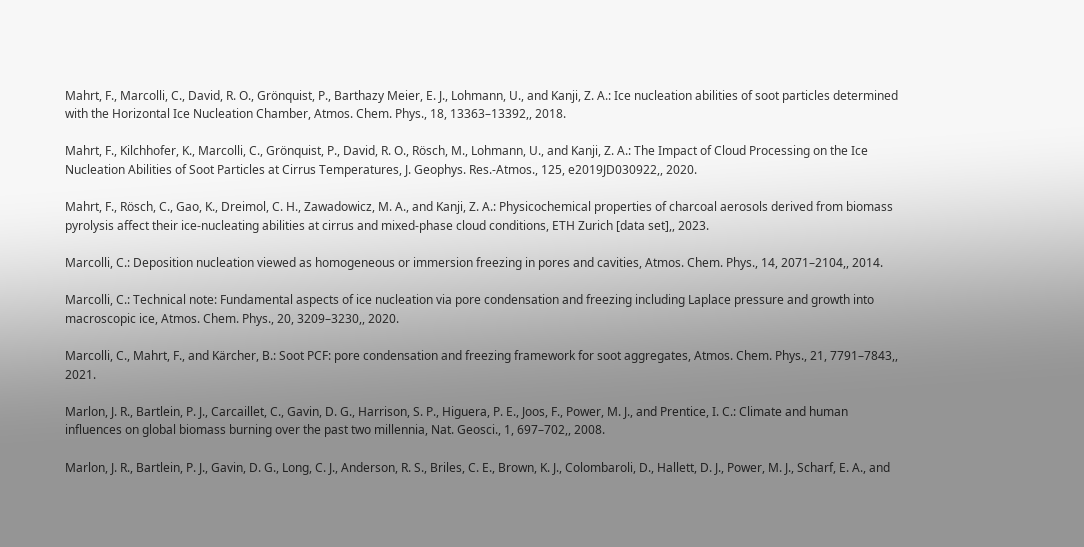Mahrt, F., Marcolli, C., David, R. O., Grönquist, P., Barthazy Meier, E. J., Lohmann, U., and Kanji, Z. A.: Ice nucleation abilities of soot particles determined with the Horizontal Ice Nucleation Chamber, Atmos. Chem. Phys., 18, 13363–13392,, 2018.

Mahrt, F., Kilchhofer, K., Marcolli, C., Grönquist, P., David, R. O., Rösch, M., Lohmann, U., and Kanji, Z. A.: The Impact of Cloud Processing on the Ice Nucleation Abilities of Soot Particles at Cirrus Temperatures, J. Geophys. Res.-Atmos., 125, e2019JD030922,, 2020.

Mahrt, F., Rösch, C., Gao, K., Dreimol, C. H., Zawadowicz, M. A., and Kanji, Z. A.: Physicochemical properties of charcoal aerosols derived from biomass pyrolysis affect their ice-nucleating abilities at cirrus and mixed-phase cloud conditions, ETH Zurich [data set],, 2023.

Marcolli, C.: Deposition nucleation viewed as homogeneous or immersion freezing in pores and cavities, Atmos. Chem. Phys., 14, 2071–2104,, 2014.

Marcolli, C.: Technical note: Fundamental aspects of ice nucleation via pore condensation and freezing including Laplace pressure and growth into macroscopic ice, Atmos. Chem. Phys., 20, 3209–3230,, 2020.

Marcolli, C., Mahrt, F., and Kärcher, B.: Soot PCF: pore condensation and freezing framework for soot aggregates, Atmos. Chem. Phys., 21, 7791–7843,, 2021.

Marlon, J. R., Bartlein, P. J., Carcaillet, C., Gavin, D. G., Harrison, S. P., Higuera, P. E., Joos, F., Power, M. J., and Prentice, I. C.: Climate and human influences on global biomass burning over the past two millennia, Nat. Geosci., 1, 697–702,, 2008.

Marlon, J. R., Bartlein, P. J., Gavin, D. G., Long, C. J., Anderson, R. S., Briles, C. E., Brown, K. J., Colombaroli, D., Hallett, D. J., Power, M. J., Scharf, E. A., and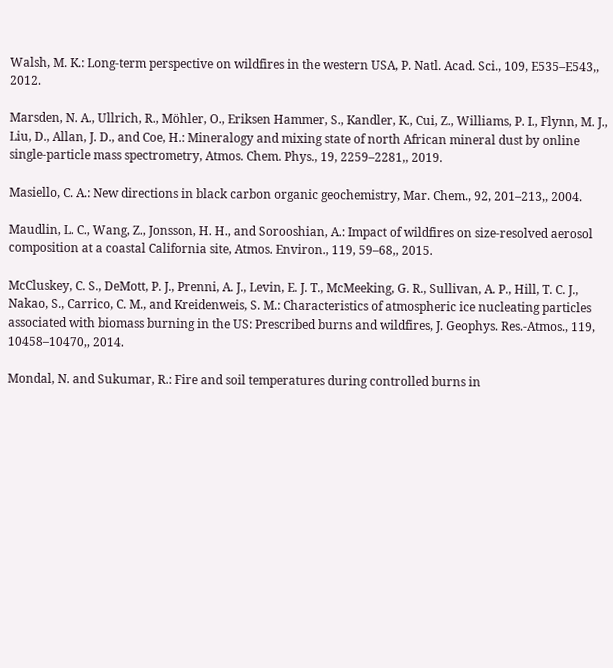Walsh, M. K.: Long-term perspective on wildfires in the western USA, P. Natl. Acad. Sci., 109, E535–E543,, 2012.

Marsden, N. A., Ullrich, R., Möhler, O., Eriksen Hammer, S., Kandler, K., Cui, Z., Williams, P. I., Flynn, M. J., Liu, D., Allan, J. D., and Coe, H.: Mineralogy and mixing state of north African mineral dust by online single-particle mass spectrometry, Atmos. Chem. Phys., 19, 2259–2281,, 2019.

Masiello, C. A.: New directions in black carbon organic geochemistry, Mar. Chem., 92, 201–213,, 2004.

Maudlin, L. C., Wang, Z., Jonsson, H. H., and Sorooshian, A.: Impact of wildfires on size-resolved aerosol composition at a coastal California site, Atmos. Environ., 119, 59–68,, 2015.

McCluskey, C. S., DeMott, P. J., Prenni, A. J., Levin, E. J. T., McMeeking, G. R., Sullivan, A. P., Hill, T. C. J., Nakao, S., Carrico, C. M., and Kreidenweis, S. M.: Characteristics of atmospheric ice nucleating particles associated with biomass burning in the US: Prescribed burns and wildfires, J. Geophys. Res.-Atmos., 119, 10458–10470,, 2014.

Mondal, N. and Sukumar, R.: Fire and soil temperatures during controlled burns in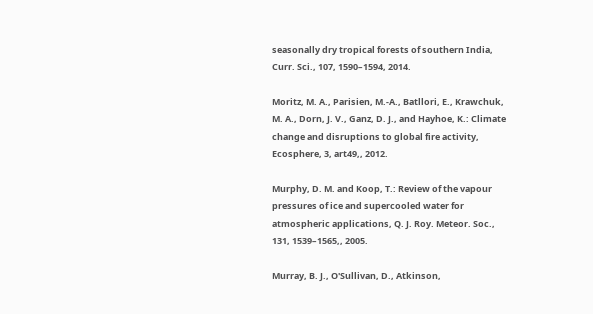seasonally dry tropical forests of southern India, Curr. Sci., 107, 1590–1594, 2014.

Moritz, M. A., Parisien, M.-A., Batllori, E., Krawchuk, M. A., Dorn, J. V., Ganz, D. J., and Hayhoe, K.: Climate change and disruptions to global fire activity, Ecosphere, 3, art49,, 2012.

Murphy, D. M. and Koop, T.: Review of the vapour pressures of ice and supercooled water for atmospheric applications, Q. J. Roy. Meteor. Soc., 131, 1539–1565,, 2005.

Murray, B. J., O'Sullivan, D., Atkinson,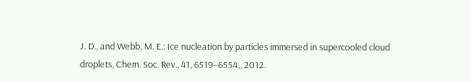J. D., and Webb, M. E.: Ice nucleation by particles immersed in supercooled cloud droplets, Chem. Soc. Rev., 41, 6519–6554,, 2012.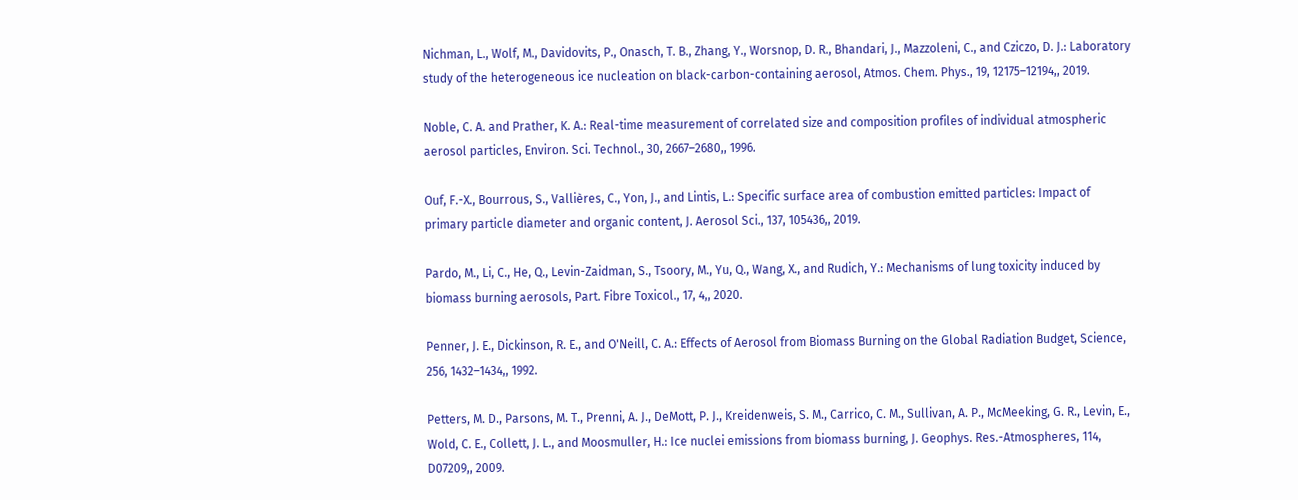Nichman, L., Wolf, M., Davidovits, P., Onasch, T. B., Zhang, Y., Worsnop, D. R., Bhandari, J., Mazzoleni, C., and Cziczo, D. J.: Laboratory study of the heterogeneous ice nucleation on black-carbon-containing aerosol, Atmos. Chem. Phys., 19, 12175–12194,, 2019.

Noble, C. A. and Prather, K. A.: Real-time measurement of correlated size and composition profiles of individual atmospheric aerosol particles, Environ. Sci. Technol., 30, 2667–2680,, 1996.

Ouf, F.-X., Bourrous, S., Vallières, C., Yon, J., and Lintis, L.: Specific surface area of combustion emitted particles: Impact of primary particle diameter and organic content, J. Aerosol Sci., 137, 105436,, 2019.

Pardo, M., Li, C., He, Q., Levin-Zaidman, S., Tsoory, M., Yu, Q., Wang, X., and Rudich, Y.: Mechanisms of lung toxicity induced by biomass burning aerosols, Part. Fibre Toxicol., 17, 4,, 2020.

Penner, J. E., Dickinson, R. E., and O'Neill, C. A.: Effects of Aerosol from Biomass Burning on the Global Radiation Budget, Science, 256, 1432–1434,, 1992.

Petters, M. D., Parsons, M. T., Prenni, A. J., DeMott, P. J., Kreidenweis, S. M., Carrico, C. M., Sullivan, A. P., McMeeking, G. R., Levin, E., Wold, C. E., Collett, J. L., and Moosmuller, H.: Ice nuclei emissions from biomass burning, J. Geophys. Res.-Atmospheres, 114, D07209,, 2009.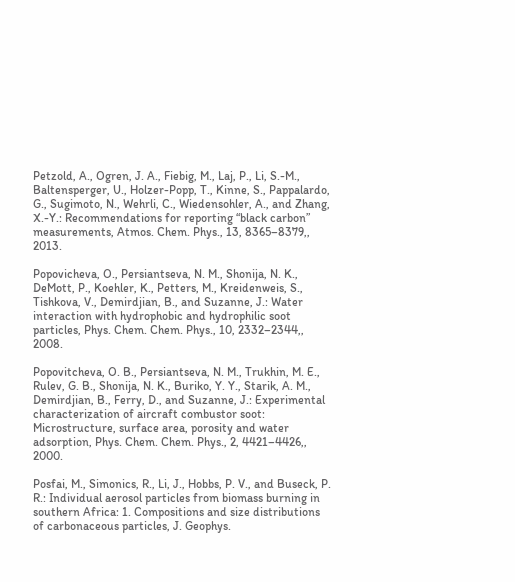Petzold, A., Ogren, J. A., Fiebig, M., Laj, P., Li, S.-M., Baltensperger, U., Holzer-Popp, T., Kinne, S., Pappalardo, G., Sugimoto, N., Wehrli, C., Wiedensohler, A., and Zhang, X.-Y.: Recommendations for reporting “black carbon” measurements, Atmos. Chem. Phys., 13, 8365–8379,, 2013.

Popovicheva, O., Persiantseva, N. M., Shonija, N. K., DeMott, P., Koehler, K., Petters, M., Kreidenweis, S., Tishkova, V., Demirdjian, B., and Suzanne, J.: Water interaction with hydrophobic and hydrophilic soot particles, Phys. Chem. Chem. Phys., 10, 2332–2344,, 2008.

Popovitcheva, O. B., Persiantseva, N. M., Trukhin, M. E., Rulev, G. B., Shonija, N. K., Buriko, Y. Y., Starik, A. M., Demirdjian, B., Ferry, D., and Suzanne, J.: Experimental characterization of aircraft combustor soot: Microstructure, surface area, porosity and water adsorption, Phys. Chem. Chem. Phys., 2, 4421–4426,, 2000.

Posfai, M., Simonics, R., Li, J., Hobbs, P. V., and Buseck, P. R.: Individual aerosol particles from biomass burning in southern Africa: 1. Compositions and size distributions of carbonaceous particles, J. Geophys.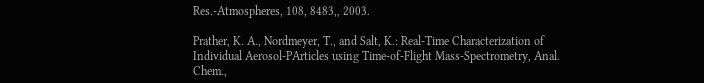Res.-Atmospheres, 108, 8483,, 2003.

Prather, K. A., Nordmeyer, T., and Salt, K.: Real-Time Characterization of Individual Aerosol-PArticles using Time-of-Flight Mass-Spectrometry, Anal. Chem.,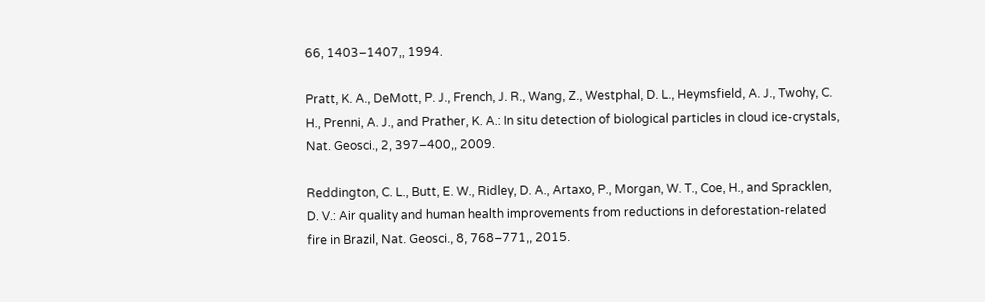66, 1403–1407,, 1994.

Pratt, K. A., DeMott, P. J., French, J. R., Wang, Z., Westphal, D. L., Heymsfield, A. J., Twohy, C. H., Prenni, A. J., and Prather, K. A.: In situ detection of biological particles in cloud ice-crystals, Nat. Geosci., 2, 397–400,, 2009.

Reddington, C. L., Butt, E. W., Ridley, D. A., Artaxo, P., Morgan, W. T., Coe, H., and Spracklen, D. V.: Air quality and human health improvements from reductions in deforestation-related fire in Brazil, Nat. Geosci., 8, 768–771,, 2015.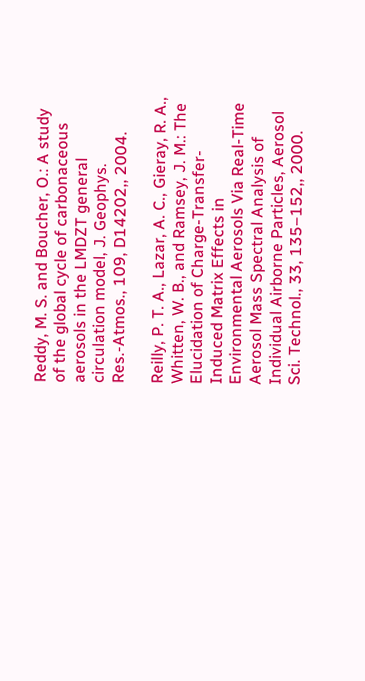Reddy, M. S. and Boucher, O.: A study of the global cycle of carbonaceous aerosols in the LMDZT general circulation model, J. Geophys. Res.-Atmos., 109, D14202,, 2004.

Reilly, P. T. A., Lazar, A. C., Gieray, R. A., Whitten, W. B., and Ramsey, J. M.: The Elucidation of Charge-Transfer-Induced Matrix Effects in Environmental Aerosols Via Real-Time Aerosol Mass Spectral Analysis of Individual Airborne Particles, Aerosol Sci. Technol., 33, 135–152,, 2000.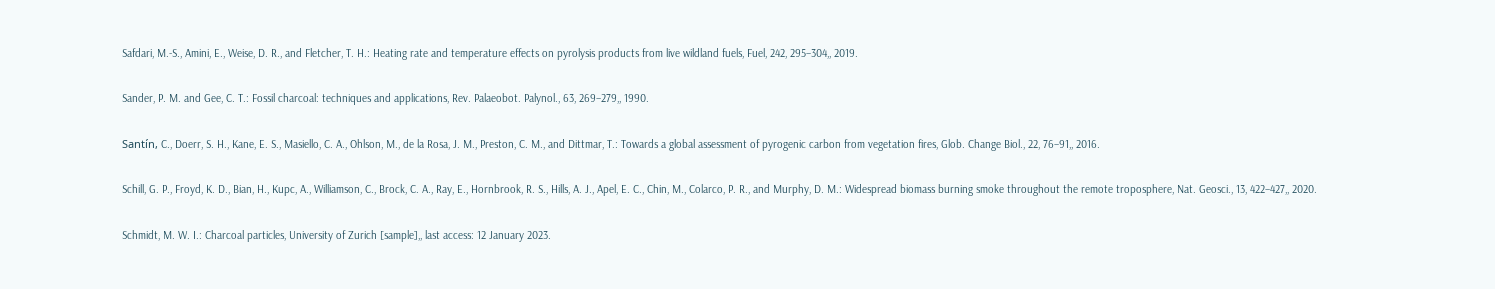Safdari, M.-S., Amini, E., Weise, D. R., and Fletcher, T. H.: Heating rate and temperature effects on pyrolysis products from live wildland fuels, Fuel, 242, 295–304,, 2019.

Sander, P. M. and Gee, C. T.: Fossil charcoal: techniques and applications, Rev. Palaeobot. Palynol., 63, 269–279,, 1990.

Santín, C., Doerr, S. H., Kane, E. S., Masiello, C. A., Ohlson, M., de la Rosa, J. M., Preston, C. M., and Dittmar, T.: Towards a global assessment of pyrogenic carbon from vegetation fires, Glob. Change Biol., 22, 76–91,, 2016.

Schill, G. P., Froyd, K. D., Bian, H., Kupc, A., Williamson, C., Brock, C. A., Ray, E., Hornbrook, R. S., Hills, A. J., Apel, E. C., Chin, M., Colarco, P. R., and Murphy, D. M.: Widespread biomass burning smoke throughout the remote troposphere, Nat. Geosci., 13, 422–427,, 2020.

Schmidt, M. W. I.: Charcoal particles, University of Zurich [sample],, last access: 12 January 2023.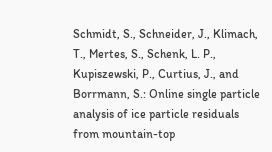Schmidt, S., Schneider, J., Klimach, T., Mertes, S., Schenk, L. P., Kupiszewski, P., Curtius, J., and Borrmann, S.: Online single particle analysis of ice particle residuals from mountain-top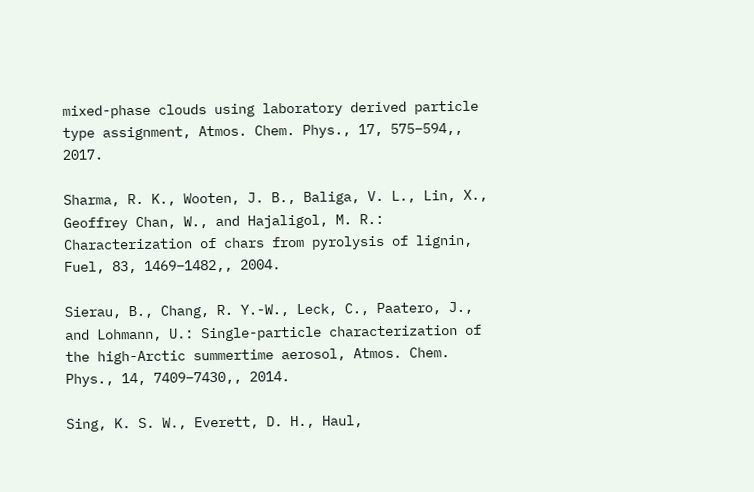mixed-phase clouds using laboratory derived particle type assignment, Atmos. Chem. Phys., 17, 575–594,, 2017.

Sharma, R. K., Wooten, J. B., Baliga, V. L., Lin, X., Geoffrey Chan, W., and Hajaligol, M. R.: Characterization of chars from pyrolysis of lignin, Fuel, 83, 1469–1482,, 2004.

Sierau, B., Chang, R. Y.-W., Leck, C., Paatero, J., and Lohmann, U.: Single-particle characterization of the high-Arctic summertime aerosol, Atmos. Chem. Phys., 14, 7409–7430,, 2014.

Sing, K. S. W., Everett, D. H., Haul,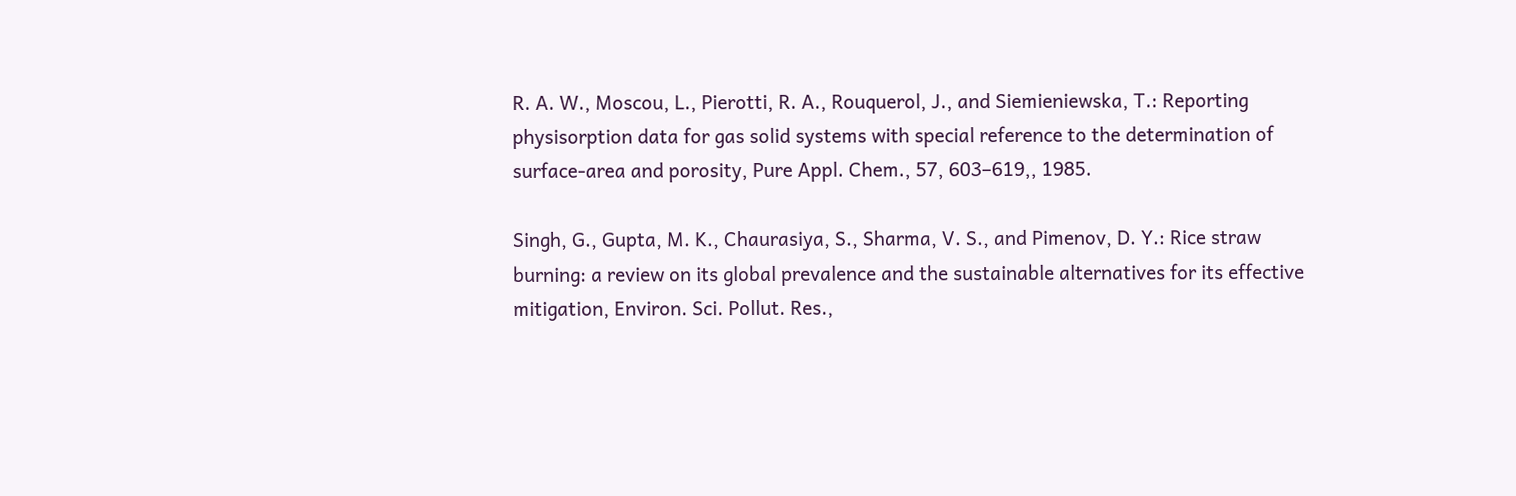R. A. W., Moscou, L., Pierotti, R. A., Rouquerol, J., and Siemieniewska, T.: Reporting physisorption data for gas solid systems with special reference to the determination of surface-area and porosity, Pure Appl. Chem., 57, 603–619,, 1985.

Singh, G., Gupta, M. K., Chaurasiya, S., Sharma, V. S., and Pimenov, D. Y.: Rice straw burning: a review on its global prevalence and the sustainable alternatives for its effective mitigation, Environ. Sci. Pollut. Res.,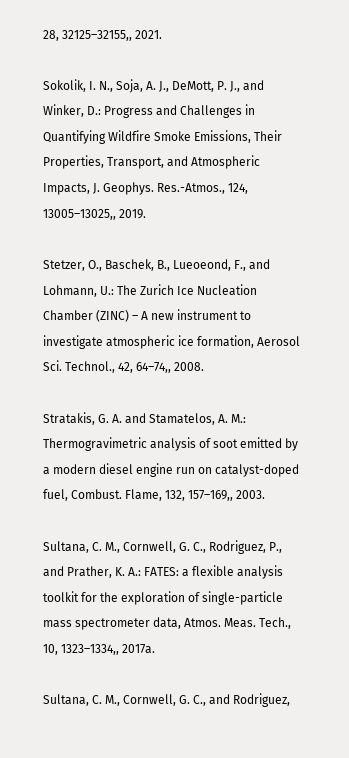28, 32125–32155,, 2021.

Sokolik, I. N., Soja, A. J., DeMott, P. J., and Winker, D.: Progress and Challenges in Quantifying Wildfire Smoke Emissions, Their Properties, Transport, and Atmospheric Impacts, J. Geophys. Res.-Atmos., 124, 13005–13025,, 2019.

Stetzer, O., Baschek, B., Lueoeond, F., and Lohmann, U.: The Zurich Ice Nucleation Chamber (ZINC) – A new instrument to investigate atmospheric ice formation, Aerosol Sci. Technol., 42, 64–74,, 2008.

Stratakis, G. A. and Stamatelos, A. M.: Thermogravimetric analysis of soot emitted by a modern diesel engine run on catalyst-doped fuel, Combust. Flame, 132, 157–169,, 2003.

Sultana, C. M., Cornwell, G. C., Rodriguez, P., and Prather, K. A.: FATES: a flexible analysis toolkit for the exploration of single-particle mass spectrometer data, Atmos. Meas. Tech., 10, 1323–1334,, 2017a.

Sultana, C. M., Cornwell, G. C., and Rodriguez,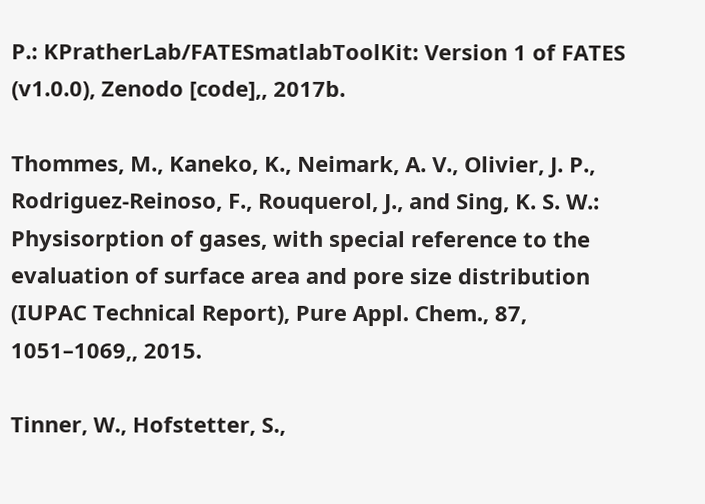P.: KPratherLab/FATESmatlabToolKit: Version 1 of FATES (v1.0.0), Zenodo [code],, 2017b.

Thommes, M., Kaneko, K., Neimark, A. V., Olivier, J. P., Rodriguez-Reinoso, F., Rouquerol, J., and Sing, K. S. W.: Physisorption of gases, with special reference to the evaluation of surface area and pore size distribution (IUPAC Technical Report), Pure Appl. Chem., 87, 1051–1069,, 2015.

Tinner, W., Hofstetter, S.,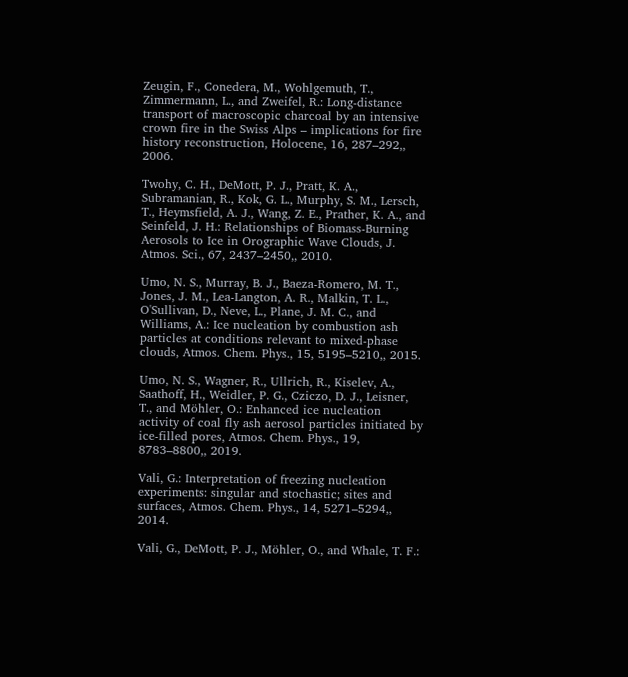Zeugin, F., Conedera, M., Wohlgemuth, T., Zimmermann, L., and Zweifel, R.: Long-distance transport of macroscopic charcoal by an intensive crown fire in the Swiss Alps – implications for fire history reconstruction, Holocene, 16, 287–292,, 2006.

Twohy, C. H., DeMott, P. J., Pratt, K. A., Subramanian, R., Kok, G. L., Murphy, S. M., Lersch, T., Heymsfield, A. J., Wang, Z. E., Prather, K. A., and Seinfeld, J. H.: Relationships of Biomass-Burning Aerosols to Ice in Orographic Wave Clouds, J. Atmos. Sci., 67, 2437–2450,, 2010.

Umo, N. S., Murray, B. J., Baeza-Romero, M. T., Jones, J. M., Lea-Langton, A. R., Malkin, T. L., O'Sullivan, D., Neve, L., Plane, J. M. C., and Williams, A.: Ice nucleation by combustion ash particles at conditions relevant to mixed-phase clouds, Atmos. Chem. Phys., 15, 5195–5210,, 2015.

Umo, N. S., Wagner, R., Ullrich, R., Kiselev, A., Saathoff, H., Weidler, P. G., Cziczo, D. J., Leisner, T., and Möhler, O.: Enhanced ice nucleation activity of coal fly ash aerosol particles initiated by ice-filled pores, Atmos. Chem. Phys., 19, 8783–8800,, 2019.

Vali, G.: Interpretation of freezing nucleation experiments: singular and stochastic; sites and surfaces, Atmos. Chem. Phys., 14, 5271–5294,, 2014.

Vali, G., DeMott, P. J., Möhler, O., and Whale, T. F.: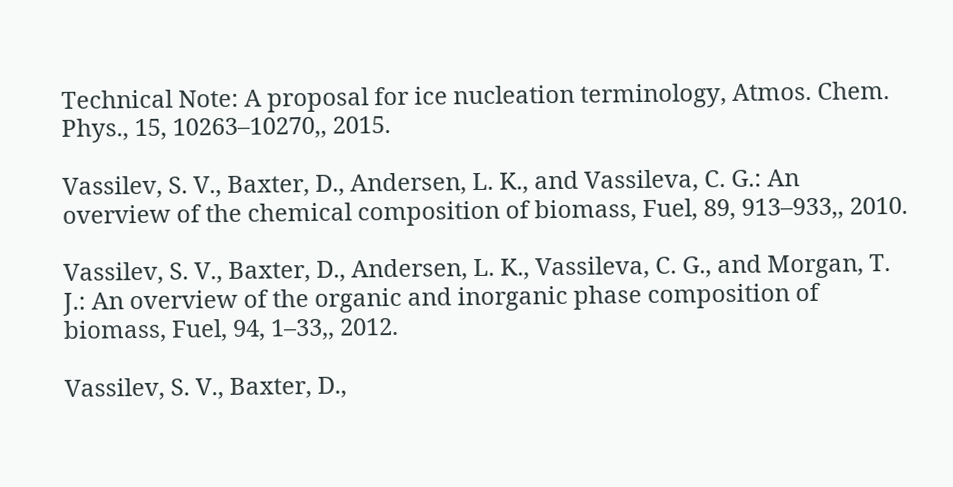Technical Note: A proposal for ice nucleation terminology, Atmos. Chem. Phys., 15, 10263–10270,, 2015.

Vassilev, S. V., Baxter, D., Andersen, L. K., and Vassileva, C. G.: An overview of the chemical composition of biomass, Fuel, 89, 913–933,, 2010.

Vassilev, S. V., Baxter, D., Andersen, L. K., Vassileva, C. G., and Morgan, T. J.: An overview of the organic and inorganic phase composition of biomass, Fuel, 94, 1–33,, 2012.

Vassilev, S. V., Baxter, D.,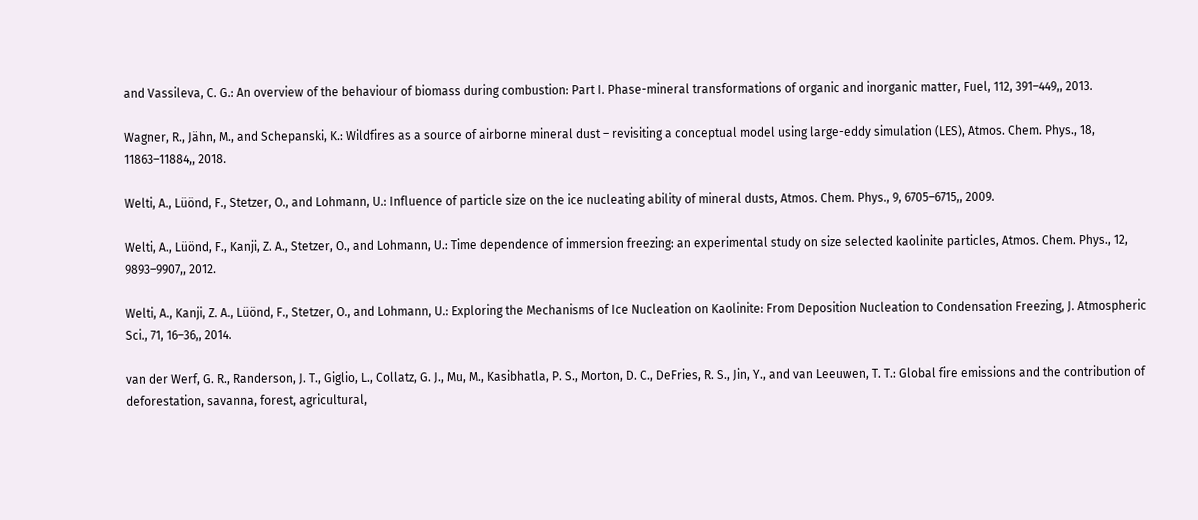and Vassileva, C. G.: An overview of the behaviour of biomass during combustion: Part I. Phase-mineral transformations of organic and inorganic matter, Fuel, 112, 391–449,, 2013.

Wagner, R., Jähn, M., and Schepanski, K.: Wildfires as a source of airborne mineral dust – revisiting a conceptual model using large-eddy simulation (LES), Atmos. Chem. Phys., 18, 11863–11884,, 2018.

Welti, A., Lüönd, F., Stetzer, O., and Lohmann, U.: Influence of particle size on the ice nucleating ability of mineral dusts, Atmos. Chem. Phys., 9, 6705–6715,, 2009.

Welti, A., Lüönd, F., Kanji, Z. A., Stetzer, O., and Lohmann, U.: Time dependence of immersion freezing: an experimental study on size selected kaolinite particles, Atmos. Chem. Phys., 12, 9893–9907,, 2012.

Welti, A., Kanji, Z. A., Lüönd, F., Stetzer, O., and Lohmann, U.: Exploring the Mechanisms of Ice Nucleation on Kaolinite: From Deposition Nucleation to Condensation Freezing, J. Atmospheric Sci., 71, 16–36,, 2014.

van der Werf, G. R., Randerson, J. T., Giglio, L., Collatz, G. J., Mu, M., Kasibhatla, P. S., Morton, D. C., DeFries, R. S., Jin, Y., and van Leeuwen, T. T.: Global fire emissions and the contribution of deforestation, savanna, forest, agricultural,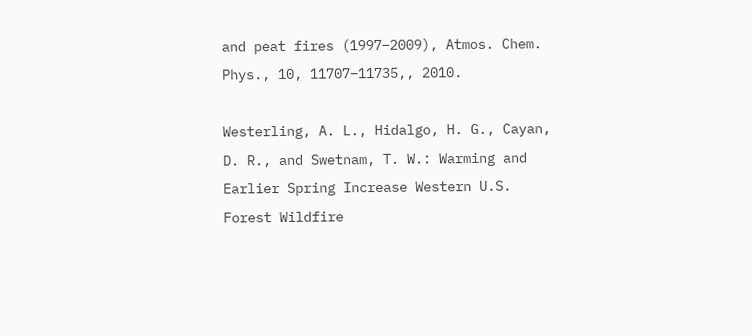and peat fires (1997–2009), Atmos. Chem. Phys., 10, 11707–11735,, 2010.

Westerling, A. L., Hidalgo, H. G., Cayan, D. R., and Swetnam, T. W.: Warming and Earlier Spring Increase Western U.S. Forest Wildfire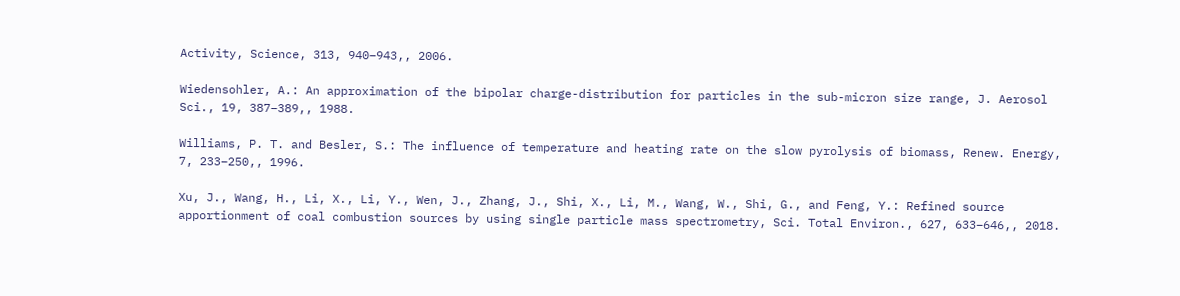Activity, Science, 313, 940–943,, 2006.

Wiedensohler, A.: An approximation of the bipolar charge-distribution for particles in the sub-micron size range, J. Aerosol Sci., 19, 387–389,, 1988.

Williams, P. T. and Besler, S.: The influence of temperature and heating rate on the slow pyrolysis of biomass, Renew. Energy, 7, 233–250,, 1996.

Xu, J., Wang, H., Li, X., Li, Y., Wen, J., Zhang, J., Shi, X., Li, M., Wang, W., Shi, G., and Feng, Y.: Refined source apportionment of coal combustion sources by using single particle mass spectrometry, Sci. Total Environ., 627, 633–646,, 2018.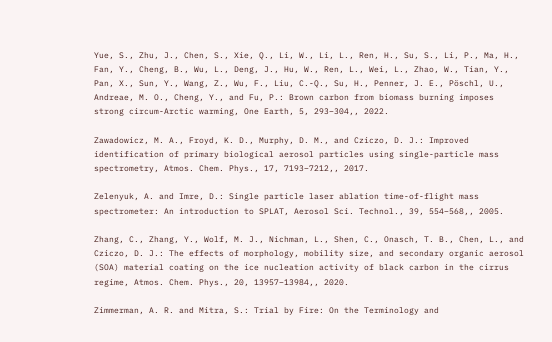Yue, S., Zhu, J., Chen, S., Xie, Q., Li, W., Li, L., Ren, H., Su, S., Li, P., Ma, H., Fan, Y., Cheng, B., Wu, L., Deng, J., Hu, W., Ren, L., Wei, L., Zhao, W., Tian, Y., Pan, X., Sun, Y., Wang, Z., Wu, F., Liu, C.-Q., Su, H., Penner, J. E., Pöschl, U., Andreae, M. O., Cheng, Y., and Fu, P.: Brown carbon from biomass burning imposes strong circum-Arctic warming, One Earth, 5, 293–304,, 2022.

Zawadowicz, M. A., Froyd, K. D., Murphy, D. M., and Cziczo, D. J.: Improved identification of primary biological aerosol particles using single-particle mass spectrometry, Atmos. Chem. Phys., 17, 7193–7212,, 2017.

Zelenyuk, A. and Imre, D.: Single particle laser ablation time-of-flight mass spectrometer: An introduction to SPLAT, Aerosol Sci. Technol., 39, 554–568,, 2005.

Zhang, C., Zhang, Y., Wolf, M. J., Nichman, L., Shen, C., Onasch, T. B., Chen, L., and Cziczo, D. J.: The effects of morphology, mobility size, and secondary organic aerosol (SOA) material coating on the ice nucleation activity of black carbon in the cirrus regime, Atmos. Chem. Phys., 20, 13957–13984,, 2020.

Zimmerman, A. R. and Mitra, S.: Trial by Fire: On the Terminology and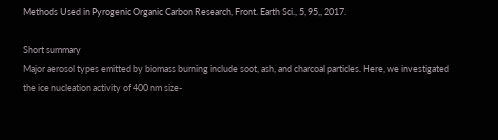Methods Used in Pyrogenic Organic Carbon Research, Front. Earth Sci., 5, 95,, 2017.

Short summary
Major aerosol types emitted by biomass burning include soot, ash, and charcoal particles. Here, we investigated the ice nucleation activity of 400 nm size-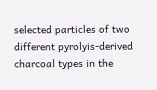selected particles of two different pyrolyis-derived charcoal types in the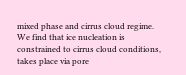mixed phase and cirrus cloud regime. We find that ice nucleation is constrained to cirrus cloud conditions, takes place via pore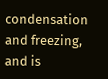condensation and freezing, and is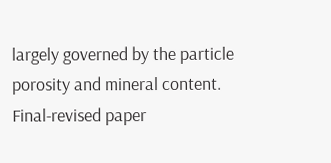largely governed by the particle porosity and mineral content.
Final-revised paper